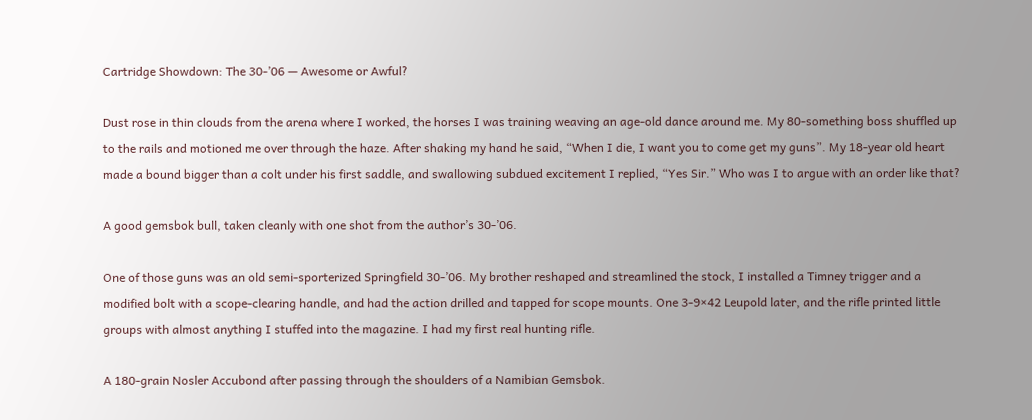Cartridge Showdown: The 30-’06 — Awesome or Awful?

Dust rose in thin clouds from the arena where I worked, the horses I was training weaving an age-old dance around me. My 80-something boss shuffled up to the rails and motioned me over through the haze. After shaking my hand he said, “When I die, I want you to come get my guns”. My 18-year old heart made a bound bigger than a colt under his first saddle, and swallowing subdued excitement I replied, “Yes Sir.” Who was I to argue with an order like that?

A good gemsbok bull, taken cleanly with one shot from the author’s 30-’06.

One of those guns was an old semi-sporterized Springfield 30-’06. My brother reshaped and streamlined the stock, I installed a Timney trigger and a modified bolt with a scope-clearing handle, and had the action drilled and tapped for scope mounts. One 3-9×42 Leupold later, and the rifle printed little groups with almost anything I stuffed into the magazine. I had my first real hunting rifle.

A 180-grain Nosler Accubond after passing through the shoulders of a Namibian Gemsbok.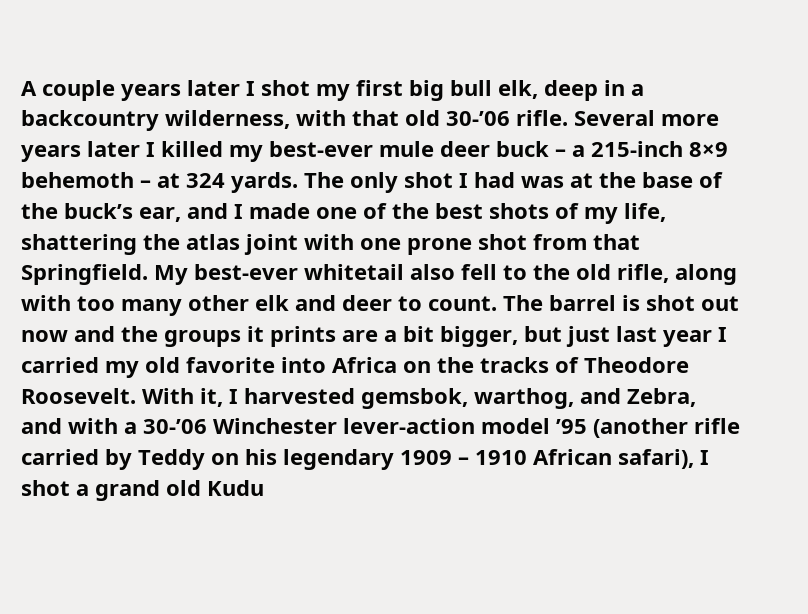A couple years later I shot my first big bull elk, deep in a backcountry wilderness, with that old 30-’06 rifle. Several more years later I killed my best-ever mule deer buck – a 215-inch 8×9 behemoth – at 324 yards. The only shot I had was at the base of the buck’s ear, and I made one of the best shots of my life, shattering the atlas joint with one prone shot from that Springfield. My best-ever whitetail also fell to the old rifle, along with too many other elk and deer to count. The barrel is shot out now and the groups it prints are a bit bigger, but just last year I carried my old favorite into Africa on the tracks of Theodore Roosevelt. With it, I harvested gemsbok, warthog, and Zebra, and with a 30-’06 Winchester lever-action model ’95 (another rifle carried by Teddy on his legendary 1909 – 1910 African safari), I shot a grand old Kudu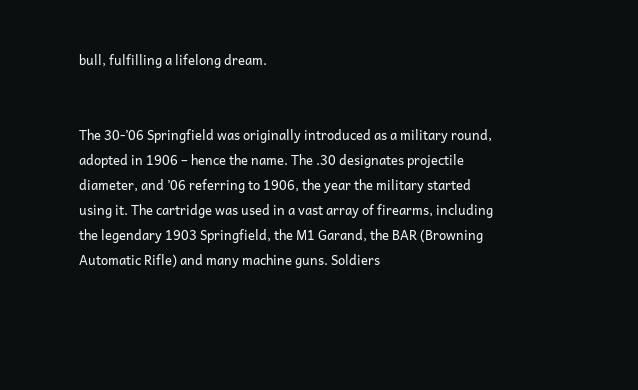bull, fulfilling a lifelong dream.


The 30-’06 Springfield was originally introduced as a military round, adopted in 1906 – hence the name. The .30 designates projectile diameter, and ’06 referring to 1906, the year the military started using it. The cartridge was used in a vast array of firearms, including the legendary 1903 Springfield, the M1 Garand, the BAR (Browning Automatic Rifle) and many machine guns. Soldiers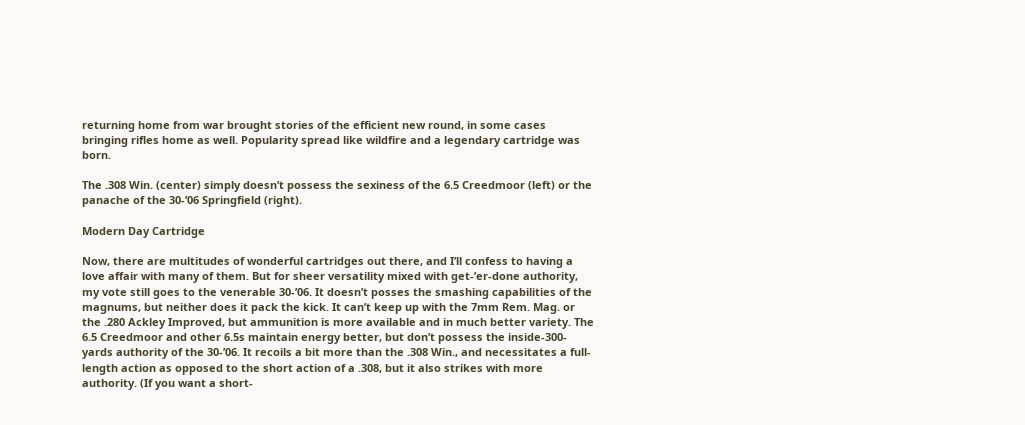returning home from war brought stories of the efficient new round, in some cases bringing rifles home as well. Popularity spread like wildfire and a legendary cartridge was born.

The .308 Win. (center) simply doesn’t possess the sexiness of the 6.5 Creedmoor (left) or the panache of the 30-’06 Springfield (right).

Modern Day Cartridge

Now, there are multitudes of wonderful cartridges out there, and I’ll confess to having a love affair with many of them. But for sheer versatility mixed with get-’er-done authority, my vote still goes to the venerable 30-’06. It doesn’t posses the smashing capabilities of the magnums, but neither does it pack the kick. It can’t keep up with the 7mm Rem. Mag. or the .280 Ackley Improved, but ammunition is more available and in much better variety. The 6.5 Creedmoor and other 6.5s maintain energy better, but don’t possess the inside-300-yards authority of the 30-’06. It recoils a bit more than the .308 Win., and necessitates a full-length action as opposed to the short action of a .308, but it also strikes with more authority. (If you want a short-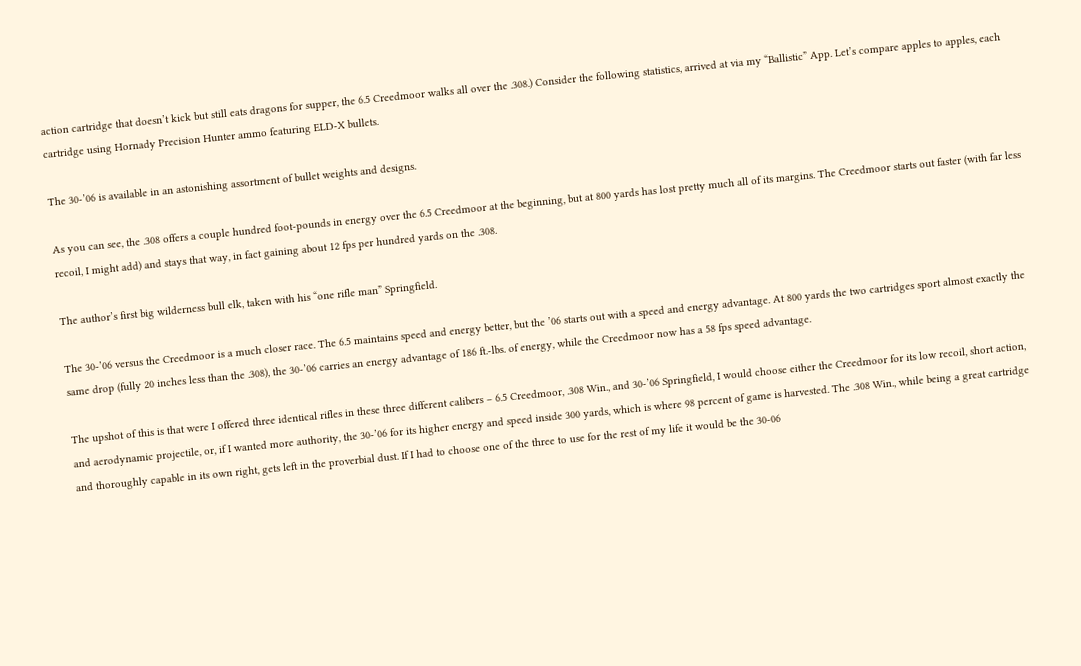action cartridge that doesn’t kick but still eats dragons for supper, the 6.5 Creedmoor walks all over the .308.) Consider the following statistics, arrived at via my “Ballistic” App. Let’s compare apples to apples, each cartridge using Hornady Precision Hunter ammo featuring ELD-X bullets.

The 30-’06 is available in an astonishing assortment of bullet weights and designs.

As you can see, the .308 offers a couple hundred foot-pounds in energy over the 6.5 Creedmoor at the beginning, but at 800 yards has lost pretty much all of its margins. The Creedmoor starts out faster (with far less recoil, I might add) and stays that way, in fact gaining about 12 fps per hundred yards on the .308.

The author’s first big wilderness bull elk, taken with his “one rifle man” Springfield.

The 30-’06 versus the Creedmoor is a much closer race. The 6.5 maintains speed and energy better, but the ’06 starts out with a speed and energy advantage. At 800 yards the two cartridges sport almost exactly the same drop (fully 20 inches less than the .308), the 30-’06 carries an energy advantage of 186 ft.-lbs. of energy, while the Creedmoor now has a 58 fps speed advantage.

The upshot of this is that were I offered three identical rifles in these three different calibers – 6.5 Creedmoor, .308 Win., and 30-’06 Springfield, I would choose either the Creedmoor for its low recoil, short action, and aerodynamic projectile, or, if I wanted more authority, the 30-’06 for its higher energy and speed inside 300 yards, which is where 98 percent of game is harvested. The .308 Win., while being a great cartridge and thoroughly capable in its own right, gets left in the proverbial dust. If I had to choose one of the three to use for the rest of my life it would be the 30-06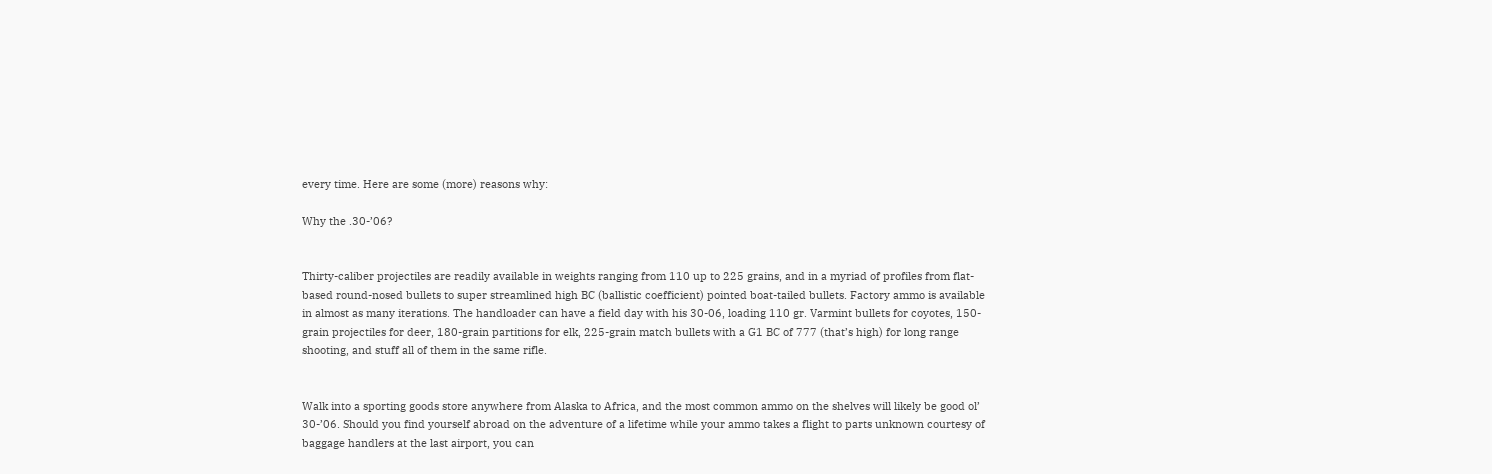every time. Here are some (more) reasons why:

Why the .30-’06?


Thirty-caliber projectiles are readily available in weights ranging from 110 up to 225 grains, and in a myriad of profiles from flat-based round-nosed bullets to super streamlined high BC (ballistic coefficient) pointed boat-tailed bullets. Factory ammo is available in almost as many iterations. The handloader can have a field day with his 30-06, loading 110 gr. Varmint bullets for coyotes, 150-grain projectiles for deer, 180-grain partitions for elk, 225-grain match bullets with a G1 BC of 777 (that’s high) for long range shooting, and stuff all of them in the same rifle.


Walk into a sporting goods store anywhere from Alaska to Africa, and the most common ammo on the shelves will likely be good ol’ 30-’06. Should you find yourself abroad on the adventure of a lifetime while your ammo takes a flight to parts unknown courtesy of baggage handlers at the last airport, you can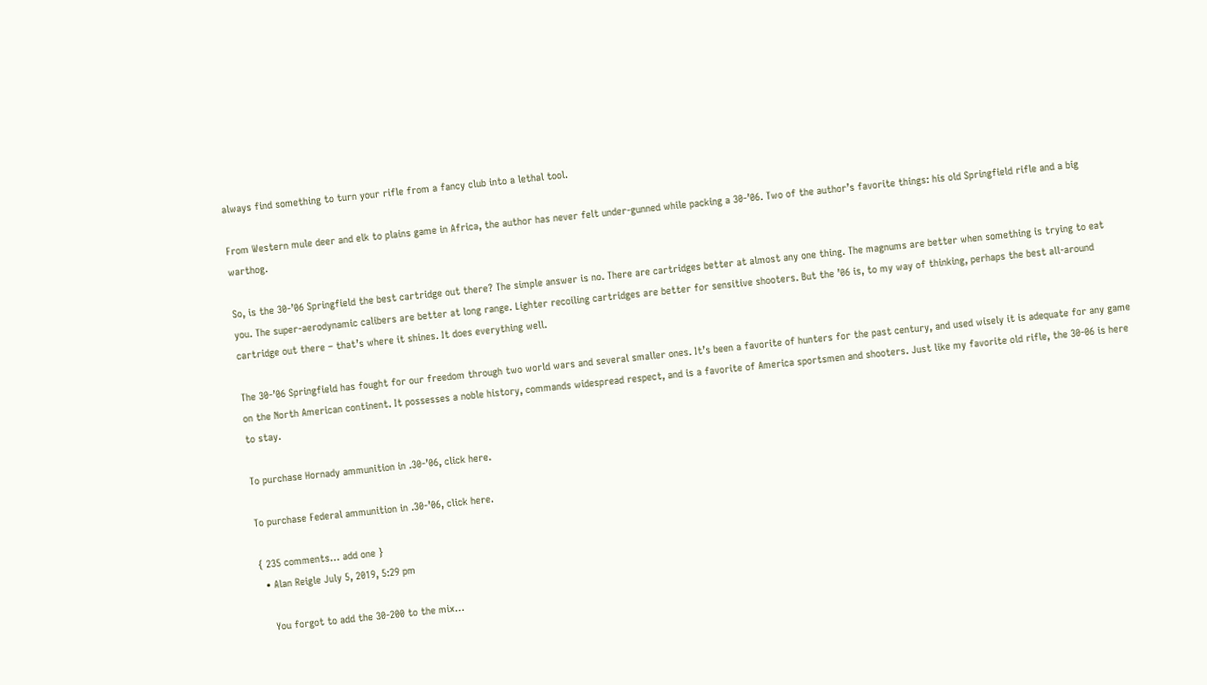always find something to turn your rifle from a fancy club into a lethal tool.

From Western mule deer and elk to plains game in Africa, the author has never felt under-gunned while packing a 30-’06. Two of the author’s favorite things: his old Springfield rifle and a big warthog.

So, is the 30-’06 Springfield the best cartridge out there? The simple answer is no. There are cartridges better at almost any one thing. The magnums are better when something is trying to eat you. The super-aerodynamic calibers are better at long range. Lighter recoiling cartridges are better for sensitive shooters. But the ’06 is, to my way of thinking, perhaps the best all-around cartridge out there – that’s where it shines. It does everything well.

The 30-’06 Springfield has fought for our freedom through two world wars and several smaller ones. It’s been a favorite of hunters for the past century, and used wisely it is adequate for any game on the North American continent. It possesses a noble history, commands widespread respect, and is a favorite of America sportsmen and shooters. Just like my favorite old rifle, the 30-06 is here to stay.

To purchase Hornady ammunition in .30-’06, click here.

To purchase Federal ammunition in .30-’06, click here.

{ 235 comments… add one }
  • Alan Reigle July 5, 2019, 5:29 pm

    You forgot to add the 30-200 to the mix…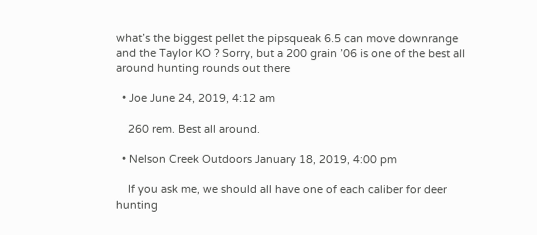what’s the biggest pellet the pipsqueak 6.5 can move downrange and the Taylor KO ? Sorry, but a 200 grain ’06 is one of the best all around hunting rounds out there

  • Joe June 24, 2019, 4:12 am

    260 rem. Best all around.

  • Nelson Creek Outdoors January 18, 2019, 4:00 pm

    If you ask me, we should all have one of each caliber for deer hunting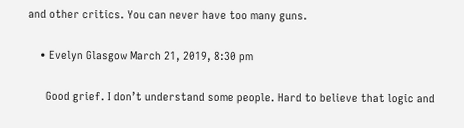and other critics. You can never have too many guns.

    • Evelyn Glasgow March 21, 2019, 8:30 pm

      Good grief. I don’t understand some people. Hard to believe that logic and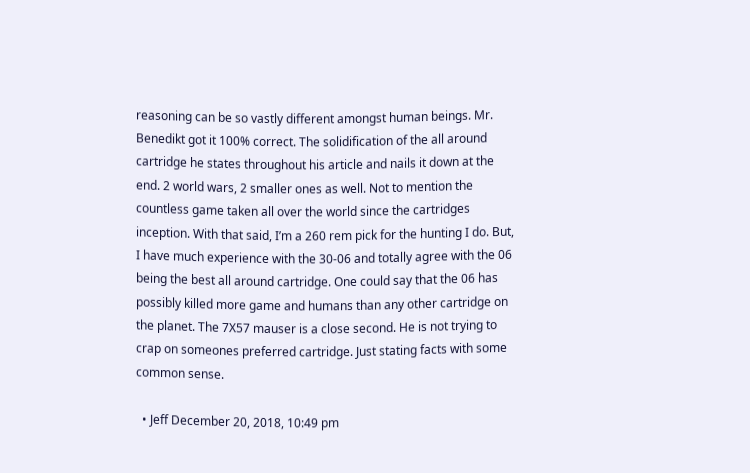reasoning can be so vastly different amongst human beings. Mr. Benedikt got it 100% correct. The solidification of the all around cartridge he states throughout his article and nails it down at the end. 2 world wars, 2 smaller ones as well. Not to mention the countless game taken all over the world since the cartridges inception. With that said, I’m a 260 rem pick for the hunting I do. But, I have much experience with the 30-06 and totally agree with the 06 being the best all around cartridge. One could say that the 06 has possibly killed more game and humans than any other cartridge on the planet. The 7X57 mauser is a close second. He is not trying to crap on someones preferred cartridge. Just stating facts with some common sense.

  • Jeff December 20, 2018, 10:49 pm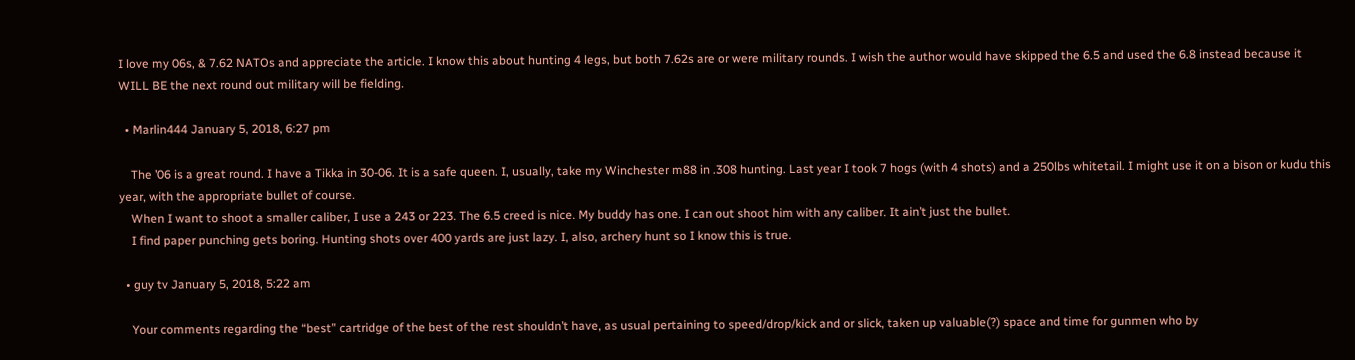I love my 06s, & 7.62 NATOs and appreciate the article. I know this about hunting 4 legs, but both 7.62s are or were military rounds. I wish the author would have skipped the 6.5 and used the 6.8 instead because it WILL BE the next round out military will be fielding.

  • Marlin444 January 5, 2018, 6:27 pm

    The ’06 is a great round. I have a Tikka in 30-06. It is a safe queen. I, usually, take my Winchester m88 in .308 hunting. Last year I took 7 hogs (with 4 shots) and a 250lbs whitetail. I might use it on a bison or kudu this year, with the appropriate bullet of course.
    When I want to shoot a smaller caliber, I use a 243 or 223. The 6.5 creed is nice. My buddy has one. I can out shoot him with any caliber. It ain’t just the bullet.
    I find paper punching gets boring. Hunting shots over 400 yards are just lazy. I, also, archery hunt so I know this is true.

  • guy tv January 5, 2018, 5:22 am

    Your comments regarding the “best” cartridge of the best of the rest shouldn’t have, as usual pertaining to speed/drop/kick and or slick, taken up valuable(?) space and time for gunmen who by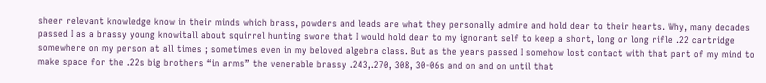sheer relevant knowledge know in their minds which brass, powders and leads are what they personally admire and hold dear to their hearts. Why, many decades passed I as a brassy young knowitall about squirrel hunting swore that I would hold dear to my ignorant self to keep a short, long or long rifle .22 cartridge somewhere on my person at all times ; sometimes even in my beloved algebra class. But as the years passed I somehow lost contact with that part of my mind to make space for the .22s big brothers “in arms” the venerable brassy .243,.270, 308, 30-06s and on and on until that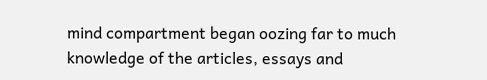mind compartment began oozing far to much knowledge of the articles, essays and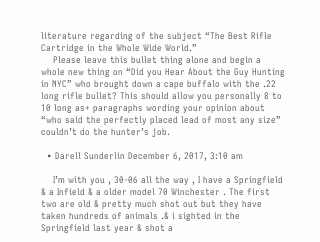literature regarding of the subject “The Best Rifle Cartridge in the Whole Wide World.”
    Please leave this bullet thing alone and begin a whole new thing on “Did you Hear About the Guy Hunting in NYC” who brought down a cape buffalo with the .22 long rifle bullet? This should allow you personally 8 to 10 long as+ paragraphs wording your opinion about “who said the perfectly placed lead of most any size” couldn’t do the hunter’s job.

  • Darell Sunderlin December 6, 2017, 3:10 am

    I’m with you , 30-06 all the way , I have a Springfield & a Infield & a older model 70 Winchester . The first two are old & pretty much shot out but they have taken hundreds of animals .& i sighted in the Springfield last year & shot a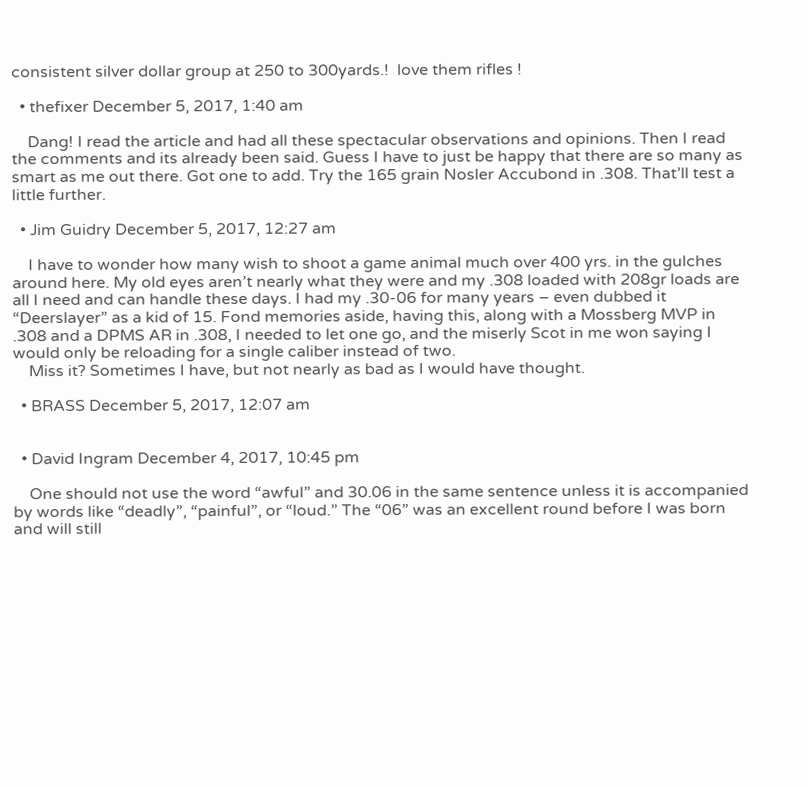consistent silver dollar group at 250 to 300yards.!  love them rifles !

  • thefixer December 5, 2017, 1:40 am

    Dang! I read the article and had all these spectacular observations and opinions. Then I read the comments and its already been said. Guess I have to just be happy that there are so many as smart as me out there. Got one to add. Try the 165 grain Nosler Accubond in .308. That’ll test a little further.

  • Jim Guidry December 5, 2017, 12:27 am

    I have to wonder how many wish to shoot a game animal much over 400 yrs. in the gulches around here. My old eyes aren’t nearly what they were and my .308 loaded with 208gr loads are all I need and can handle these days. I had my .30-06 for many years – even dubbed it “Deerslayer” as a kid of 15. Fond memories aside, having this, along with a Mossberg MVP in .308 and a DPMS AR in .308, I needed to let one go, and the miserly Scot in me won saying I would only be reloading for a single caliber instead of two.
    Miss it? Sometimes I have, but not nearly as bad as I would have thought.

  • BRASS December 5, 2017, 12:07 am


  • David Ingram December 4, 2017, 10:45 pm

    One should not use the word “awful” and 30.06 in the same sentence unless it is accompanied by words like “deadly”, “painful”, or “loud.” The “06” was an excellent round before I was born and will still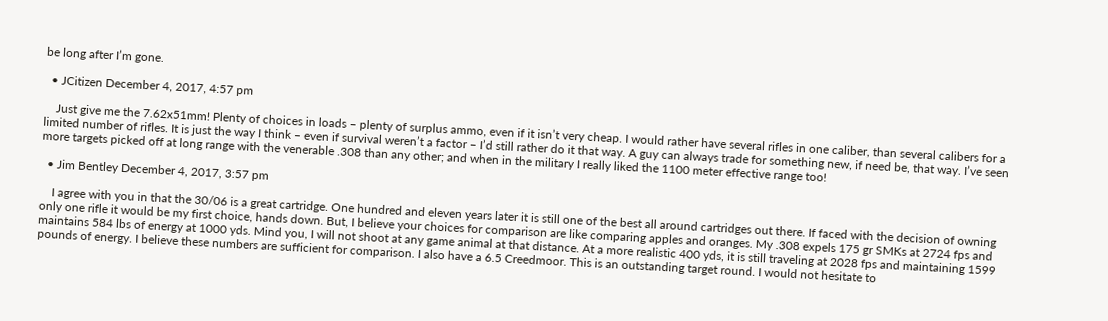be long after I’m gone.

  • JCitizen December 4, 2017, 4:57 pm

    Just give me the 7.62x51mm! Plenty of choices in loads – plenty of surplus ammo, even if it isn’t very cheap. I would rather have several rifles in one caliber, than several calibers for a limited number of rifles. It is just the way I think – even if survival weren’t a factor – I’d still rather do it that way. A guy can always trade for something new, if need be, that way. I’ve seen more targets picked off at long range with the venerable .308 than any other; and when in the military I really liked the 1100 meter effective range too!

  • Jim Bentley December 4, 2017, 3:57 pm

    I agree with you in that the 30/06 is a great cartridge. One hundred and eleven years later it is still one of the best all around cartridges out there. If faced with the decision of owning only one rifle it would be my first choice, hands down. But, I believe your choices for comparison are like comparing apples and oranges. My .308 expels 175 gr SMKs at 2724 fps and maintains 584 lbs of energy at 1000 yds. Mind you, I will not shoot at any game animal at that distance. At a more realistic 400 yds, it is still traveling at 2028 fps and maintaining 1599 pounds of energy. I believe these numbers are sufficient for comparison. I also have a 6.5 Creedmoor. This is an outstanding target round. I would not hesitate to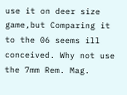use it on deer size game,but Comparing it to the 06 seems ill conceived. Why not use the 7mm Rem. Mag.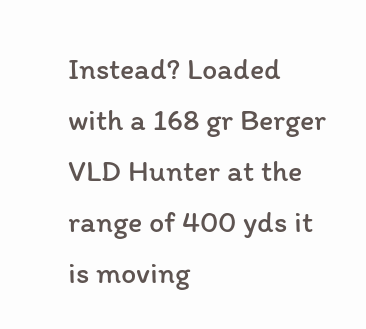Instead? Loaded with a 168 gr Berger VLD Hunter at the range of 400 yds it is moving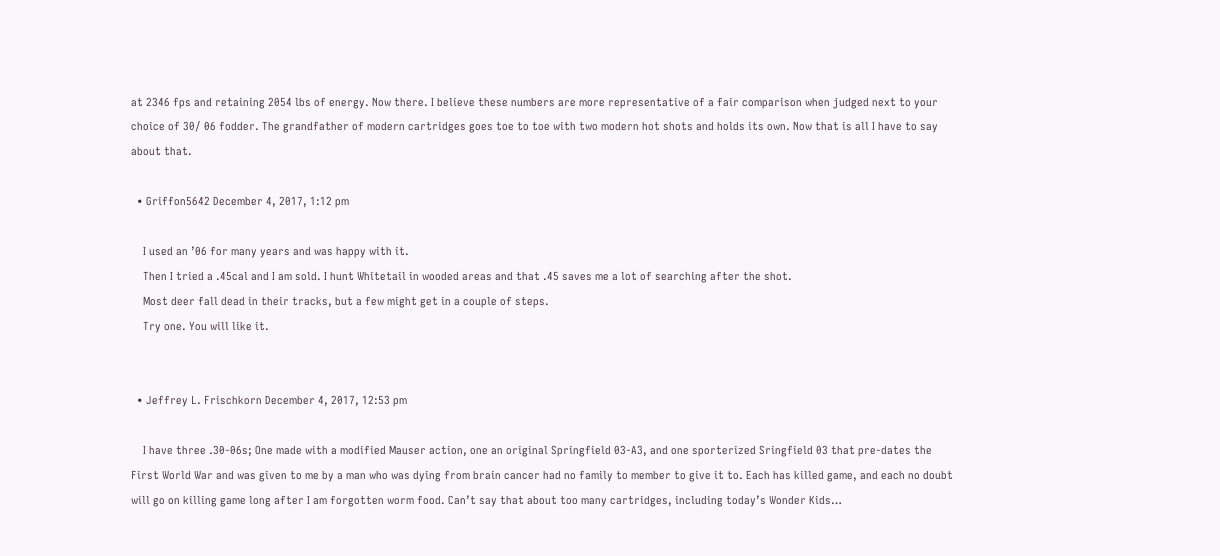at 2346 fps and retaining 2054 lbs of energy. Now there. I believe these numbers are more representative of a fair comparison when judged next to your choice of 30/ 06 fodder. The grandfather of modern cartridges goes toe to toe with two modern hot shots and holds its own. Now that is all I have to say about that.

  • Griffon5642 December 4, 2017, 1:12 pm

    I used an ’06 for many years and was happy with it.
    Then I tried a .45cal and I am sold. I hunt Whitetail in wooded areas and that .45 saves me a lot of searching after the shot.
    Most deer fall dead in their tracks, but a few might get in a couple of steps.
    Try one. You will like it.


  • Jeffrey L. Frischkorn December 4, 2017, 12:53 pm

    I have three .30-06s; One made with a modified Mauser action, one an original Springfield 03-A3, and one sporterized Sringfield 03 that pre-dates the First World War and was given to me by a man who was dying from brain cancer had no family to member to give it to. Each has killed game, and each no doubt will go on killing game long after I am forgotten worm food. Can’t say that about too many cartridges, including today’s Wonder Kids…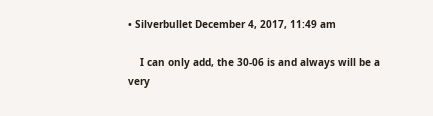• Silverbullet December 4, 2017, 11:49 am

    I can only add, the 30-06 is and always will be a very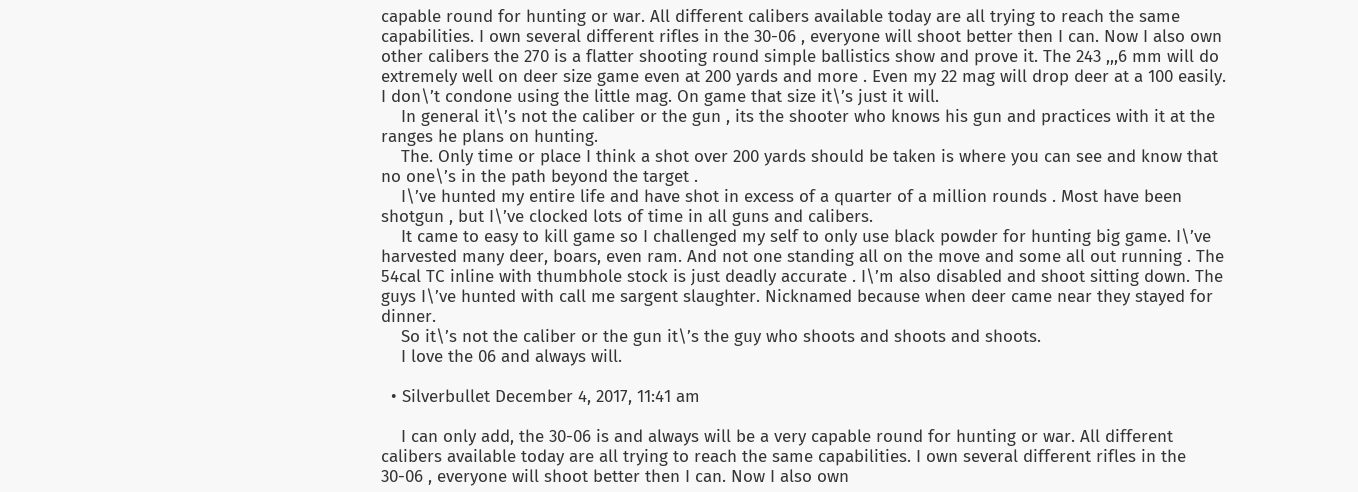capable round for hunting or war. All different calibers available today are all trying to reach the same capabilities. I own several different rifles in the 30-06 , everyone will shoot better then I can. Now I also own other calibers the 270 is a flatter shooting round simple ballistics show and prove it. The 243 ,,,6 mm will do extremely well on deer size game even at 200 yards and more . Even my 22 mag will drop deer at a 100 easily. I don\’t condone using the little mag. On game that size it\’s just it will.
    In general it\’s not the caliber or the gun , its the shooter who knows his gun and practices with it at the ranges he plans on hunting.
    The. Only time or place I think a shot over 200 yards should be taken is where you can see and know that no one\’s in the path beyond the target .
    I\’ve hunted my entire life and have shot in excess of a quarter of a million rounds . Most have been shotgun , but I\’ve clocked lots of time in all guns and calibers.
    It came to easy to kill game so I challenged my self to only use black powder for hunting big game. I\’ve harvested many deer, boars, even ram. And not one standing all on the move and some all out running . The 54cal TC inline with thumbhole stock is just deadly accurate . I\’m also disabled and shoot sitting down. The guys I\’ve hunted with call me sargent slaughter. Nicknamed because when deer came near they stayed for dinner.
    So it\’s not the caliber or the gun it\’s the guy who shoots and shoots and shoots.
    I love the 06 and always will.

  • Silverbullet December 4, 2017, 11:41 am

    I can only add, the 30-06 is and always will be a very capable round for hunting or war. All different calibers available today are all trying to reach the same capabilities. I own several different rifles in the 30-06 , everyone will shoot better then I can. Now I also own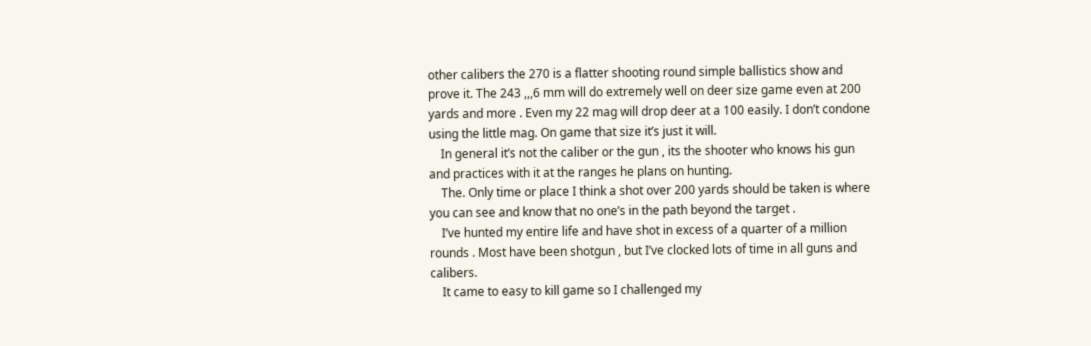other calibers the 270 is a flatter shooting round simple ballistics show and prove it. The 243 ,,,6 mm will do extremely well on deer size game even at 200 yards and more . Even my 22 mag will drop deer at a 100 easily. I don’t condone using the little mag. On game that size it’s just it will.
    In general it’s not the caliber or the gun , its the shooter who knows his gun and practices with it at the ranges he plans on hunting.
    The. Only time or place I think a shot over 200 yards should be taken is where you can see and know that no one’s in the path beyond the target .
    I’ve hunted my entire life and have shot in excess of a quarter of a million rounds . Most have been shotgun , but I’ve clocked lots of time in all guns and calibers.
    It came to easy to kill game so I challenged my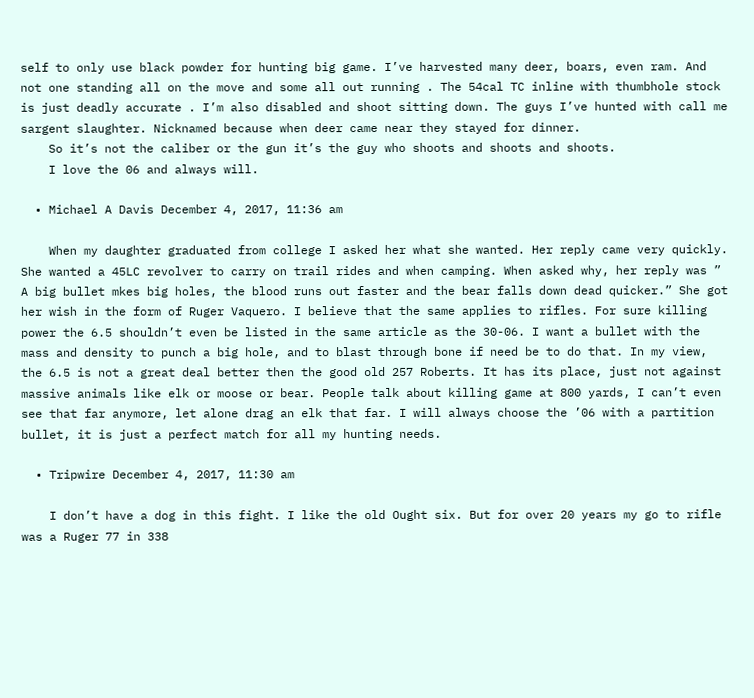self to only use black powder for hunting big game. I’ve harvested many deer, boars, even ram. And not one standing all on the move and some all out running . The 54cal TC inline with thumbhole stock is just deadly accurate . I’m also disabled and shoot sitting down. The guys I’ve hunted with call me sargent slaughter. Nicknamed because when deer came near they stayed for dinner.
    So it’s not the caliber or the gun it’s the guy who shoots and shoots and shoots.
    I love the 06 and always will.

  • Michael A Davis December 4, 2017, 11:36 am

    When my daughter graduated from college I asked her what she wanted. Her reply came very quickly. She wanted a 45LC revolver to carry on trail rides and when camping. When asked why, her reply was ” A big bullet mkes big holes, the blood runs out faster and the bear falls down dead quicker.” She got her wish in the form of Ruger Vaquero. I believe that the same applies to rifles. For sure killing power the 6.5 shouldn’t even be listed in the same article as the 30-06. I want a bullet with the mass and density to punch a big hole, and to blast through bone if need be to do that. In my view, the 6.5 is not a great deal better then the good old 257 Roberts. It has its place, just not against massive animals like elk or moose or bear. People talk about killing game at 800 yards, I can’t even see that far anymore, let alone drag an elk that far. I will always choose the ’06 with a partition bullet, it is just a perfect match for all my hunting needs.

  • Tripwire December 4, 2017, 11:30 am

    I don’t have a dog in this fight. I like the old Ought six. But for over 20 years my go to rifle was a Ruger 77 in 338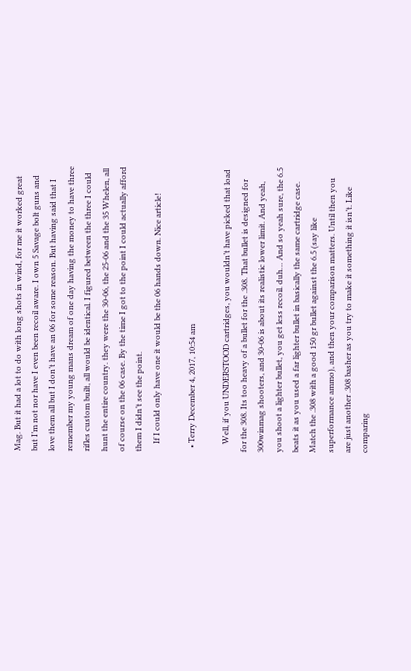Mag. But it had a lot to do with long shots in wind, for me it worked great but I’m not nor have I even been recoil aware. I own 5 Savage bolt guns and love them all but I don’t have an 06 for some reason. But having said that I remember my young mans dream of one day having the money to have three rifles custom built, all would be identical. I figured between the three I could hunt the entire country. they were the 30-06, the 25-06 and the 35 Whelen, all of course on the 06 case. By the time I got to the point I could actually afford them I didn’t see the point.
    If I could only have one it would be the 06 hands down. Nice article!

  • Terry December 4, 2017, 10:54 am

    Well, if you UNDERSTOOD cartridges, you wouldn’t have picked that load for the 308. Its too heavy of a bullet for the .308. That bullet is designed for 300winmag shooters, and 30-06 is about its realistic lower limit. And yeah, you shoot a lighter bullet, you get less recoil. duh… And so yeah sure, the 6.5 beats it as you used a far lighter bullet in basically the same cartridge case. Match the .308 with a good 150 gr bullet against the 6.5 (say like superformance ammo), and then your comparison matters. Until then you are just another .308 basher as you try to make it something it isn’t. Like comparing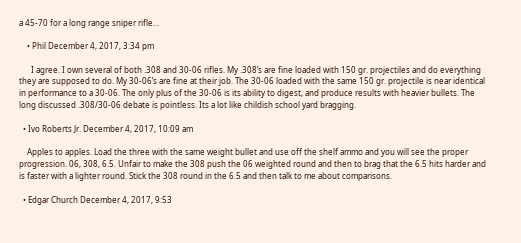a 45-70 for a long range sniper rifle…

    • Phil December 4, 2017, 3:34 pm

      I agree. I own several of both .308 and 30-06 rifles. My .308’s are fine loaded with 150 gr. projectiles and do everything they are supposed to do. My 30-06’s are fine at their job. The 30-06 loaded with the same 150 gr. projectile is near identical in performance to a 30-06. The only plus of the 30-06 is its ability to digest, and produce results with heavier bullets. The long discussed .308/30-06 debate is pointless. Its a lot like childish school yard bragging.

  • Ivo Roberts Jr. December 4, 2017, 10:09 am

    Apples to apples. Load the three with the same weight bullet and use off the shelf ammo and you will see the proper progression. 06, 308, 6.5. Unfair to make the 308 push the 06 weighted round and then to brag that the 6.5 hits harder and is faster with a lighter round. Stick the 308 round in the 6.5 and then talk to me about comparisons.

  • Edgar Church December 4, 2017, 9:53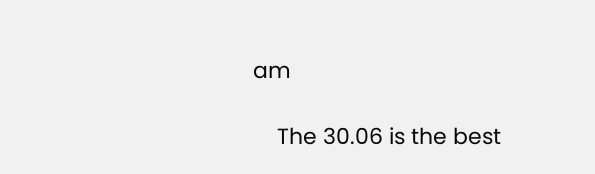am

    The 30.06 is the best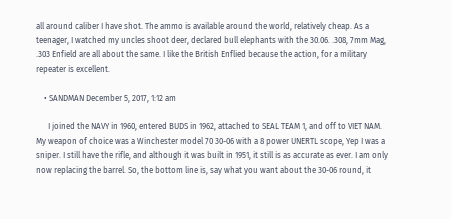all around caliber I have shot. The ammo is available around the world, relatively cheap. As a teenager, I watched my uncles shoot deer, declared bull elephants with the 30.06. .308, 7mm Mag, .303 Enfield are all about the same. I like the British Enflied because the action, for a military repeater is excellent.

    • SANDMAN December 5, 2017, 1:12 am

      I joined the NAVY in 1960, entered BUDS in 1962, attached to SEAL TEAM 1, and off to VIET NAM. My weapon of choice was a Winchester model 70 30-06 with a 8 power UNERTL scope, Yep I was a sniper. I still have the rifle, and although it was built in 1951, it still is as accurate as ever. I am only now replacing the barrel. So, the bottom line is, say what you want about the 30-06 round, it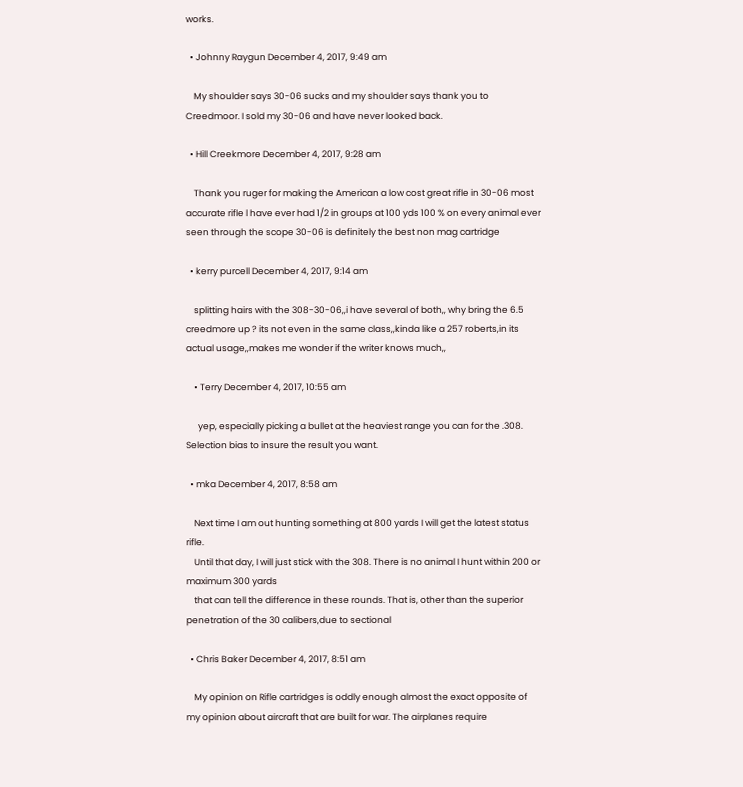works.

  • Johnny Raygun December 4, 2017, 9:49 am

    My shoulder says 30-06 sucks and my shoulder says thank you to Creedmoor. I sold my 30-06 and have never looked back.

  • Hill Creekmore December 4, 2017, 9:28 am

    Thank you ruger for making the American a low cost great rifle in 30-06 most accurate rifle l have ever had 1/2 in groups at 100 yds 100 % on every animal ever seen through the scope 30-06 is definitely the best non mag cartridge

  • kerry purcell December 4, 2017, 9:14 am

    splitting hairs with the 308-30-06,,i have several of both,, why bring the 6.5 creedmore up ? its not even in the same class,,kinda like a 257 roberts,in its actual usage,,makes me wonder if the writer knows much,,

    • Terry December 4, 2017, 10:55 am

      yep, especially picking a bullet at the heaviest range you can for the .308. Selection bias to insure the result you want.

  • mka December 4, 2017, 8:58 am

    Next time I am out hunting something at 800 yards I will get the latest status rifle.
    Until that day, I will just stick with the 308. There is no animal I hunt within 200 or maximum 300 yards
    that can tell the difference in these rounds. That is, other than the superior penetration of the 30 calibers,due to sectional

  • Chris Baker December 4, 2017, 8:51 am

    My opinion on Rifle cartridges is oddly enough almost the exact opposite of my opinion about aircraft that are built for war. The airplanes require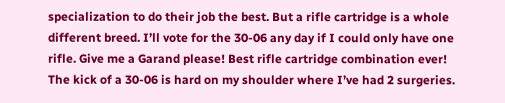specialization to do their job the best. But a rifle cartridge is a whole different breed. I’ll vote for the 30-06 any day if I could only have one rifle. Give me a Garand please! Best rifle cartridge combination ever! The kick of a 30-06 is hard on my shoulder where I’ve had 2 surgeries.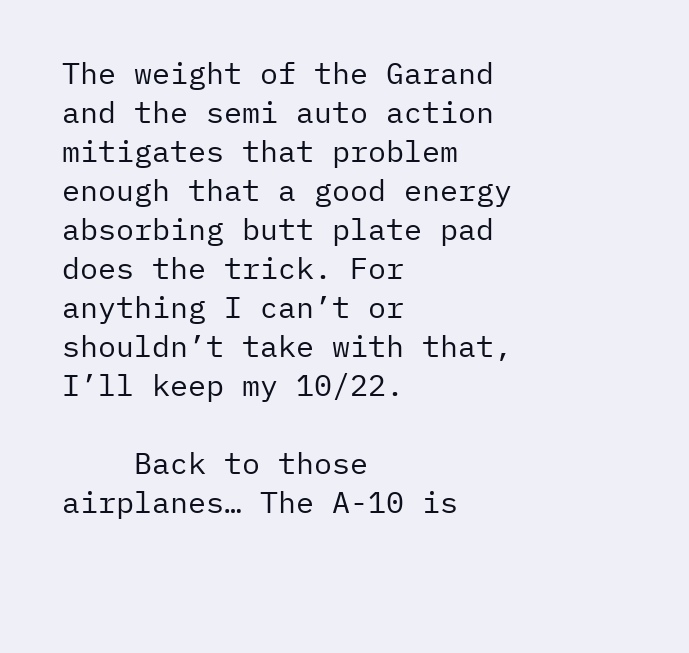The weight of the Garand and the semi auto action mitigates that problem enough that a good energy absorbing butt plate pad does the trick. For anything I can’t or shouldn’t take with that, I’ll keep my 10/22.

    Back to those airplanes… The A-10 is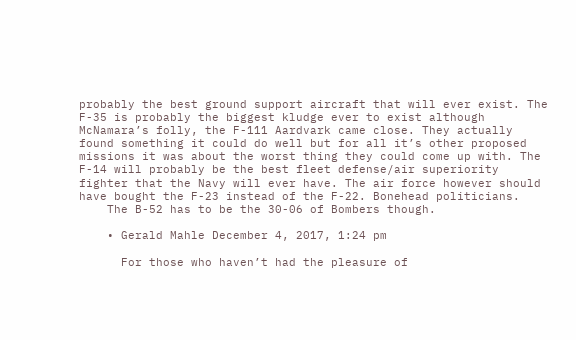probably the best ground support aircraft that will ever exist. The F-35 is probably the biggest kludge ever to exist although McNamara’s folly, the F-111 Aardvark came close. They actually found something it could do well but for all it’s other proposed missions it was about the worst thing they could come up with. The F-14 will probably be the best fleet defense/air superiority fighter that the Navy will ever have. The air force however should have bought the F-23 instead of the F-22. Bonehead politicians.
    The B-52 has to be the 30-06 of Bombers though.

    • Gerald Mahle December 4, 2017, 1:24 pm

      For those who haven’t had the pleasure of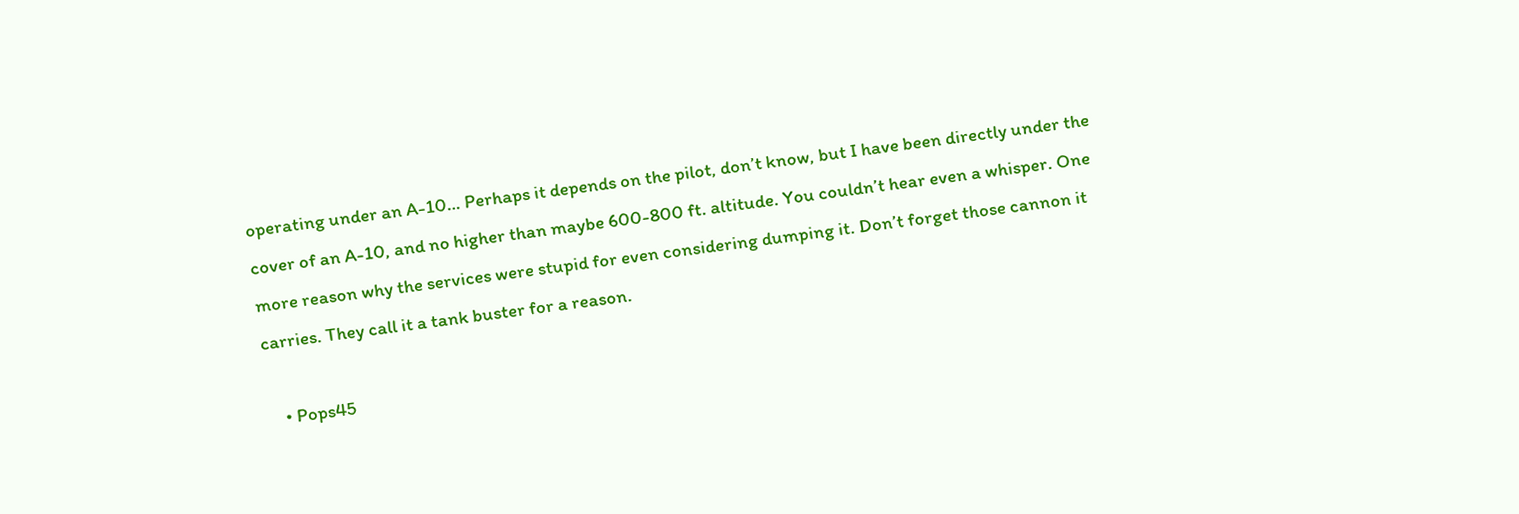operating under an A-10… Perhaps it depends on the pilot, don’t know, but I have been directly under the cover of an A-10, and no higher than maybe 600-800 ft. altitude. You couldn’t hear even a whisper. One more reason why the services were stupid for even considering dumping it. Don’t forget those cannon it carries. They call it a tank buster for a reason.

    • Pops45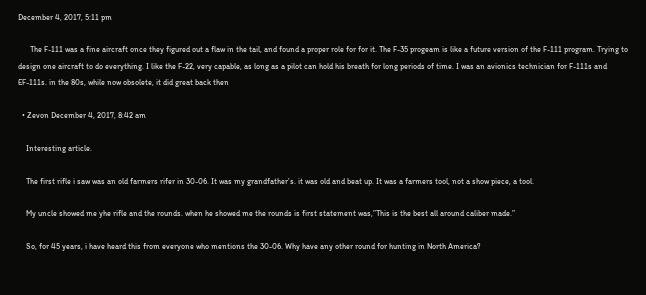December 4, 2017, 5:11 pm

      The F-111 was a fine aircraft once they figured out a flaw in the tail, and found a proper role for for it. The F-35 progeam is like a future version of the F-111 program. Trying to design one aircraft to do everything. I like the F-22, very capable, as long as a pilot can hold his breath for long periods of time. I was an avionics technician for F-111s and EF-111s. in the 80s, while now obsolete, it did great back then

  • Zevon December 4, 2017, 8:42 am

    Interesting article.

    The first rifle i saw was an old farmers rifer in 30-06. It was my grandfather’s. it was old and beat up. It was a farmers tool, not a show piece, a tool.

    My uncle showed me yhe rifle and the rounds. when he showed me the rounds is first statement was,”This is the best all around caliber made.”

    So, for 45 years, i have heard this from everyone who mentions the 30-06. Why have any other round for hunting in North America?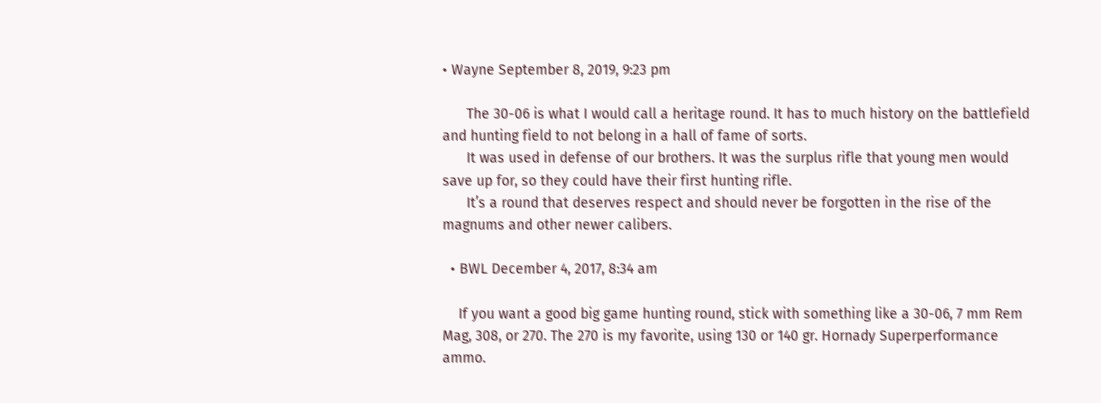• Wayne September 8, 2019, 9:23 pm

      The 30-06 is what I would call a heritage round. It has to much history on the battlefield and hunting field to not belong in a hall of fame of sorts.
      It was used in defense of our brothers. It was the surplus rifle that young men would save up for, so they could have their first hunting rifle.
      It’s a round that deserves respect and should never be forgotten in the rise of the magnums and other newer calibers.

  • BWL December 4, 2017, 8:34 am

    If you want a good big game hunting round, stick with something like a 30-06, 7 mm Rem Mag, 308, or 270. The 270 is my favorite, using 130 or 140 gr. Hornady Superperformance ammo.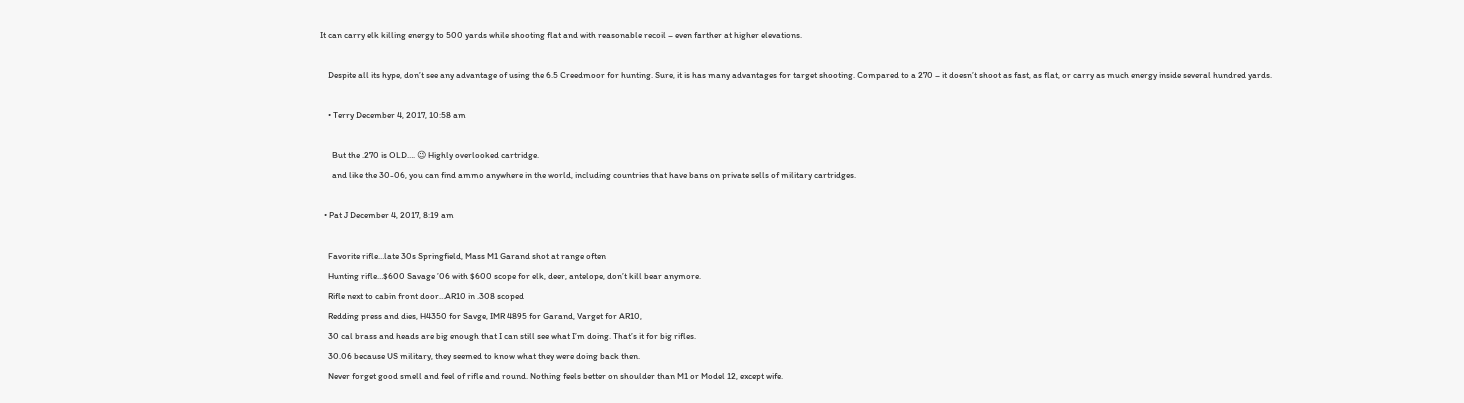It can carry elk killing energy to 500 yards while shooting flat and with reasonable recoil – even farther at higher elevations.

    Despite all its hype, don’t see any advantage of using the 6.5 Creedmoor for hunting. Sure, it is has many advantages for target shooting. Compared to a 270 – it doesn’t shoot as fast, as flat, or carry as much energy inside several hundred yards.

    • Terry December 4, 2017, 10:58 am

      But the .270 is OLD…. 😉 Highly overlooked cartridge.
      and like the 30-06, you can find ammo anywhere in the world, including countries that have bans on private sells of military cartridges.

  • Pat J December 4, 2017, 8:19 am

    Favorite rifle…late 30s Springfield, Mass M1 Garand shot at range often
    Hunting rifle…$600 Savage ’06 with $600 scope for elk, deer, antelope, don’t kill bear anymore.
    Rifle next to cabin front door…AR10 in .308 scoped
    Redding press and dies, H4350 for Savge, IMR 4895 for Garand, Varget for AR10,
    30 cal brass and heads are big enough that I can still see what I’m doing. That’s it for big rifles.
    30.06 because US military, they seemed to know what they were doing back then.
    Never forget good smell and feel of rifle and round. Nothing feels better on shoulder than M1 or Model 12, except wife.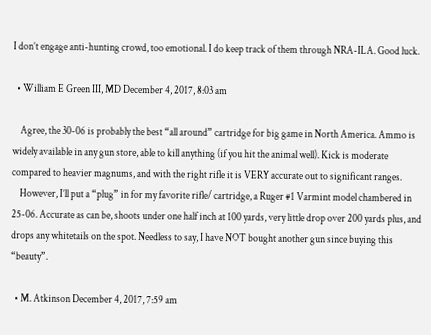I don’t engage anti-hunting crowd, too emotional. I do keep track of them through NRA-ILA. Good luck.

  • William E Green III, MD December 4, 2017, 8:03 am

    Agree, the 30-06 is probably the best “all around” cartridge for big game in North America. Ammo is widely available in any gun store, able to kill anything (if you hit the animal well). Kick is moderate compared to heavier magnums, and with the right rifle it is VERY accurate out to significant ranges.
    However, I’ll put a “plug” in for my favorite rifle/ cartridge, a Ruger #1 Varmint model chambered in 25-06. Accurate as can be, shoots under one half inch at 100 yards, very little drop over 200 yards plus, and drops any whitetails on the spot. Needless to say, I have NOT bought another gun since buying this “beauty”.

  • M. Atkinson December 4, 2017, 7:59 am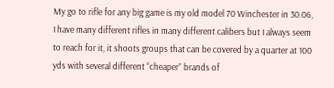My go to rifle for any big game is my old model 70 Winchester in 30.06, I have many different rifles in many different calibers but I always seem to reach for it, it shoots groups that can be covered by a quarter at 100 yds with several different “cheaper” brands of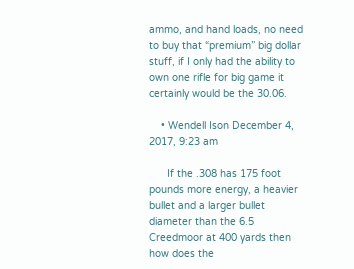ammo, and hand loads, no need to buy that “premium” big dollar stuff, if I only had the ability to own one rifle for big game it certainly would be the 30.06.

    • Wendell Ison December 4, 2017, 9:23 am

      If the .308 has 175 foot pounds more energy, a heavier bullet and a larger bullet diameter than the 6.5 Creedmoor at 400 yards then how does the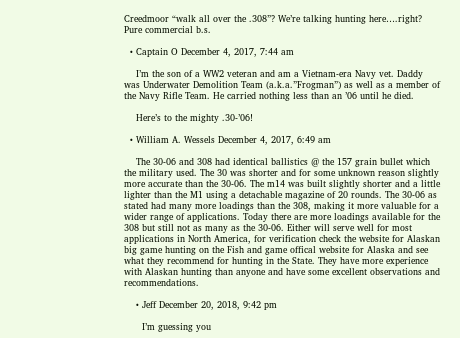Creedmoor “walk all over the .308”? We’re talking hunting here….right? Pure commercial b.s.

  • Captain O December 4, 2017, 7:44 am

    I’m the son of a WW2 veteran and am a Vietnam-era Navy vet. Daddy was Underwater Demolition Team (a.k.a.”Frogman”) as well as a member of the Navy Rifle Team. He carried nothing less than an ’06 until he died.

    Here’s to the mighty .30-’06!

  • William A. Wessels December 4, 2017, 6:49 am

    The 30-06 and 308 had identical ballistics @ the 157 grain bullet which the military used. The 30 was shorter and for some unknown reason slightly more accurate than the 30-06. The m14 was built slightly shorter and a little lighter than the M1 using a detachable magazine of 20 rounds. The 30-06 as stated had many more loadings than the 308, making it more valuable for a wider range of applications. Today there are more loadings available for the 308 but still not as many as the 30-06. Either will serve well for most applications in North America, for verification check the website for Alaskan big game hunting on the Fish and game offical website for Alaska and see what they recommend for hunting in the State. They have more experience with Alaskan hunting than anyone and have some excellent observations and recommendations.

    • Jeff December 20, 2018, 9:42 pm

      I’m guessing you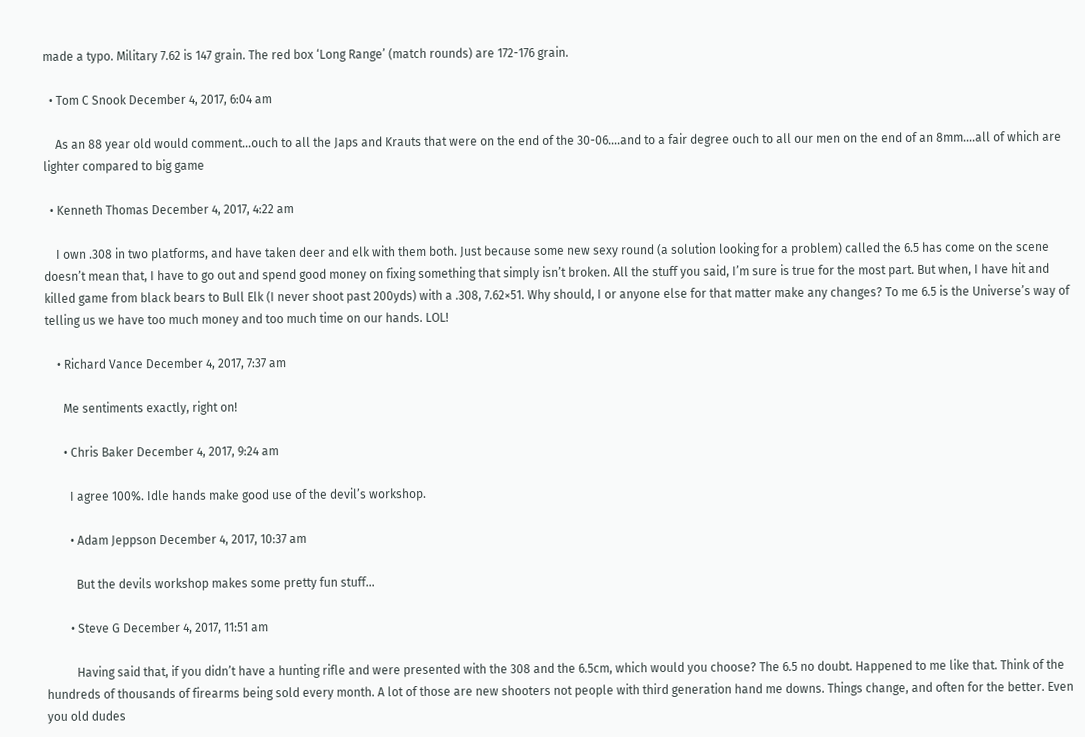made a typo. Military 7.62 is 147 grain. The red box ‘Long Range’ (match rounds) are 172-176 grain.

  • Tom C Snook December 4, 2017, 6:04 am

    As an 88 year old would comment…ouch to all the Japs and Krauts that were on the end of the 30-06….and to a fair degree ouch to all our men on the end of an 8mm….all of which are lighter compared to big game

  • Kenneth Thomas December 4, 2017, 4:22 am

    I own .308 in two platforms, and have taken deer and elk with them both. Just because some new sexy round (a solution looking for a problem) called the 6.5 has come on the scene doesn’t mean that, I have to go out and spend good money on fixing something that simply isn’t broken. All the stuff you said, I’m sure is true for the most part. But when, I have hit and killed game from black bears to Bull Elk (I never shoot past 200yds) with a .308, 7.62×51. Why should, I or anyone else for that matter make any changes? To me 6.5 is the Universe’s way of telling us we have too much money and too much time on our hands. LOL!

    • Richard Vance December 4, 2017, 7:37 am

      Me sentiments exactly, right on!

      • Chris Baker December 4, 2017, 9:24 am

        I agree 100%. Idle hands make good use of the devil’s workshop.

        • Adam Jeppson December 4, 2017, 10:37 am

          But the devils workshop makes some pretty fun stuff…

        • Steve G December 4, 2017, 11:51 am

          Having said that, if you didn’t have a hunting rifle and were presented with the 308 and the 6.5cm, which would you choose? The 6.5 no doubt. Happened to me like that. Think of the hundreds of thousands of firearms being sold every month. A lot of those are new shooters not people with third generation hand me downs. Things change, and often for the better. Even you old dudes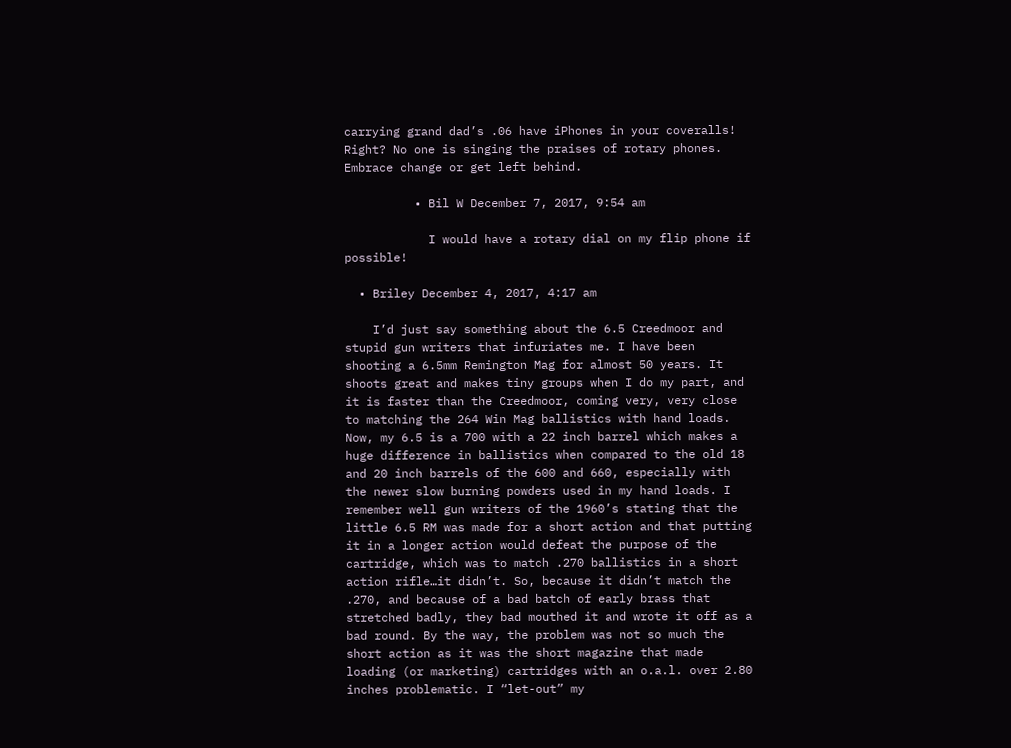carrying grand dad’s .06 have iPhones in your coveralls! Right? No one is singing the praises of rotary phones. Embrace change or get left behind.

          • Bil W December 7, 2017, 9:54 am

            I would have a rotary dial on my flip phone if possible!

  • Briley December 4, 2017, 4:17 am

    I’d just say something about the 6.5 Creedmoor and stupid gun writers that infuriates me. I have been shooting a 6.5mm Remington Mag for almost 50 years. It shoots great and makes tiny groups when I do my part, and it is faster than the Creedmoor, coming very, very close to matching the 264 Win Mag ballistics with hand loads. Now, my 6.5 is a 700 with a 22 inch barrel which makes a huge difference in ballistics when compared to the old 18 and 20 inch barrels of the 600 and 660, especially with the newer slow burning powders used in my hand loads. I remember well gun writers of the 1960’s stating that the little 6.5 RM was made for a short action and that putting it in a longer action would defeat the purpose of the cartridge, which was to match .270 ballistics in a short action rifle…it didn’t. So, because it didn’t match the .270, and because of a bad batch of early brass that stretched badly, they bad mouthed it and wrote it off as a bad round. By the way, the problem was not so much the short action as it was the short magazine that made loading (or marketing) cartridges with an o.a.l. over 2.80 inches problematic. I “let-out” my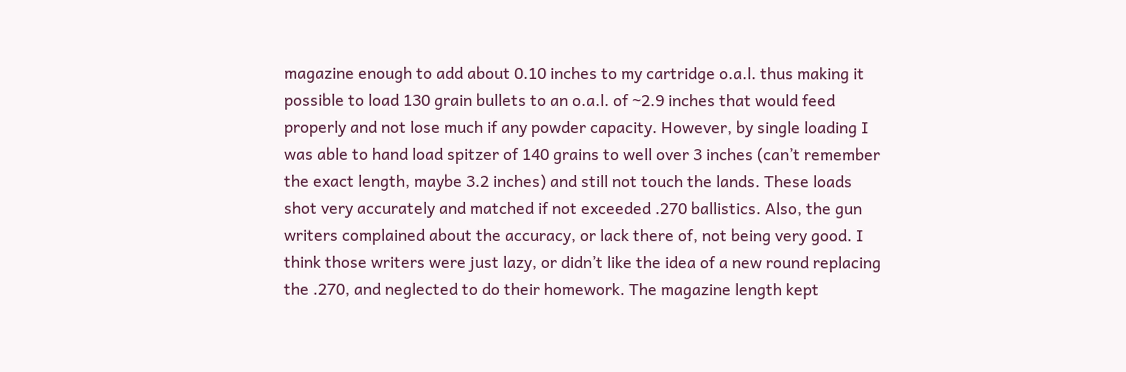magazine enough to add about 0.10 inches to my cartridge o.a.l. thus making it possible to load 130 grain bullets to an o.a.l. of ~2.9 inches that would feed properly and not lose much if any powder capacity. However, by single loading I was able to hand load spitzer of 140 grains to well over 3 inches (can’t remember the exact length, maybe 3.2 inches) and still not touch the lands. These loads shot very accurately and matched if not exceeded .270 ballistics. Also, the gun writers complained about the accuracy, or lack there of, not being very good. I think those writers were just lazy, or didn’t like the idea of a new round replacing the .270, and neglected to do their homework. The magazine length kept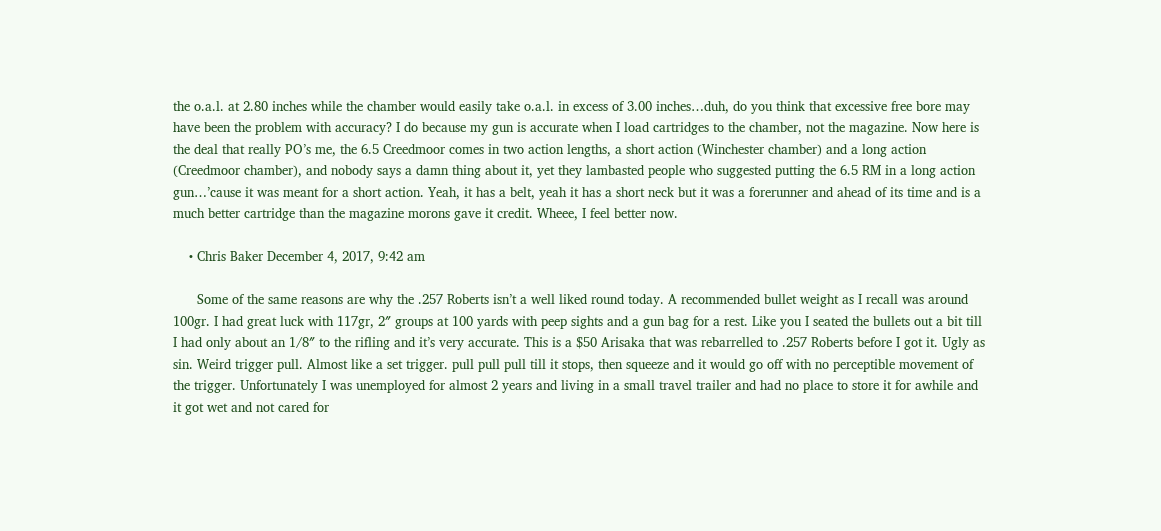the o.a.l. at 2.80 inches while the chamber would easily take o.a.l. in excess of 3.00 inches…duh, do you think that excessive free bore may have been the problem with accuracy? I do because my gun is accurate when I load cartridges to the chamber, not the magazine. Now here is the deal that really PO’s me, the 6.5 Creedmoor comes in two action lengths, a short action (Winchester chamber) and a long action (Creedmoor chamber), and nobody says a damn thing about it, yet they lambasted people who suggested putting the 6.5 RM in a long action gun…’cause it was meant for a short action. Yeah, it has a belt, yeah it has a short neck but it was a forerunner and ahead of its time and is a much better cartridge than the magazine morons gave it credit. Wheee, I feel better now.

    • Chris Baker December 4, 2017, 9:42 am

      Some of the same reasons are why the .257 Roberts isn’t a well liked round today. A recommended bullet weight as I recall was around 100gr. I had great luck with 117gr, 2″ groups at 100 yards with peep sights and a gun bag for a rest. Like you I seated the bullets out a bit till I had only about an 1/8″ to the rifling and it’s very accurate. This is a $50 Arisaka that was rebarrelled to .257 Roberts before I got it. Ugly as sin. Weird trigger pull. Almost like a set trigger. pull pull pull till it stops, then squeeze and it would go off with no perceptible movement of the trigger. Unfortunately I was unemployed for almost 2 years and living in a small travel trailer and had no place to store it for awhile and it got wet and not cared for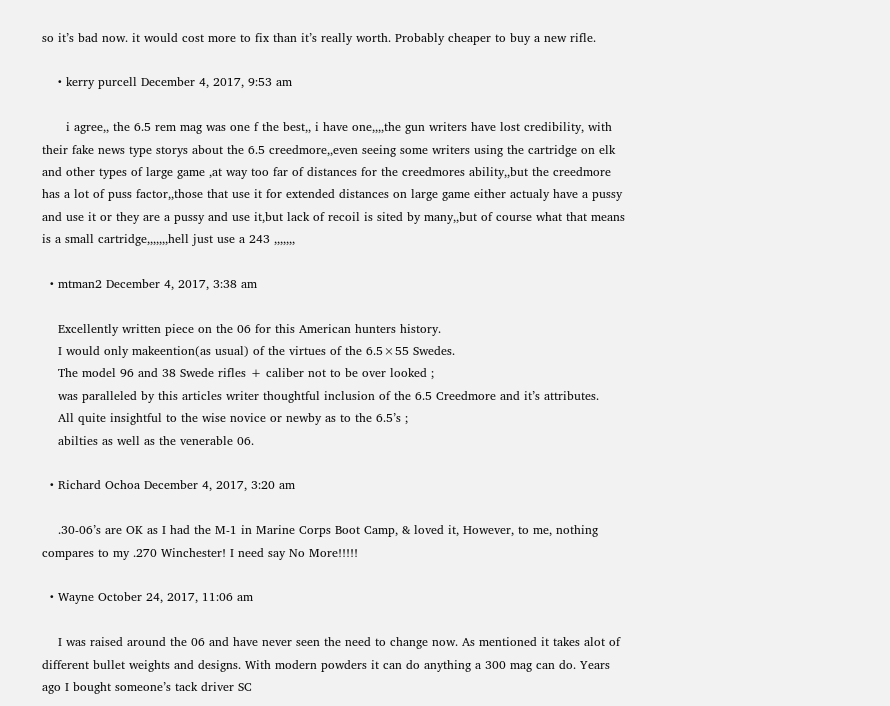so it’s bad now. it would cost more to fix than it’s really worth. Probably cheaper to buy a new rifle.

    • kerry purcell December 4, 2017, 9:53 am

      i agree,, the 6.5 rem mag was one f the best,, i have one,,,,the gun writers have lost credibility, with their fake news type storys about the 6.5 creedmore,,even seeing some writers using the cartridge on elk and other types of large game ,at way too far of distances for the creedmores ability,,but the creedmore has a lot of puss factor,,those that use it for extended distances on large game either actualy have a pussy and use it or they are a pussy and use it,but lack of recoil is sited by many,,but of course what that means is a small cartridge,,,,,,,hell just use a 243 ,,,,,,,

  • mtman2 December 4, 2017, 3:38 am

    Excellently written piece on the 06 for this American hunters history.
    I would only makeention(as usual) of the virtues of the 6.5×55 Swedes.
    The model 96 and 38 Swede rifles + caliber not to be over looked ;
    was paralleled by this articles writer thoughtful inclusion of the 6.5 Creedmore and it’s attributes.
    All quite insightful to the wise novice or newby as to the 6.5’s ;
    abilties as well as the venerable 06.

  • Richard Ochoa December 4, 2017, 3:20 am

    .30-06’s are OK as I had the M-1 in Marine Corps Boot Camp, & loved it, However, to me, nothing compares to my .270 Winchester! I need say No More!!!!!

  • Wayne October 24, 2017, 11:06 am

    I was raised around the 06 and have never seen the need to change now. As mentioned it takes alot of different bullet weights and designs. With modern powders it can do anything a 300 mag can do. Years ago I bought someone’s tack driver SC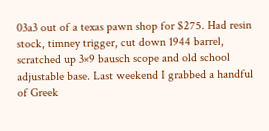03a3 out of a texas pawn shop for $275. Had resin stock, timney trigger, cut down 1944 barrel, scratched up 3×9 bausch scope and old school adjustable base. Last weekend I grabbed a handful of Greek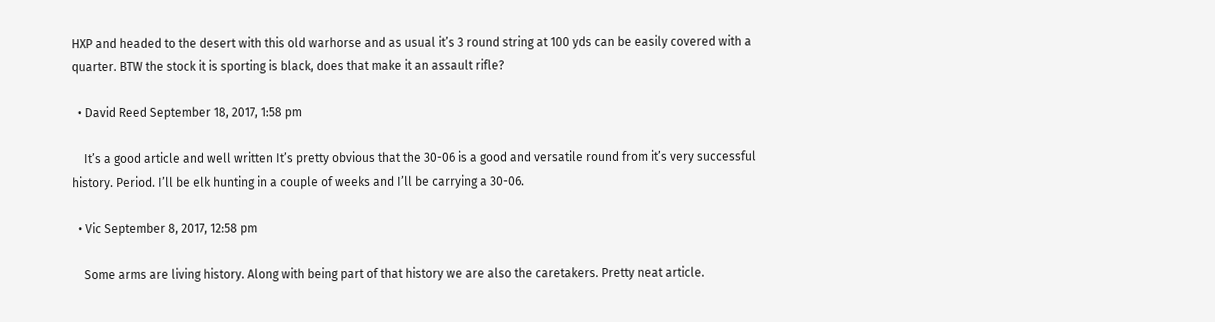HXP and headed to the desert with this old warhorse and as usual it’s 3 round string at 100 yds can be easily covered with a quarter. BTW the stock it is sporting is black, does that make it an assault rifle?

  • David Reed September 18, 2017, 1:58 pm

    It’s a good article and well written It’s pretty obvious that the 30-06 is a good and versatile round from it’s very successful history. Period. I’ll be elk hunting in a couple of weeks and I’ll be carrying a 30-06.

  • Vic September 8, 2017, 12:58 pm

    Some arms are living history. Along with being part of that history we are also the caretakers. Pretty neat article.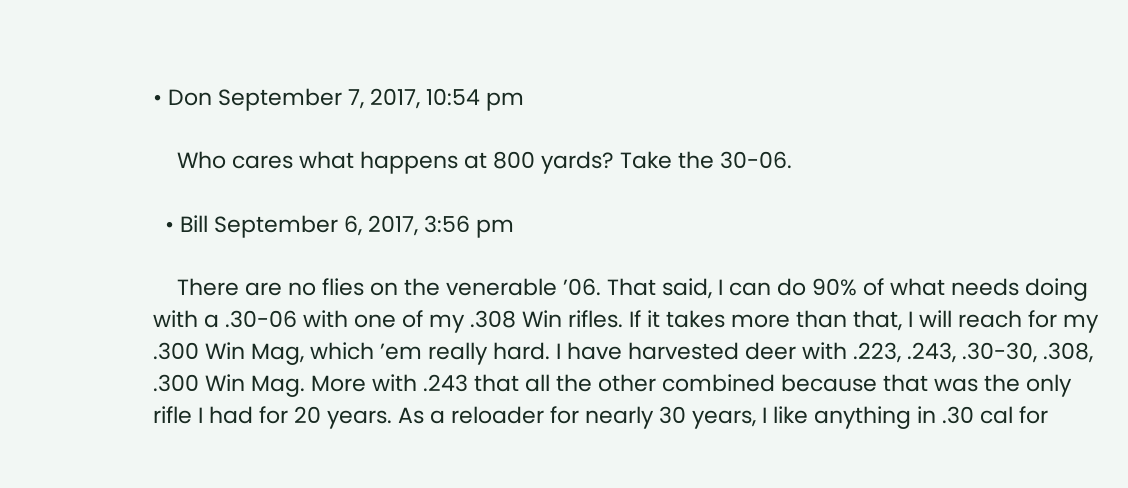• Don September 7, 2017, 10:54 pm

    Who cares what happens at 800 yards? Take the 30-06.

  • Bill September 6, 2017, 3:56 pm

    There are no flies on the venerable ’06. That said, I can do 90% of what needs doing with a .30-06 with one of my .308 Win rifles. If it takes more than that, I will reach for my .300 Win Mag, which ’em really hard. I have harvested deer with .223, .243, .30-30, .308, .300 Win Mag. More with .243 that all the other combined because that was the only rifle I had for 20 years. As a reloader for nearly 30 years, I like anything in .30 cal for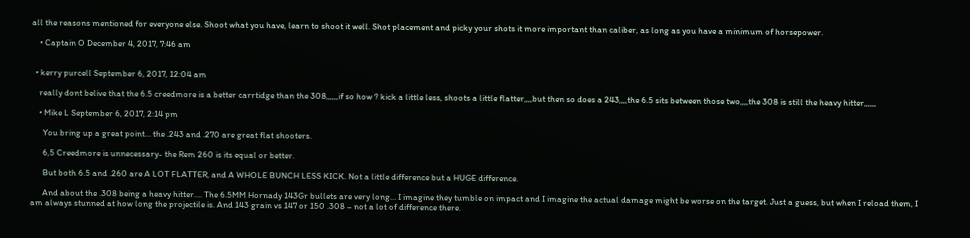all the reasons mentioned for everyone else. Shoot what you have, learn to shoot it well. Shot placement and picky your shots it more important than caliber, as long as you have a minimum of horsepower.

    • Captain O December 4, 2017, 7:46 am


  • kerry purcell September 6, 2017, 12:04 am

    really dont belive that the 6.5 creedmore is a better carrtidge than the 308,,,,,,if so how ? kick a little less, shoots a little flatter,,,,but then so does a 243,,,,the 6.5 sits between those two,,,,the 308 is still the heavy hitter,,,,,,

    • Mike L September 6, 2017, 2:14 pm

      You bring up a great point… the .243 and .270 are great flat shooters.

      6,5 Creedmore is unnecessary- the Rem 260 is its equal or better.

      But both 6.5 and .260 are A LOT FLATTER, and A WHOLE BUNCH LESS KICK. Not a little difference but a HUGE difference.

      And about the .308 being a heavy hitter…. The 6.5MM Hornady 143Gr bullets are very long… I imagine they tumble on impact and I imagine the actual damage might be worse on the target. Just a guess, but when I reload them, I am always stunned at how long the projectile is. And 143 grain vs 147 or 150 .308 – not a lot of difference there.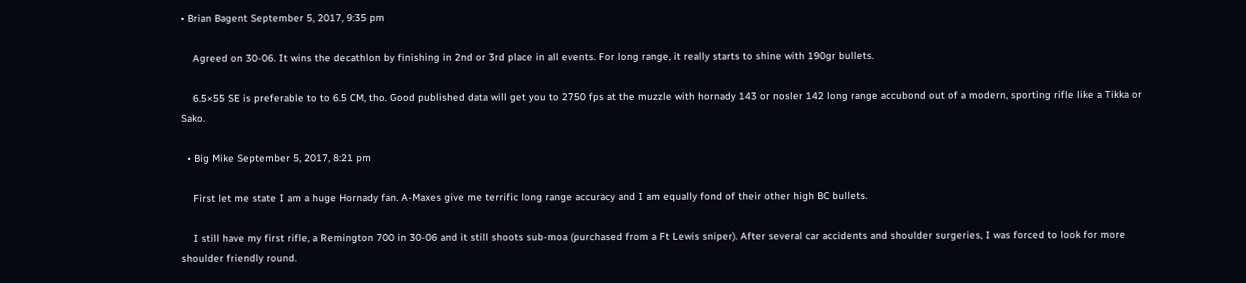• Brian Bagent September 5, 2017, 9:35 pm

    Agreed on 30-06. It wins the decathlon by finishing in 2nd or 3rd place in all events. For long range, it really starts to shine with 190gr bullets.

    6.5×55 SE is preferable to to 6.5 CM, tho. Good published data will get you to 2750 fps at the muzzle with hornady 143 or nosler 142 long range accubond out of a modern, sporting rifle like a Tikka or Sako.

  • Big Mike September 5, 2017, 8:21 pm

    First let me state I am a huge Hornady fan. A-Maxes give me terrific long range accuracy and I am equally fond of their other high BC bullets.

    I still have my first rifle, a Remington 700 in 30-06 and it still shoots sub-moa (purchased from a Ft Lewis sniper). After several car accidents and shoulder surgeries, I was forced to look for more shoulder friendly round.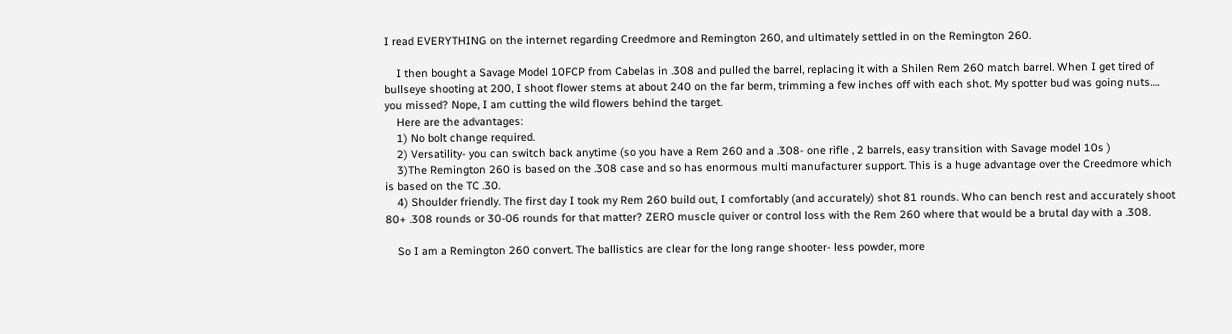I read EVERYTHING on the internet regarding Creedmore and Remington 260, and ultimately settled in on the Remington 260.

    I then bought a Savage Model 10FCP from Cabelas in .308 and pulled the barrel, replacing it with a Shilen Rem 260 match barrel. When I get tired of bullseye shooting at 200, I shoot flower stems at about 240 on the far berm, trimming a few inches off with each shot. My spotter bud was going nuts…. you missed? Nope, I am cutting the wild flowers behind the target.
    Here are the advantages:
    1) No bolt change required.
    2) Versatility- you can switch back anytime (so you have a Rem 260 and a .308- one rifle , 2 barrels, easy transition with Savage model 10s )
    3)The Remington 260 is based on the .308 case and so has enormous multi manufacturer support. This is a huge advantage over the Creedmore which is based on the TC .30.
    4) Shoulder friendly. The first day I took my Rem 260 build out, I comfortably (and accurately) shot 81 rounds. Who can bench rest and accurately shoot 80+ .308 rounds or 30-06 rounds for that matter? ZERO muscle quiver or control loss with the Rem 260 where that would be a brutal day with a .308.

    So I am a Remington 260 convert. The ballistics are clear for the long range shooter- less powder, more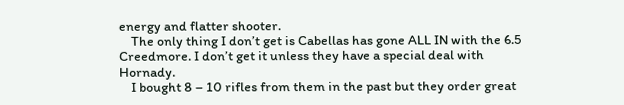energy and flatter shooter.
    The only thing I don’t get is Cabellas has gone ALL IN with the 6.5 Creedmore. I don’t get it unless they have a special deal with Hornady.
    I bought 8 – 10 rifles from them in the past but they order great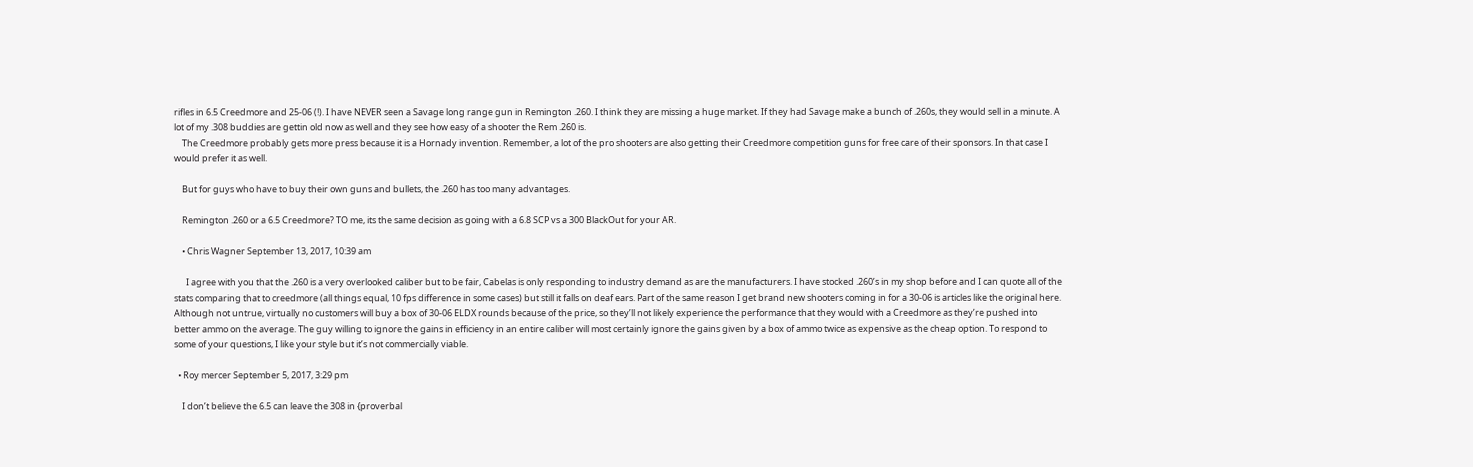rifles in 6.5 Creedmore and 25-06 (!). I have NEVER seen a Savage long range gun in Remington .260. I think they are missing a huge market. If they had Savage make a bunch of .260s, they would sell in a minute. A lot of my .308 buddies are gettin old now as well and they see how easy of a shooter the Rem .260 is.
    The Creedmore probably gets more press because it is a Hornady invention. Remember, a lot of the pro shooters are also getting their Creedmore competition guns for free care of their sponsors. In that case I would prefer it as well.

    But for guys who have to buy their own guns and bullets, the .260 has too many advantages.

    Remington .260 or a 6.5 Creedmore? TO me, its the same decision as going with a 6.8 SCP vs a 300 BlackOut for your AR.

    • Chris Wagner September 13, 2017, 10:39 am

      I agree with you that the .260 is a very overlooked caliber but to be fair, Cabelas is only responding to industry demand as are the manufacturers. I have stocked .260’s in my shop before and I can quote all of the stats comparing that to creedmore (all things equal, 10 fps difference in some cases) but still it falls on deaf ears. Part of the same reason I get brand new shooters coming in for a 30-06 is articles like the original here. Although not untrue, virtually no customers will buy a box of 30-06 ELDX rounds because of the price, so they’ll not likely experience the performance that they would with a Creedmore as they’re pushed into better ammo on the average. The guy willing to ignore the gains in efficiency in an entire caliber will most certainly ignore the gains given by a box of ammo twice as expensive as the cheap option. To respond to some of your questions, I like your style but it’s not commercially viable.

  • Roy mercer September 5, 2017, 3:29 pm

    I don’t believe the 6.5 can leave the 308 in {proverbal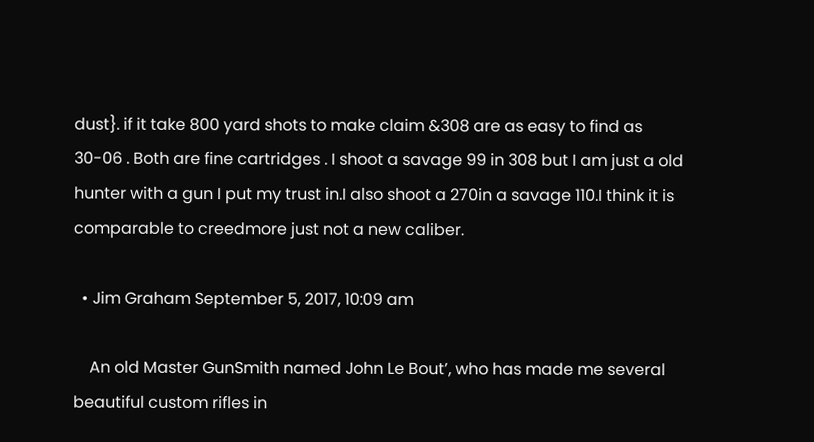dust}. if it take 800 yard shots to make claim &308 are as easy to find as 30-06 . Both are fine cartridges . I shoot a savage 99 in 308 but I am just a old hunter with a gun I put my trust in.I also shoot a 270in a savage 110.I think it is comparable to creedmore just not a new caliber.

  • Jim Graham September 5, 2017, 10:09 am

    An old Master GunSmith named John Le Bout’, who has made me several beautiful custom rifles in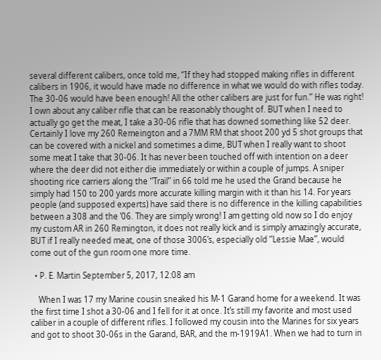several different calibers, once told me, “If they had stopped making rifles in different calibers in 1906, it would have made no difference in what we would do with rifles today. The 30-06 would have been enough! All the other calibers are just for fun.” He was right! I own about any caliber rifle that can be reasonably thought of. BUT when I need to actually go get the meat, I take a 30-06 rifle that has downed something like 52 deer. Certainly I love my 260 Remeington and a 7MM RM that shoot 200 yd 5 shot groups that can be covered with a nickel and sometimes a dime, BUT when I really want to shoot some meat I take that 30-06. It has never been touched off with intention on a deer where the deer did not either die immediately or within a couple of jumps. A sniper shooting rice carriers along the “Trail” in 66 told me he used the Grand because he simply had 150 to 200 yards more accurate killing margin with it than his 14. For years people (and supposed experts) have said there is no difference in the killing capabilities between a 308 and the ’06. They are simply wrong! I am getting old now so I do enjoy my custom AR in 260 Remington, it does not really kick and is simply amazingly accurate, BUT if I really needed meat, one of those 3006’s, especially old “Lessie Mae”, would come out of the gun room one more time.

  • P. E. Martin September 5, 2017, 12:08 am

    When I was 17 my Marine cousin sneaked his M-1 Garand home for a weekend. It was the first time I shot a 30-06 and I fell for it at once. It’s still my favorite and most used caliber in a couple of different rifles. I followed my cousin into the Marines for six years and got to shoot 30-06s in the Garand, BAR, and the m-1919A1. When we had to turn in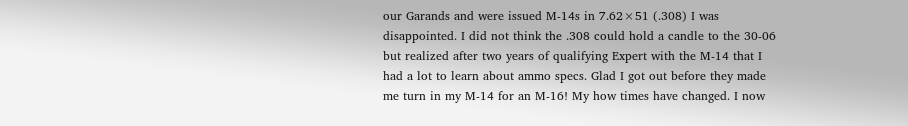our Garands and were issued M-14s in 7.62×51 (.308) I was disappointed. I did not think the .308 could hold a candle to the 30-06 but realized after two years of qualifying Expert with the M-14 that I had a lot to learn about ammo specs. Glad I got out before they made me turn in my M-14 for an M-16! My how times have changed. I now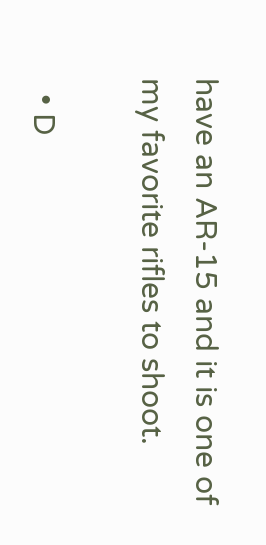have an AR-15 and it is one of my favorite rifles to shoot.

  • D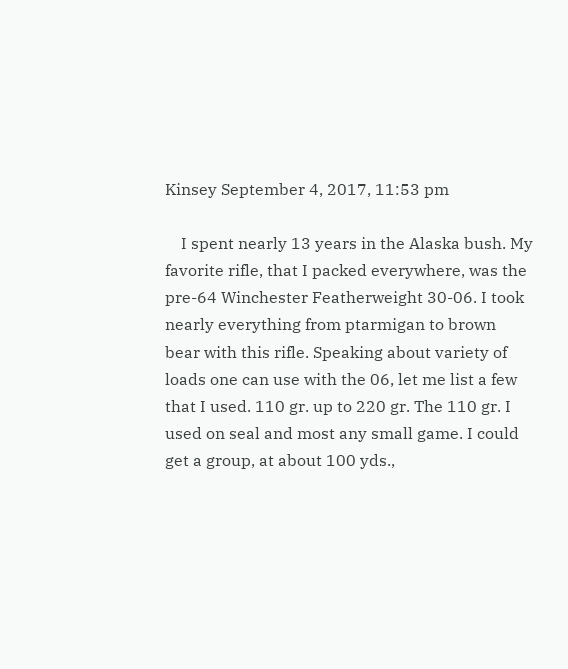Kinsey September 4, 2017, 11:53 pm

    I spent nearly 13 years in the Alaska bush. My favorite rifle, that I packed everywhere, was the pre-64 Winchester Featherweight 30-06. I took nearly everything from ptarmigan to brown bear with this rifle. Speaking about variety of loads one can use with the 06, let me list a few that I used. 110 gr. up to 220 gr. The 110 gr. I used on seal and most any small game. I could get a group, at about 100 yds.,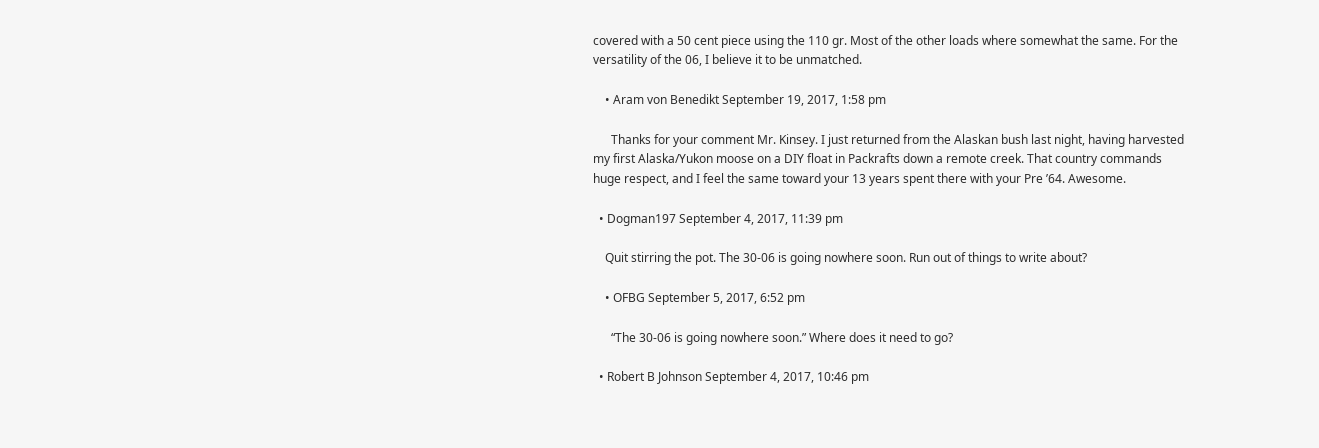covered with a 50 cent piece using the 110 gr. Most of the other loads where somewhat the same. For the versatility of the 06, I believe it to be unmatched.

    • Aram von Benedikt September 19, 2017, 1:58 pm

      Thanks for your comment Mr. Kinsey. I just returned from the Alaskan bush last night, having harvested my first Alaska/Yukon moose on a DIY float in Packrafts down a remote creek. That country commands huge respect, and I feel the same toward your 13 years spent there with your Pre ’64. Awesome.

  • Dogman197 September 4, 2017, 11:39 pm

    Quit stirring the pot. The 30-06 is going nowhere soon. Run out of things to write about?

    • OFBG September 5, 2017, 6:52 pm

      “The 30-06 is going nowhere soon.” Where does it need to go?

  • Robert B Johnson September 4, 2017, 10:46 pm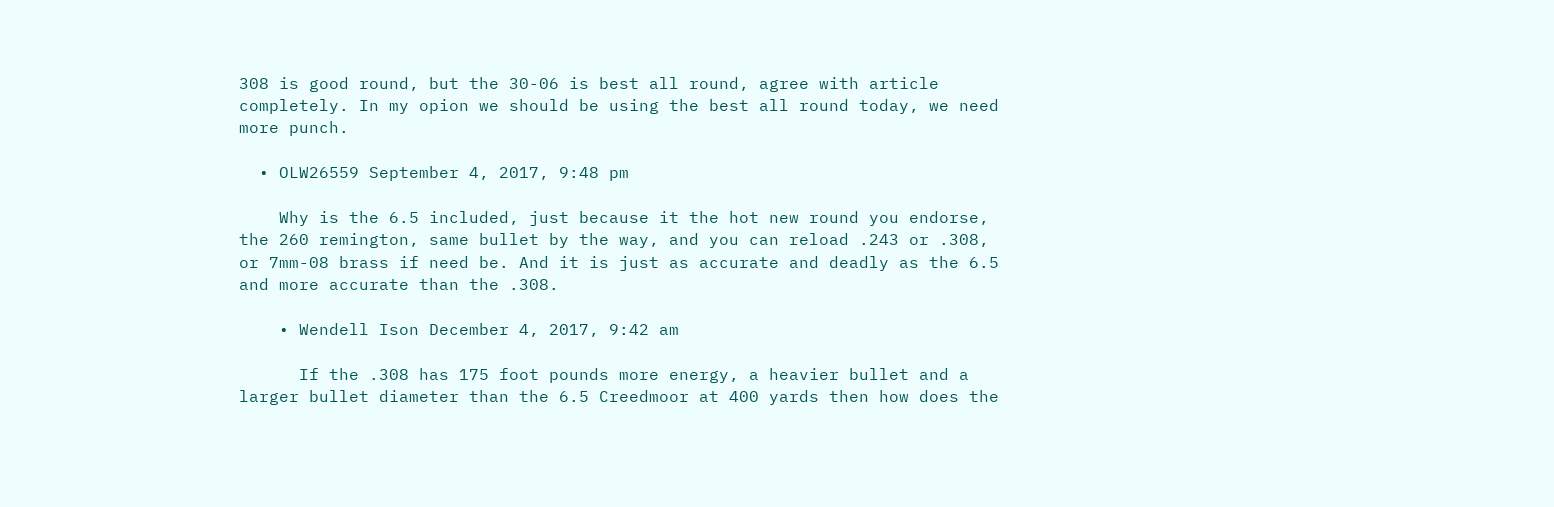308 is good round, but the 30-06 is best all round, agree with article completely. In my opion we should be using the best all round today, we need more punch.

  • OLW26559 September 4, 2017, 9:48 pm

    Why is the 6.5 included, just because it the hot new round you endorse, the 260 remington, same bullet by the way, and you can reload .243 or .308, or 7mm-08 brass if need be. And it is just as accurate and deadly as the 6.5 and more accurate than the .308.

    • Wendell Ison December 4, 2017, 9:42 am

      If the .308 has 175 foot pounds more energy, a heavier bullet and a larger bullet diameter than the 6.5 Creedmoor at 400 yards then how does the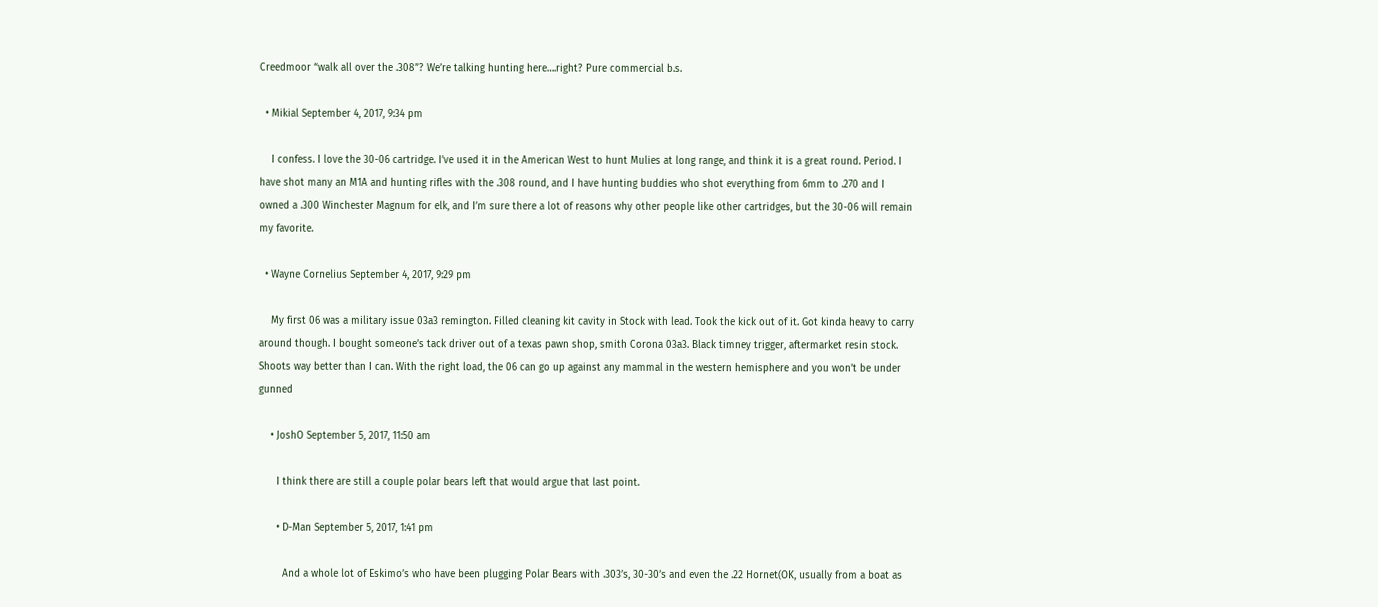Creedmoor “walk all over the .308”? We’re talking hunting here….right? Pure commercial b.s.

  • Mikial September 4, 2017, 9:34 pm

    I confess. I love the 30-06 cartridge. I’ve used it in the American West to hunt Mulies at long range, and think it is a great round. Period. I have shot many an M1A and hunting rifles with the .308 round, and I have hunting buddies who shot everything from 6mm to .270 and I owned a .300 Winchester Magnum for elk, and I’m sure there a lot of reasons why other people like other cartridges, but the 30-06 will remain my favorite.

  • Wayne Cornelius September 4, 2017, 9:29 pm

    My first 06 was a military issue 03a3 remington. Filled cleaning kit cavity in Stock with lead. Took the kick out of it. Got kinda heavy to carry around though. I bought someone’s tack driver out of a texas pawn shop, smith Corona 03a3. Black timney trigger, aftermarket resin stock. Shoots way better than I can. With the right load, the 06 can go up against any mammal in the western hemisphere and you won’t be under gunned

    • JoshO September 5, 2017, 11:50 am

      I think there are still a couple polar bears left that would argue that last point.

      • D-Man September 5, 2017, 1:41 pm

        And a whole lot of Eskimo’s who have been plugging Polar Bears with .303’s, 30-30’s and even the .22 Hornet(OK, usually from a boat as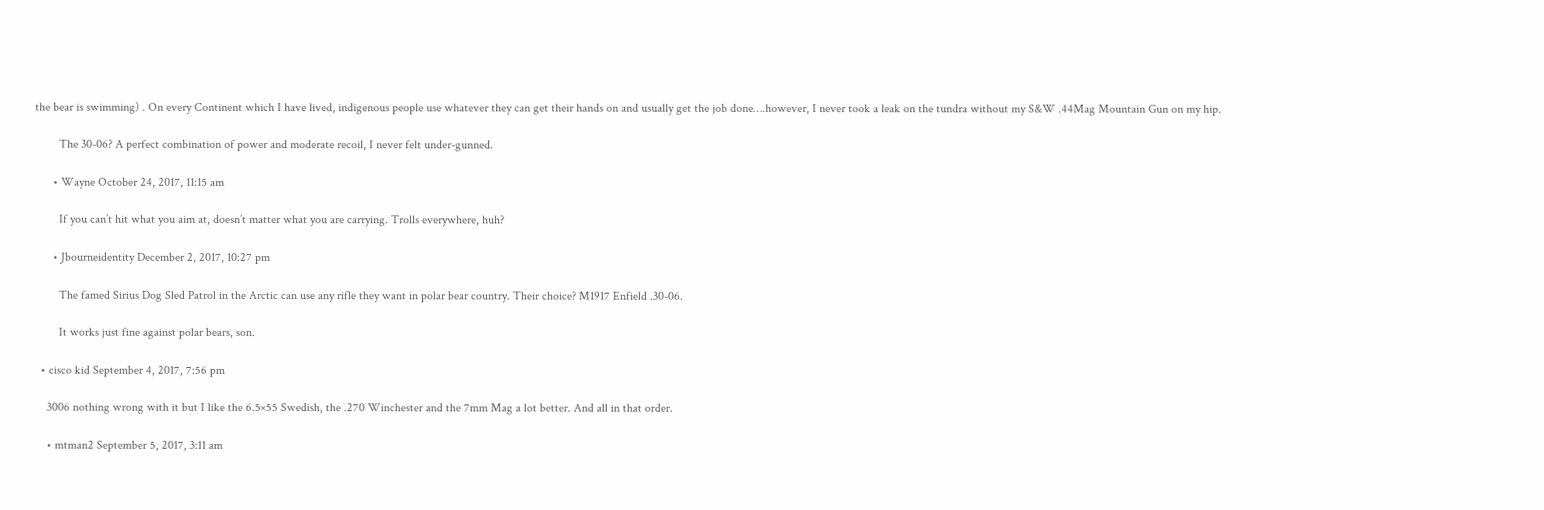the bear is swimming) . On every Continent which I have lived, indigenous people use whatever they can get their hands on and usually get the job done….however, I never took a leak on the tundra without my S&W .44Mag Mountain Gun on my hip.

        The 30-06? A perfect combination of power and moderate recoil, I never felt under-gunned.

      • Wayne October 24, 2017, 11:15 am

        If you can’t hit what you aim at, doesn’t matter what you are carrying. Trolls everywhere, huh?

      • Jbourneidentity December 2, 2017, 10:27 pm

        The famed Sirius Dog Sled Patrol in the Arctic can use any rifle they want in polar bear country. Their choice? M1917 Enfield .30-06.

        It works just fine against polar bears, son.

  • cisco kid September 4, 2017, 7:56 pm

    3006 nothing wrong with it but I like the 6.5×55 Swedish, the .270 Winchester and the 7mm Mag a lot better. And all in that order.

    • mtman2 September 5, 2017, 3:11 am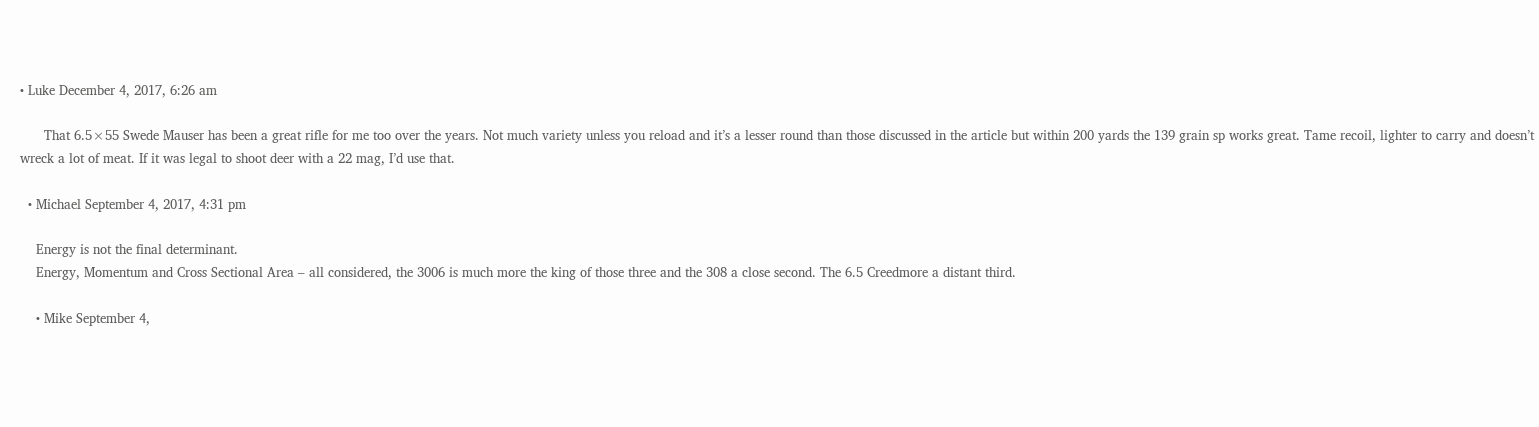• Luke December 4, 2017, 6:26 am

      That 6.5×55 Swede Mauser has been a great rifle for me too over the years. Not much variety unless you reload and it’s a lesser round than those discussed in the article but within 200 yards the 139 grain sp works great. Tame recoil, lighter to carry and doesn’t wreck a lot of meat. If it was legal to shoot deer with a 22 mag, I’d use that.

  • Michael September 4, 2017, 4:31 pm

    Energy is not the final determinant.
    Energy, Momentum and Cross Sectional Area – all considered, the 3006 is much more the king of those three and the 308 a close second. The 6.5 Creedmore a distant third.

    • Mike September 4,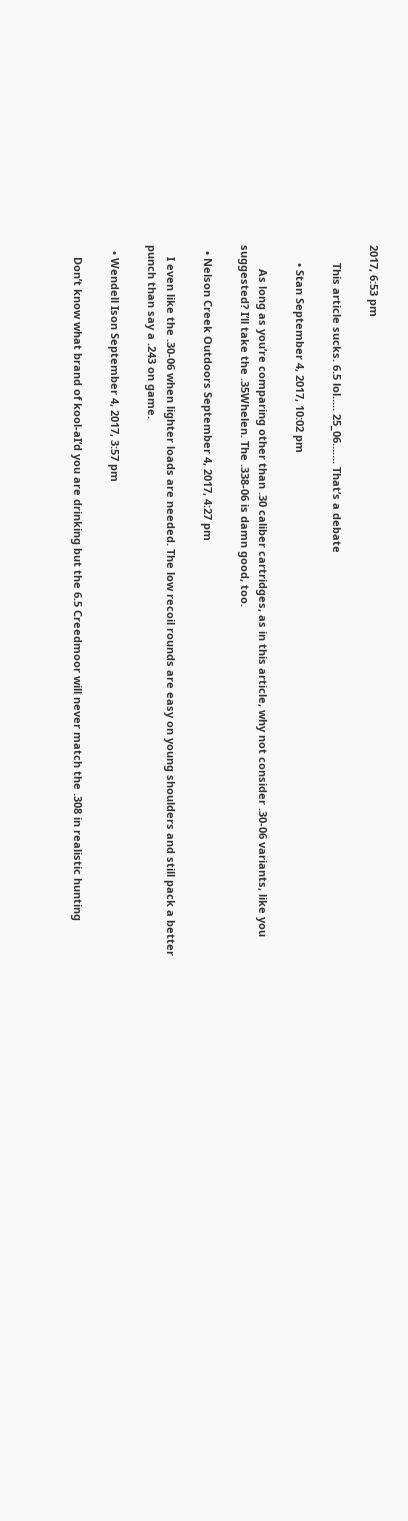2017, 6:53 pm

      This article sucks. 6.5 lol….. 25_06……. That’s a debate

      • Stan September 4, 2017, 10:02 pm

        As long as you’re comparing other than .30 caliber cartridges, as in this article, why not consider .30-06 variants, like you suggested? I’ll take the .35Whelen. The .338-06 is damn good, too.

  • Nelson Creek Outdoors September 4, 2017, 4:27 pm

    I even like the .30-06 when lighter loads are needed. The low recoil rounds are easy on young shoulders and still pack a better punch than say a .243 on game.

  • Wendell Ison September 4, 2017, 3:57 pm

    Don’t know what brand of kool-aI’d you are drinking but the 6.5 Creedmoor will never match the .308 in realistic hunting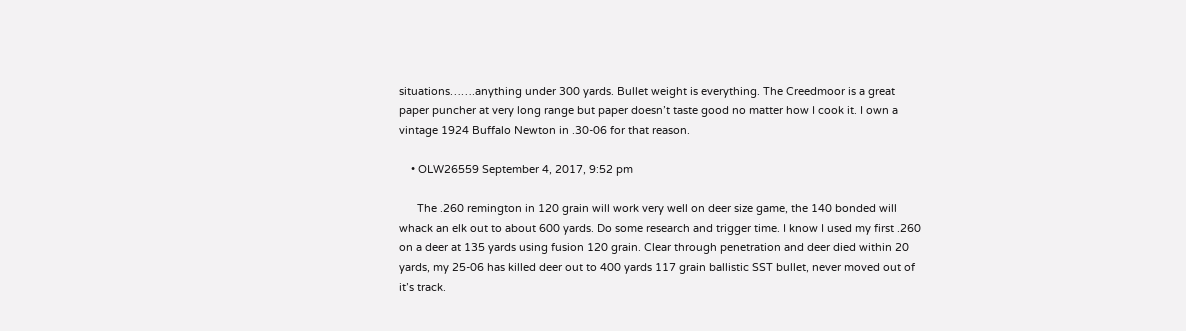situations…….anything under 300 yards. Bullet weight is everything. The Creedmoor is a great paper puncher at very long range but paper doesn’t taste good no matter how I cook it. I own a vintage 1924 Buffalo Newton in .30-06 for that reason.

    • OLW26559 September 4, 2017, 9:52 pm

      The .260 remington in 120 grain will work very well on deer size game, the 140 bonded will whack an elk out to about 600 yards. Do some research and trigger time. I know I used my first .260 on a deer at 135 yards using fusion 120 grain. Clear through penetration and deer died within 20 yards, my 25-06 has killed deer out to 400 yards 117 grain ballistic SST bullet, never moved out of it’s track.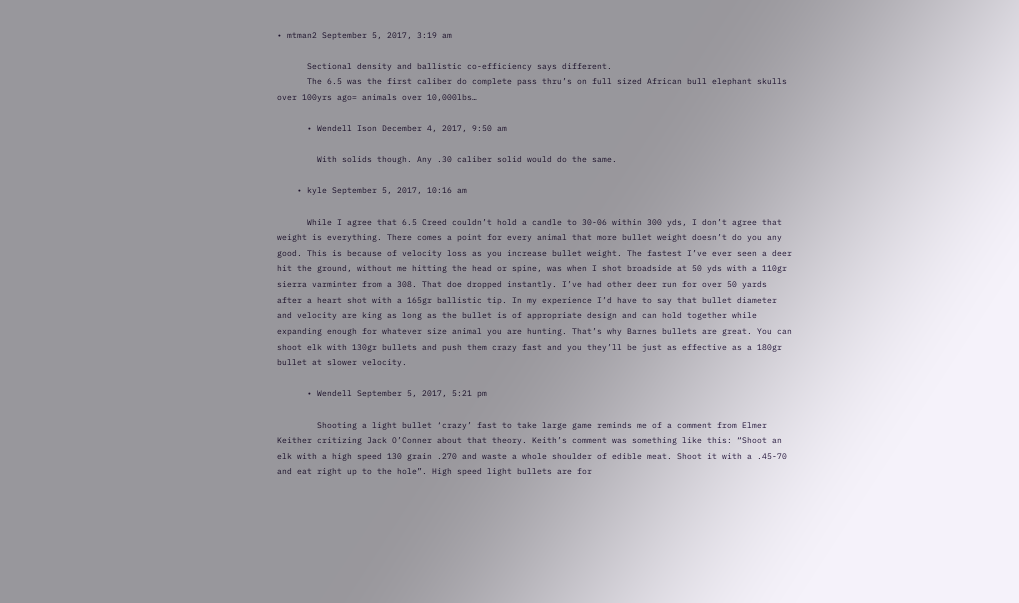• mtman2 September 5, 2017, 3:19 am

      Sectional density and ballistic co-efficiency says different.
      The 6.5 was the first caliber do complete pass thru’s on full sized African bull elephant skulls over 100yrs ago= animals over 10,000lbs…

      • Wendell Ison December 4, 2017, 9:50 am

        With solids though. Any .30 caliber solid would do the same.

    • kyle September 5, 2017, 10:16 am

      While I agree that 6.5 Creed couldn’t hold a candle to 30-06 within 300 yds, I don’t agree that weight is everything. There comes a point for every animal that more bullet weight doesn’t do you any good. This is because of velocity loss as you increase bullet weight. The fastest I’ve ever seen a deer hit the ground, without me hitting the head or spine, was when I shot broadside at 50 yds with a 110gr sierra varminter from a 308. That doe dropped instantly. I’ve had other deer run for over 50 yards after a heart shot with a 165gr ballistic tip. In my experience I’d have to say that bullet diameter and velocity are king as long as the bullet is of appropriate design and can hold together while expanding enough for whatever size animal you are hunting. That’s why Barnes bullets are great. You can shoot elk with 130gr bullets and push them crazy fast and you they’ll be just as effective as a 180gr bullet at slower velocity.

      • Wendell September 5, 2017, 5:21 pm

        Shooting a light bullet ‘crazy’ fast to take large game reminds me of a comment from Elmer Keither critizing Jack O’Conner about that theory. Keith’s comment was something like this: “Shoot an elk with a high speed 130 grain .270 and waste a whole shoulder of edible meat. Shoot it with a .45-70 and eat right up to the hole”. High speed light bullets are for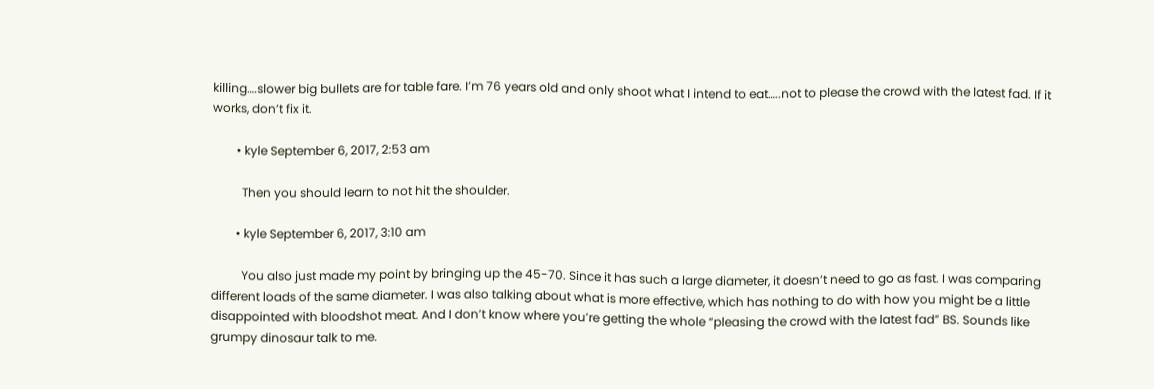killing….slower big bullets are for table fare. I’m 76 years old and only shoot what I intend to eat…..not to please the crowd with the latest fad. If it works, don’t fix it.

        • kyle September 6, 2017, 2:53 am

          Then you should learn to not hit the shoulder.

        • kyle September 6, 2017, 3:10 am

          You also just made my point by bringing up the 45-70. Since it has such a large diameter, it doesn’t need to go as fast. I was comparing different loads of the same diameter. I was also talking about what is more effective, which has nothing to do with how you might be a little disappointed with bloodshot meat. And I don’t know where you’re getting the whole “pleasing the crowd with the latest fad” BS. Sounds like grumpy dinosaur talk to me.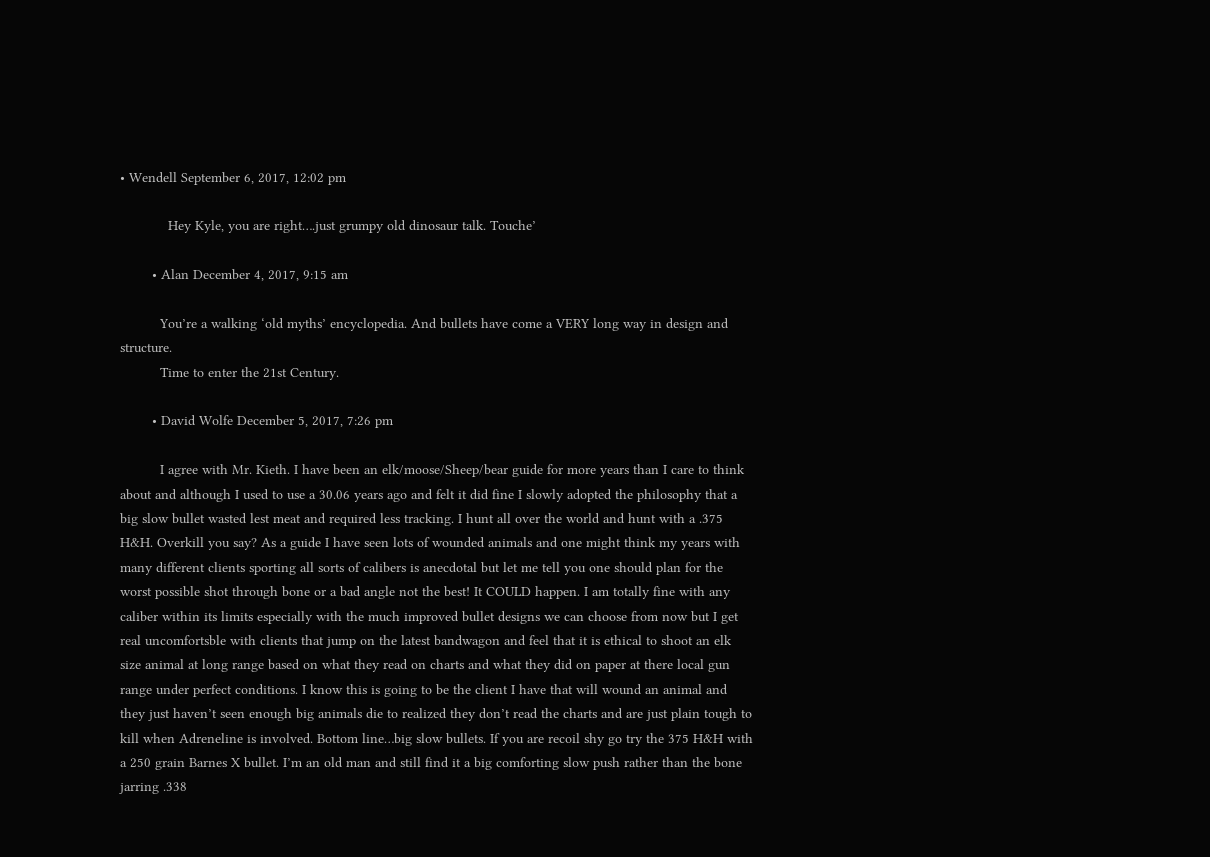• Wendell September 6, 2017, 12:02 pm

            Hey Kyle, you are right….just grumpy old dinosaur talk. Touche’

        • Alan December 4, 2017, 9:15 am

          You’re a walking ‘old myths’ encyclopedia. And bullets have come a VERY long way in design and structure.
          Time to enter the 21st Century.

        • David Wolfe December 5, 2017, 7:26 pm

          I agree with Mr. Kieth. I have been an elk/moose/Sheep/bear guide for more years than I care to think about and although I used to use a 30.06 years ago and felt it did fine I slowly adopted the philosophy that a big slow bullet wasted lest meat and required less tracking. I hunt all over the world and hunt with a .375 H&H. Overkill you say? As a guide I have seen lots of wounded animals and one might think my years with many different clients sporting all sorts of calibers is anecdotal but let me tell you one should plan for the worst possible shot through bone or a bad angle not the best! It COULD happen. I am totally fine with any caliber within its limits especially with the much improved bullet designs we can choose from now but I get real uncomfortsble with clients that jump on the latest bandwagon and feel that it is ethical to shoot an elk size animal at long range based on what they read on charts and what they did on paper at there local gun range under perfect conditions. I know this is going to be the client I have that will wound an animal and they just haven’t seen enough big animals die to realized they don’t read the charts and are just plain tough to kill when Adreneline is involved. Bottom line…big slow bullets. If you are recoil shy go try the 375 H&H with a 250 grain Barnes X bullet. I’m an old man and still find it a big comforting slow push rather than the bone jarring .338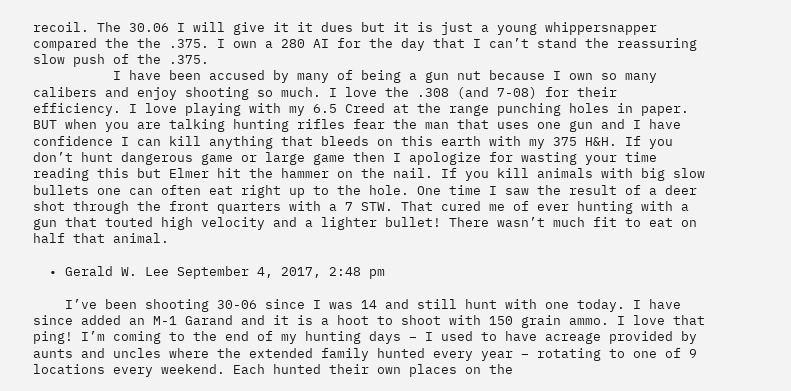recoil. The 30.06 I will give it it dues but it is just a young whippersnapper compared the the .375. I own a 280 AI for the day that I can’t stand the reassuring slow push of the .375.
          I have been accused by many of being a gun nut because I own so many calibers and enjoy shooting so much. I love the .308 (and 7-08) for their efficiency. I love playing with my 6.5 Creed at the range punching holes in paper. BUT when you are talking hunting rifles fear the man that uses one gun and I have confidence I can kill anything that bleeds on this earth with my 375 H&H. If you don’t hunt dangerous game or large game then I apologize for wasting your time reading this but Elmer hit the hammer on the nail. If you kill animals with big slow bullets one can often eat right up to the hole. One time I saw the result of a deer shot through the front quarters with a 7 STW. That cured me of ever hunting with a gun that touted high velocity and a lighter bullet! There wasn’t much fit to eat on half that animal.

  • Gerald W. Lee September 4, 2017, 2:48 pm

    I’ve been shooting 30-06 since I was 14 and still hunt with one today. I have since added an M-1 Garand and it is a hoot to shoot with 150 grain ammo. I love that ping! I’m coming to the end of my hunting days – I used to have acreage provided by aunts and uncles where the extended family hunted every year – rotating to one of 9 locations every weekend. Each hunted their own places on the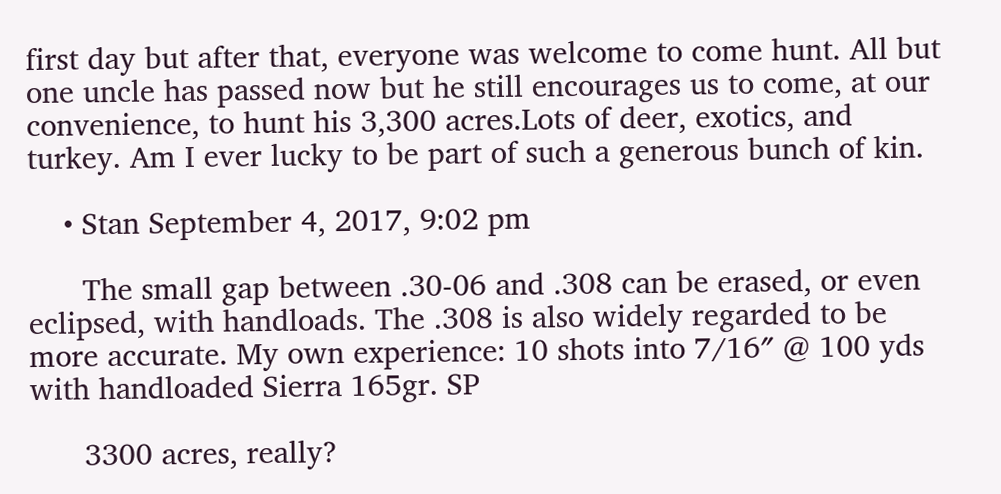first day but after that, everyone was welcome to come hunt. All but one uncle has passed now but he still encourages us to come, at our convenience, to hunt his 3,300 acres.Lots of deer, exotics, and turkey. Am I ever lucky to be part of such a generous bunch of kin.

    • Stan September 4, 2017, 9:02 pm

      The small gap between .30-06 and .308 can be erased, or even eclipsed, with handloads. The .308 is also widely regarded to be more accurate. My own experience: 10 shots into 7/16″ @ 100 yds with handloaded Sierra 165gr. SP

      3300 acres, really?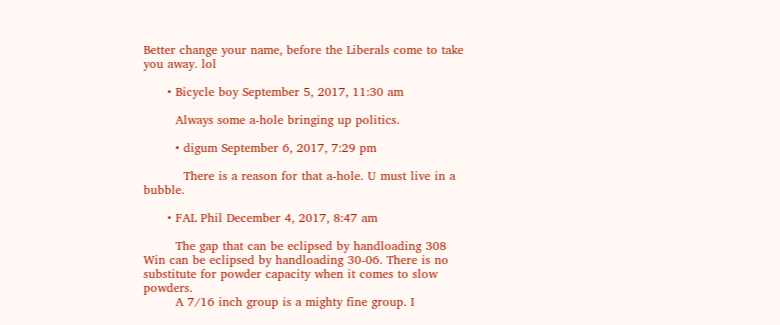Better change your name, before the Liberals come to take you away. lol

      • Bicycle boy September 5, 2017, 11:30 am

        Always some a-hole bringing up politics.

        • digum September 6, 2017, 7:29 pm

          There is a reason for that a-hole. U must live in a bubble.

      • FAL Phil December 4, 2017, 8:47 am

        The gap that can be eclipsed by handloading 308 Win can be eclipsed by handloading 30-06. There is no substitute for powder capacity when it comes to slow powders.
        A 7/16 inch group is a mighty fine group. I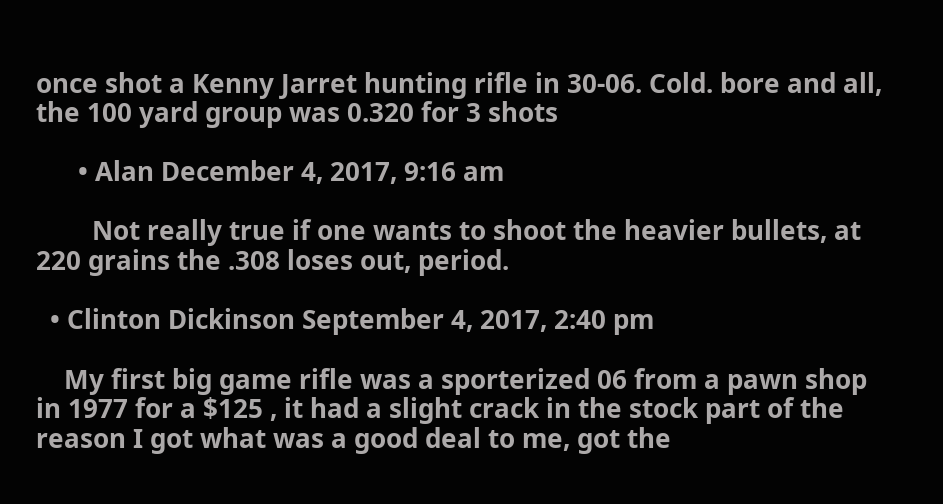once shot a Kenny Jarret hunting rifle in 30-06. Cold. bore and all, the 100 yard group was 0.320 for 3 shots

      • Alan December 4, 2017, 9:16 am

        Not really true if one wants to shoot the heavier bullets, at 220 grains the .308 loses out, period.

  • Clinton Dickinson September 4, 2017, 2:40 pm

    My first big game rifle was a sporterized 06 from a pawn shop in 1977 for a $125 , it had a slight crack in the stock part of the reason I got what was a good deal to me, got the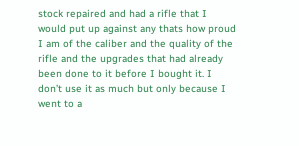stock repaired and had a rifle that I would put up against any thats how proud I am of the caliber and the quality of the rifle and the upgrades that had already been done to it before I bought it. I don’t use it as much but only because I went to a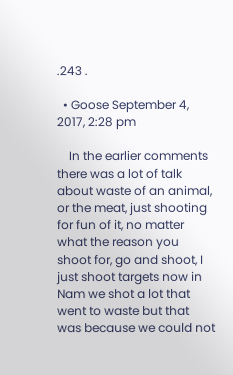.243 .

  • Goose September 4, 2017, 2:28 pm

    In the earlier comments there was a lot of talk about waste of an animal, or the meat, just shooting for fun of it, no matter what the reason you shoot for, go and shoot, I just shoot targets now in Nam we shot a lot that went to waste but that was because we could not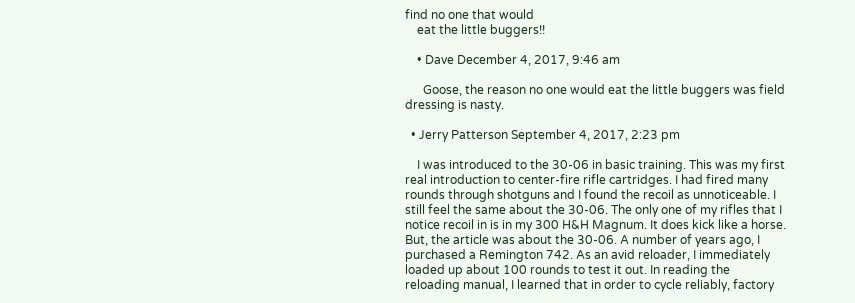find no one that would
    eat the little buggers!!

    • Dave December 4, 2017, 9:46 am

      Goose, the reason no one would eat the little buggers was field dressing is nasty.

  • Jerry Patterson September 4, 2017, 2:23 pm

    I was introduced to the 30-06 in basic training. This was my first real introduction to center-fire rifle cartridges. I had fired many rounds through shotguns and I found the recoil as unnoticeable. I still feel the same about the 30-06. The only one of my rifles that I notice recoil in is in my 300 H&H Magnum. It does kick like a horse. But, the article was about the 30-06. A number of years ago, I purchased a Remington 742. As an avid reloader, I immediately loaded up about 100 rounds to test it out. In reading the reloading manual, I learned that in order to cycle reliably, factory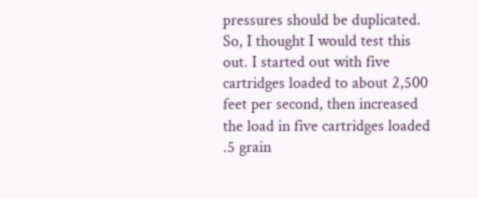pressures should be duplicated. So, I thought I would test this out. I started out with five cartridges loaded to about 2,500 feet per second, then increased the load in five cartridges loaded .5 grain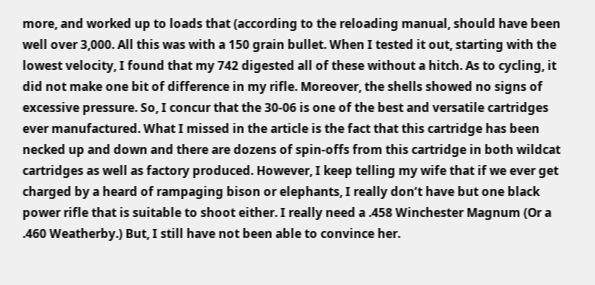more, and worked up to loads that (according to the reloading manual, should have been well over 3,000. All this was with a 150 grain bullet. When I tested it out, starting with the lowest velocity, I found that my 742 digested all of these without a hitch. As to cycling, it did not make one bit of difference in my rifle. Moreover, the shells showed no signs of excessive pressure. So, I concur that the 30-06 is one of the best and versatile cartridges ever manufactured. What I missed in the article is the fact that this cartridge has been necked up and down and there are dozens of spin-offs from this cartridge in both wildcat cartridges as well as factory produced. However, I keep telling my wife that if we ever get charged by a heard of rampaging bison or elephants, I really don’t have but one black power rifle that is suitable to shoot either. I really need a .458 Winchester Magnum (Or a .460 Weatherby.) But, I still have not been able to convince her.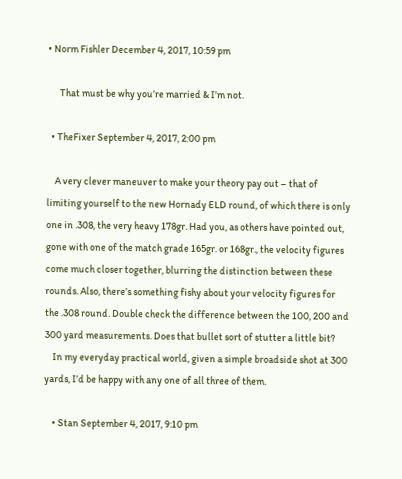• Norm Fishler December 4, 2017, 10:59 pm

      That must be why you’re married & I’m not.

  • TheFixer September 4, 2017, 2:00 pm

    A very clever maneuver to make your theory pay out – that of limiting yourself to the new Hornady ELD round, of which there is only one in .308, the very heavy 178gr. Had you, as others have pointed out, gone with one of the match grade 165gr. or 168gr., the velocity figures come much closer together, blurring the distinction between these rounds. Also, there’s something fishy about your velocity figures for the .308 round. Double check the difference between the 100, 200 and 300 yard measurements. Does that bullet sort of stutter a little bit?
    In my everyday practical world, given a simple broadside shot at 300 yards, I’d be happy with any one of all three of them.

    • Stan September 4, 2017, 9:10 pm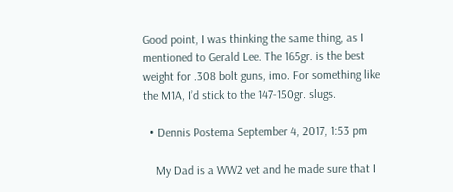Good point, I was thinking the same thing, as I mentioned to Gerald Lee. The 165gr. is the best weight for .308 bolt guns, imo. For something like the M1A, I’d stick to the 147-150gr. slugs.

  • Dennis Postema September 4, 2017, 1:53 pm

    My Dad is a WW2 vet and he made sure that I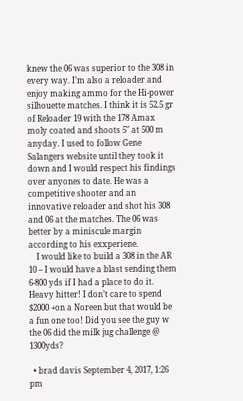knew the 06 was superior to the 308 in every way. I’m also a reloader and enjoy making ammo for the Hi-power silhouette matches. I think it is 52.5 gr of Reloader 19 with the 178 Amax moly coated and shoots 5″ at 500 m anyday. I used to follow Gene Salangers website until they took it down and I would respect his findings over anyones to date. He was a competitive shooter and an innovative reloader and shot his 308 and 06 at the matches. The 06 was better by a miniscule margin according to his exxperiene.
    I would like to build a 308 in the AR 10 – I would have a blast sending them 6-800 yds if I had a place to do it. Heavy hitter! I don’t care to spend $2000 +on a Noreen but that would be a fun one too! Did you see the guy w the 06 did the milk jug challenge @ 1300yds?

  • brad davis September 4, 2017, 1:26 pm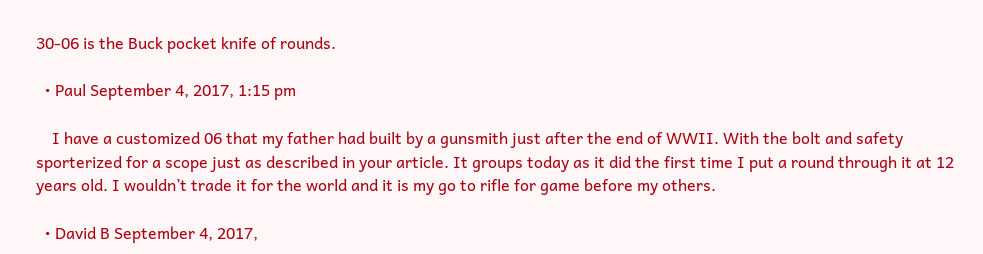30-06 is the Buck pocket knife of rounds.

  • Paul September 4, 2017, 1:15 pm

    I have a customized 06 that my father had built by a gunsmith just after the end of WWII. With the bolt and safety sporterized for a scope just as described in your article. It groups today as it did the first time I put a round through it at 12 years old. I wouldn’t trade it for the world and it is my go to rifle for game before my others.

  • David B September 4, 2017,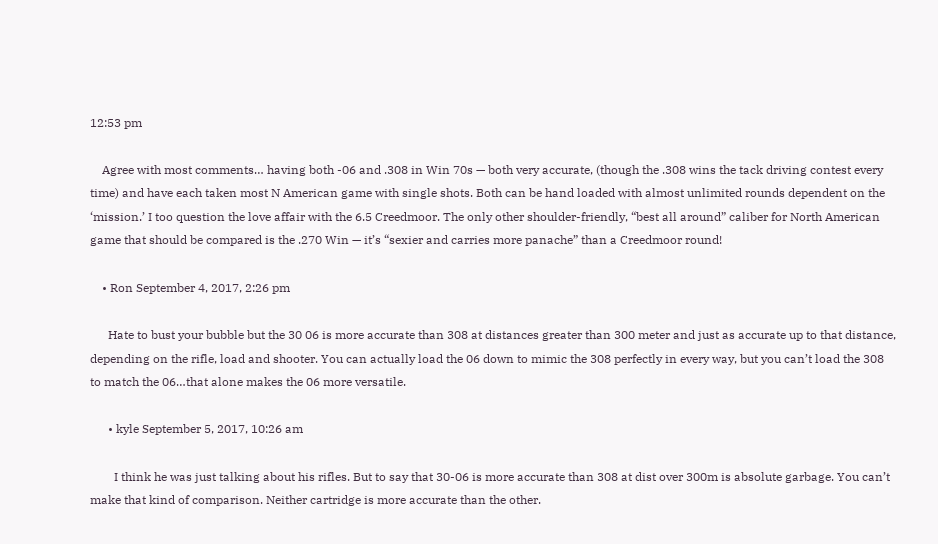12:53 pm

    Agree with most comments… having both -06 and .308 in Win 70s — both very accurate, (though the .308 wins the tack driving contest every time) and have each taken most N American game with single shots. Both can be hand loaded with almost unlimited rounds dependent on the ‘mission.’ I too question the love affair with the 6.5 Creedmoor. The only other shoulder-friendly, “best all around” caliber for North American game that should be compared is the .270 Win — it’s “sexier and carries more panache” than a Creedmoor round!

    • Ron September 4, 2017, 2:26 pm

      Hate to bust your bubble but the 30 06 is more accurate than 308 at distances greater than 300 meter and just as accurate up to that distance, depending on the rifle, load and shooter. You can actually load the 06 down to mimic the 308 perfectly in every way, but you can’t load the 308 to match the 06…that alone makes the 06 more versatile.

      • kyle September 5, 2017, 10:26 am

        I think he was just talking about his rifles. But to say that 30-06 is more accurate than 308 at dist over 300m is absolute garbage. You can’t make that kind of comparison. Neither cartridge is more accurate than the other.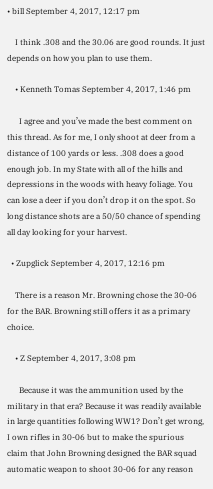• bill September 4, 2017, 12:17 pm

    I think .308 and the 30.06 are good rounds. It just depends on how you plan to use them.

    • Kenneth Tomas September 4, 2017, 1:46 pm

      I agree and you’ve made the best comment on this thread. As for me, I only shoot at deer from a distance of 100 yards or less. .308 does a good enough job. In my State with all of the hills and depressions in the woods with heavy foliage. You can lose a deer if you don’t drop it on the spot. So long distance shots are a 50/50 chance of spending all day looking for your harvest.

  • Zupglick September 4, 2017, 12:16 pm

    There is a reason Mr. Browning chose the 30-06 for the BAR. Browning still offers it as a primary choice.

    • Z September 4, 2017, 3:08 pm

      Because it was the ammunition used by the military in that era? Because it was readily available in large quantities following WW1? Don’t get wrong, I own rifles in 30-06 but to make the spurious claim that John Browning designed the BAR squad automatic weapon to shoot 30-06 for any reason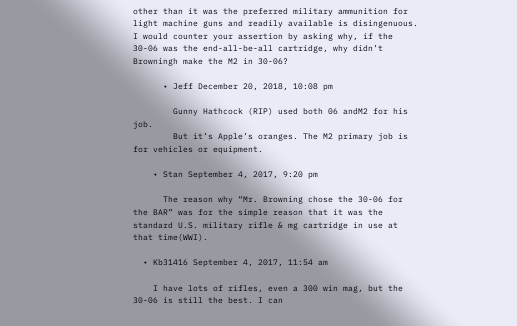other than it was the preferred military ammunition for light machine guns and readily available is disingenuous. I would counter your assertion by asking why, if the 30-06 was the end-all-be-all cartridge, why didn’t Browningh make the M2 in 30-06?

      • Jeff December 20, 2018, 10:08 pm

        Gunny Hathcock (RIP) used both 06 andM2 for his job.
        But it’s Apple’s oranges. The M2 primary job is for vehicles or equipment.

    • Stan September 4, 2017, 9:20 pm

      The reason why “Mr. Browning chose the 30-06 for the BAR” was for the simple reason that it was the standard U.S. military rifle & mg cartridge in use at that time(WWI).

  • Kb31416 September 4, 2017, 11:54 am

    I have lots of rifles, even a 300 win mag, but the 30-06 is still the best. I can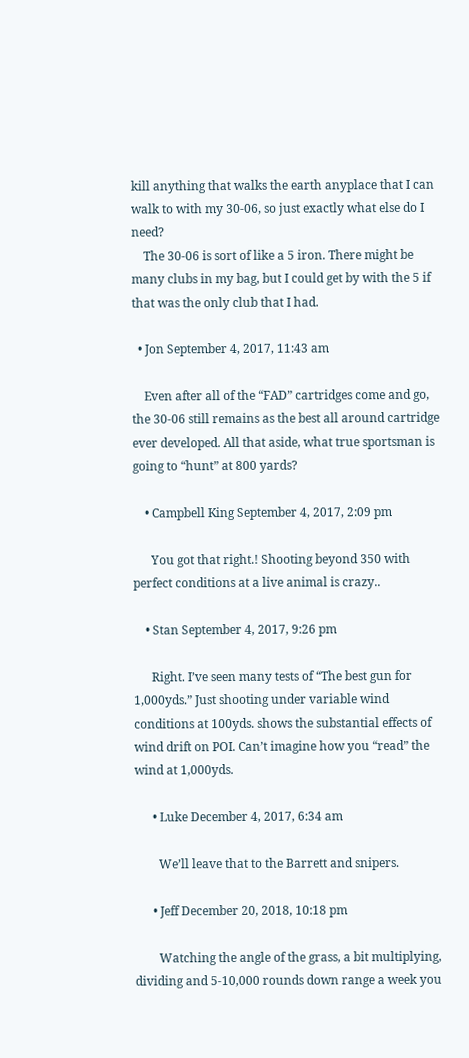kill anything that walks the earth anyplace that I can walk to with my 30-06, so just exactly what else do I need?
    The 30-06 is sort of like a 5 iron. There might be many clubs in my bag, but I could get by with the 5 if that was the only club that I had.

  • Jon September 4, 2017, 11:43 am

    Even after all of the “FAD” cartridges come and go, the 30-06 still remains as the best all around cartridge ever developed. All that aside, what true sportsman is going to “hunt” at 800 yards?

    • Campbell King September 4, 2017, 2:09 pm

      You got that right.! Shooting beyond 350 with perfect conditions at a live animal is crazy..

    • Stan September 4, 2017, 9:26 pm

      Right. I’ve seen many tests of “The best gun for 1,000yds.” Just shooting under variable wind conditions at 100yds. shows the substantial effects of wind drift on POI. Can’t imagine how you “read” the wind at 1,000yds.

      • Luke December 4, 2017, 6:34 am

        We’ll leave that to the Barrett and snipers.

      • Jeff December 20, 2018, 10:18 pm

        Watching the angle of the grass, a bit multiplying, dividing and 5-10,000 rounds down range a week you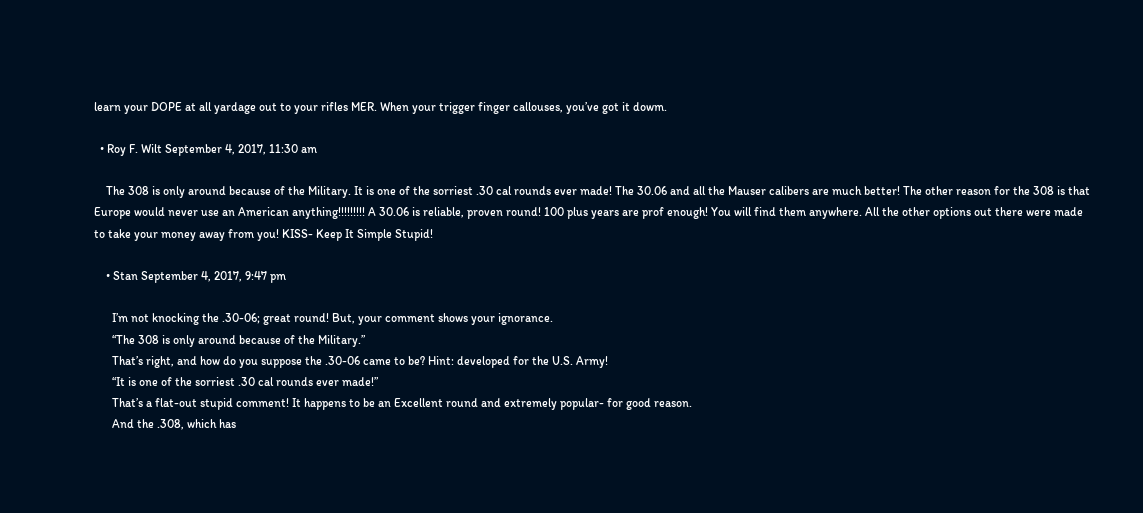learn your DOPE at all yardage out to your rifles MER. When your trigger finger callouses, you’ve got it dowm.

  • Roy F. Wilt September 4, 2017, 11:30 am

    The 308 is only around because of the Military. It is one of the sorriest .30 cal rounds ever made! The 30.06 and all the Mauser calibers are much better! The other reason for the 308 is that Europe would never use an American anything!!!!!!!!! A 30.06 is reliable, proven round! 100 plus years are prof enough! You will find them anywhere. All the other options out there were made to take your money away from you! KISS- Keep It Simple Stupid!

    • Stan September 4, 2017, 9:47 pm

      I’m not knocking the .30-06; great round! But, your comment shows your ignorance.
      “The 308 is only around because of the Military.”
      That’s right, and how do you suppose the .30-06 came to be? Hint: developed for the U.S. Army!
      “It is one of the sorriest .30 cal rounds ever made!”
      That’s a flat-out stupid comment! It happens to be an Excellent round and extremely popular- for good reason.
      And the .308, which has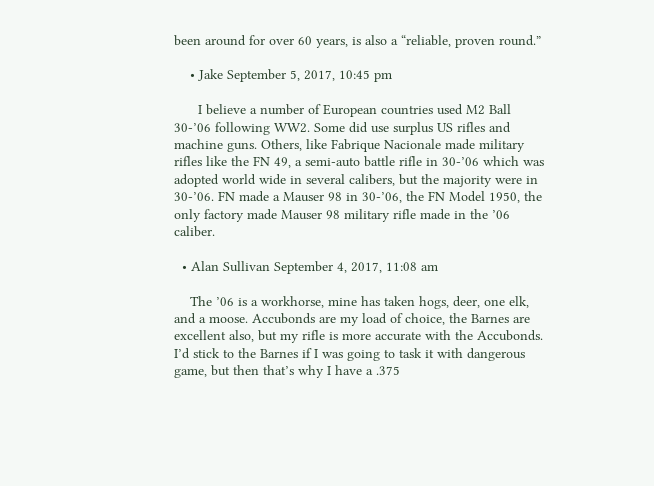been around for over 60 years, is also a “reliable, proven round.”

    • Jake September 5, 2017, 10:45 pm

      I believe a number of European countries used M2 Ball 30-’06 following WW2. Some did use surplus US rifles and machine guns. Others, like Fabrique Nacionale made military rifles like the FN 49, a semi-auto battle rifle in 30-’06 which was adopted world wide in several calibers, but the majority were in 30-’06. FN made a Mauser 98 in 30-’06, the FN Model 1950, the only factory made Mauser 98 military rifle made in the ’06 caliber.

  • Alan Sullivan September 4, 2017, 11:08 am

    The ’06 is a workhorse, mine has taken hogs, deer, one elk, and a moose. Accubonds are my load of choice, the Barnes are excellent also, but my rifle is more accurate with the Accubonds. I’d stick to the Barnes if I was going to task it with dangerous game, but then that’s why I have a .375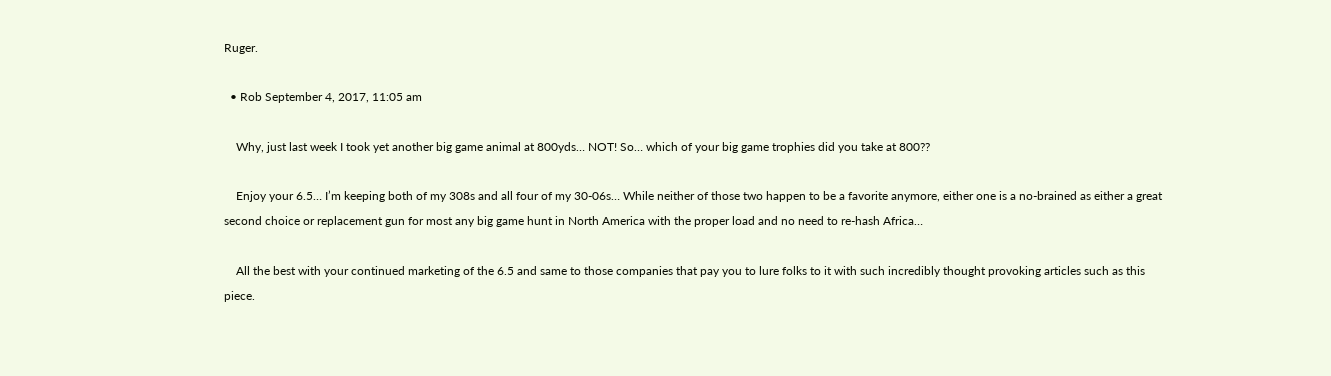Ruger.

  • Rob September 4, 2017, 11:05 am

    Why, just last week I took yet another big game animal at 800yds… NOT! So… which of your big game trophies did you take at 800??

    Enjoy your 6.5… I’m keeping both of my 308s and all four of my 30-06s… While neither of those two happen to be a favorite anymore, either one is a no-brained as either a great second choice or replacement gun for most any big game hunt in North America with the proper load and no need to re-hash Africa…

    All the best with your continued marketing of the 6.5 and same to those companies that pay you to lure folks to it with such incredibly thought provoking articles such as this piece.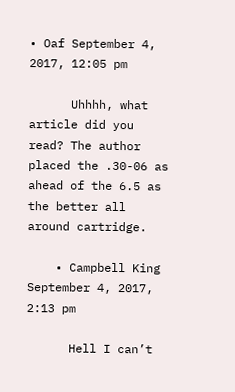• Oaf September 4, 2017, 12:05 pm

      Uhhhh, what article did you read? The author placed the .30-06 as ahead of the 6.5 as the better all around cartridge.

    • Campbell King September 4, 2017, 2:13 pm

      Hell I can’t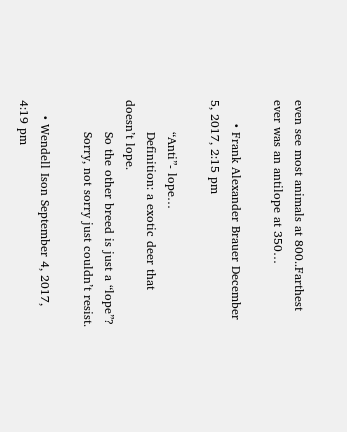even see most animals at 800..Farthest ever was an antilope at 350…

      • Frank Alexander Brauer December 5, 2017, 2:15 pm

        “Anti”- lope…
        Definition: a exotic deer that doesn’t lope.
        So the other breed is just a “lope”?
        Sorry, not sorry just couldn’t resist.

    • Wendell Ison September 4, 2017, 4:19 pm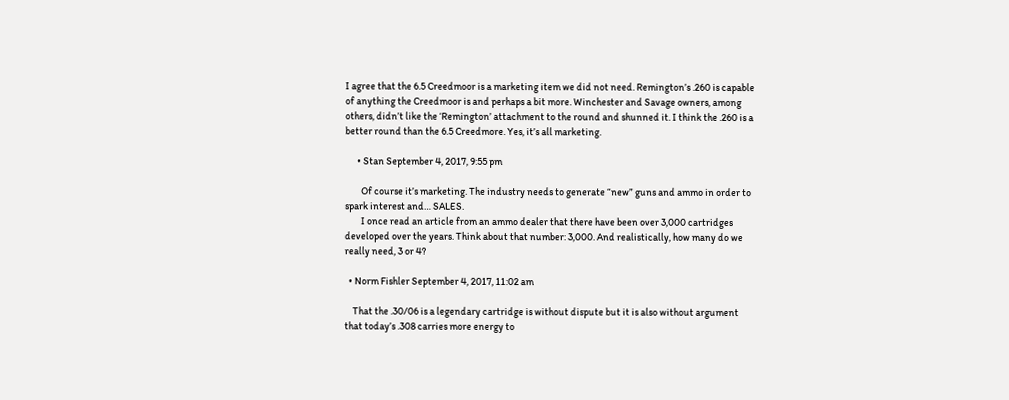I agree that the 6.5 Creedmoor is a marketing item we did not need. Remington’s .260 is capable of anything the Creedmoor is and perhaps a bit more. Winchester and Savage owners, among others, didn’t like the ‘Remington’ attachment to the round and shunned it. I think the .260 is a better round than the 6.5 Creedmore. Yes, it’s all marketing.

      • Stan September 4, 2017, 9:55 pm

        Of course it’s marketing. The industry needs to generate “new” guns and ammo in order to spark interest and… SALES.
        I once read an article from an ammo dealer that there have been over 3,000 cartridges developed over the years. Think about that number: 3,000. And realistically, how many do we really need, 3 or 4?

  • Norm Fishler September 4, 2017, 11:02 am

    That the .30/06 is a legendary cartridge is without dispute but it is also without argument that today’s .308 carries more energy to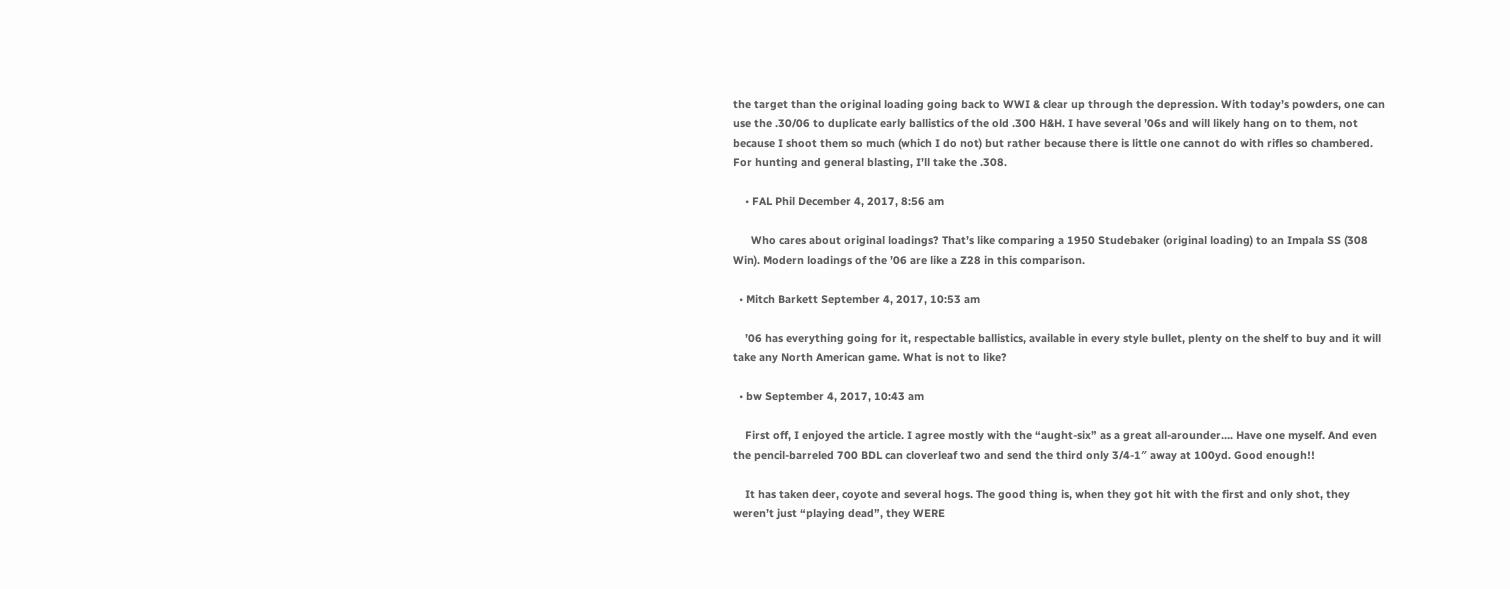the target than the original loading going back to WWI & clear up through the depression. With today’s powders, one can use the .30/06 to duplicate early ballistics of the old .300 H&H. I have several ’06s and will likely hang on to them, not because I shoot them so much (which I do not) but rather because there is little one cannot do with rifles so chambered. For hunting and general blasting, I’ll take the .308.

    • FAL Phil December 4, 2017, 8:56 am

      Who cares about original loadings? That’s like comparing a 1950 Studebaker (original loading) to an Impala SS (308 Win). Modern loadings of the ’06 are like a Z28 in this comparison.

  • Mitch Barkett September 4, 2017, 10:53 am

    ’06 has everything going for it, respectable ballistics, available in every style bullet, plenty on the shelf to buy and it will take any North American game. What is not to like?

  • bw September 4, 2017, 10:43 am

    First off, I enjoyed the article. I agree mostly with the “aught-six” as a great all-arounder…. Have one myself. And even the pencil-barreled 700 BDL can cloverleaf two and send the third only 3/4-1″ away at 100yd. Good enough!!

    It has taken deer, coyote and several hogs. The good thing is, when they got hit with the first and only shot, they weren’t just “playing dead”, they WERE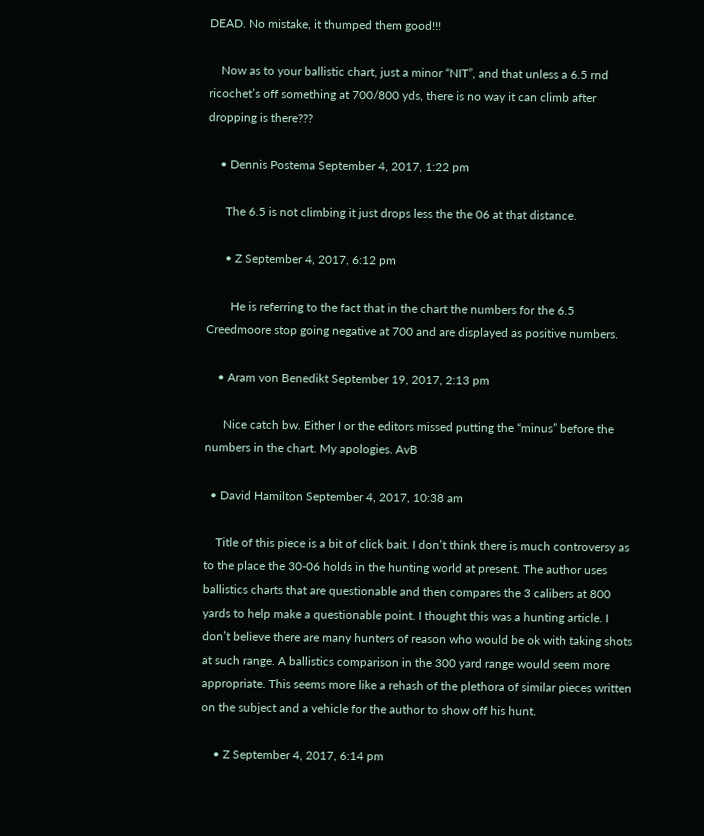DEAD. No mistake, it thumped them good!!!

    Now as to your ballistic chart, just a minor “NIT”, and that unless a 6.5 rnd ricochet’s off something at 700/800 yds, there is no way it can climb after dropping is there???

    • Dennis Postema September 4, 2017, 1:22 pm

      The 6.5 is not climbing it just drops less the the 06 at that distance.

      • Z September 4, 2017, 6:12 pm

        He is referring to the fact that in the chart the numbers for the 6.5 Creedmoore stop going negative at 700 and are displayed as positive numbers.

    • Aram von Benedikt September 19, 2017, 2:13 pm

      Nice catch bw. Either I or the editors missed putting the “minus” before the numbers in the chart. My apologies. AvB

  • David Hamilton September 4, 2017, 10:38 am

    Title of this piece is a bit of click bait. I don’t think there is much controversy as to the place the 30-06 holds in the hunting world at present. The author uses ballistics charts that are questionable and then compares the 3 calibers at 800 yards to help make a questionable point. I thought this was a hunting article. I don’t believe there are many hunters of reason who would be ok with taking shots at such range. A ballistics comparison in the 300 yard range would seem more appropriate. This seems more like a rehash of the plethora of similar pieces written on the subject and a vehicle for the author to show off his hunt.

    • Z September 4, 2017, 6:14 pm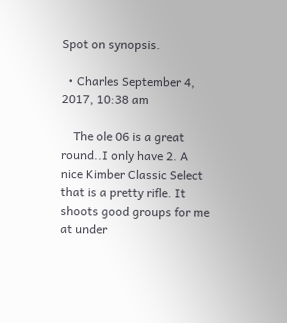Spot on synopsis.

  • Charles September 4, 2017, 10:38 am

    The ole 06 is a great round..I only have 2. A nice Kimber Classic Select that is a pretty rifle. It shoots good groups for me at under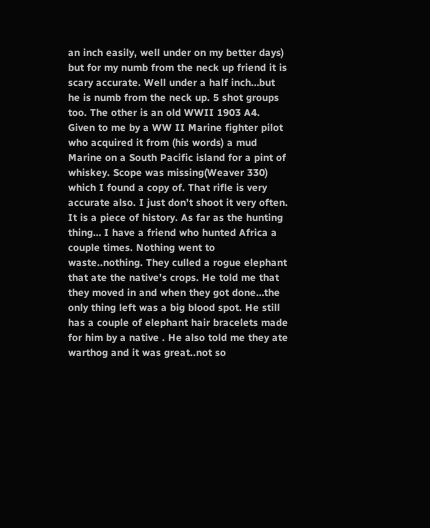an inch easily, well under on my better days) but for my numb from the neck up friend it is scary accurate. Well under a half inch…but he is numb from the neck up. 5 shot groups too. The other is an old WWII 1903 A4. Given to me by a WW II Marine fighter pilot who acquired it from (his words) a mud Marine on a South Pacific island for a pint of whiskey. Scope was missing(Weaver 330) which I found a copy of. That rifle is very accurate also. I just don’t shoot it very often. It is a piece of history. As far as the hunting thing… I have a friend who hunted Africa a couple times. Nothing went to waste..nothing. They culled a rogue elephant that ate the native’s crops. He told me that they moved in and when they got done…the only thing left was a big blood spot. He still has a couple of elephant hair bracelets made for him by a native . He also told me they ate warthog and it was great..not so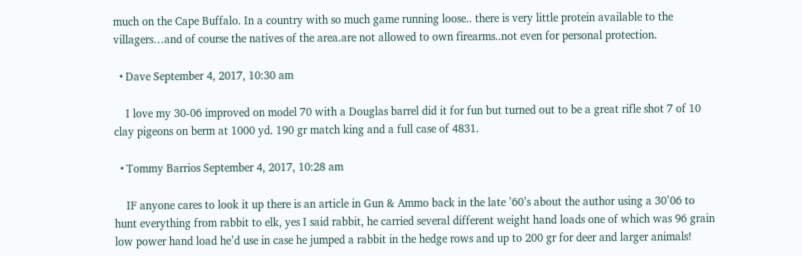much on the Cape Buffalo. In a country with so much game running loose.. there is very little protein available to the villagers…and of course the natives of the area.are not allowed to own firearms..not even for personal protection.

  • Dave September 4, 2017, 10:30 am

    I love my 30-06 improved on model 70 with a Douglas barrel did it for fun but turned out to be a great rifle shot 7 of 10 clay pigeons on berm at 1000 yd. 190 gr match king and a full case of 4831.

  • Tommy Barrios September 4, 2017, 10:28 am

    IF anyone cares to look it up there is an article in Gun & Ammo back in the late ’60’s about the author using a 30’06 to hunt everything from rabbit to elk, yes I said rabbit, he carried several different weight hand loads one of which was 96 grain low power hand load he’d use in case he jumped a rabbit in the hedge rows and up to 200 gr for deer and larger animals!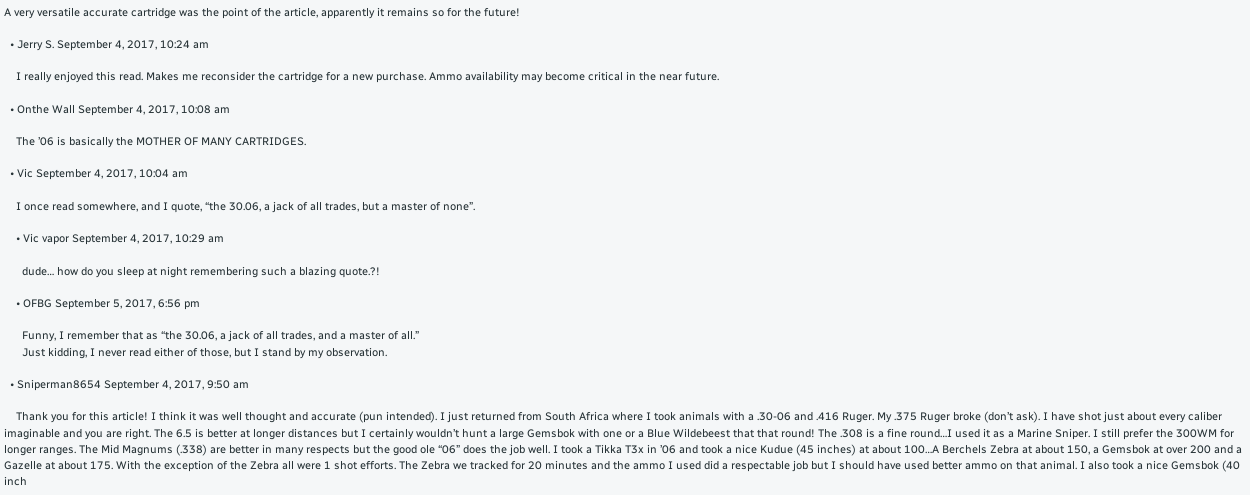A very versatile accurate cartridge was the point of the article, apparently it remains so for the future!

  • Jerry S. September 4, 2017, 10:24 am

    I really enjoyed this read. Makes me reconsider the cartridge for a new purchase. Ammo availability may become critical in the near future.

  • Onthe Wall September 4, 2017, 10:08 am

    The ’06 is basically the MOTHER OF MANY CARTRIDGES.

  • Vic September 4, 2017, 10:04 am

    I once read somewhere, and I quote, “the 30.06, a jack of all trades, but a master of none”.

    • Vic vapor September 4, 2017, 10:29 am

      dude… how do you sleep at night remembering such a blazing quote.?!

    • OFBG September 5, 2017, 6:56 pm

      Funny, I remember that as “the 30.06, a jack of all trades, and a master of all.”
      Just kidding, I never read either of those, but I stand by my observation.

  • Sniperman8654 September 4, 2017, 9:50 am

    Thank you for this article! I think it was well thought and accurate (pun intended). I just returned from South Africa where I took animals with a .30-06 and .416 Ruger. My .375 Ruger broke (don’t ask). I have shot just about every caliber imaginable and you are right. The 6.5 is better at longer distances but I certainly wouldn’t hunt a large Gemsbok with one or a Blue Wildebeest that that round! The .308 is a fine round…I used it as a Marine Sniper. I still prefer the 300WM for longer ranges. The Mid Magnums (.338) are better in many respects but the good ole “06” does the job well. I took a Tikka T3x in ’06 and took a nice Kudue (45 inches) at about 100…A Berchels Zebra at about 150, a Gemsbok at over 200 and a Gazelle at about 175. With the exception of the Zebra all were 1 shot efforts. The Zebra we tracked for 20 minutes and the ammo I used did a respectable job but I should have used better ammo on that animal. I also took a nice Gemsbok (40 inch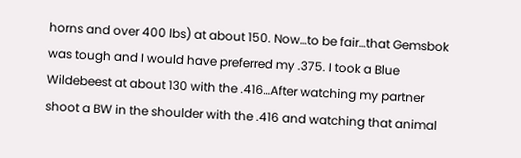horns and over 400 lbs) at about 150. Now…to be fair…that Gemsbok was tough and I would have preferred my .375. I took a Blue Wildebeest at about 130 with the .416…After watching my partner shoot a BW in the shoulder with the .416 and watching that animal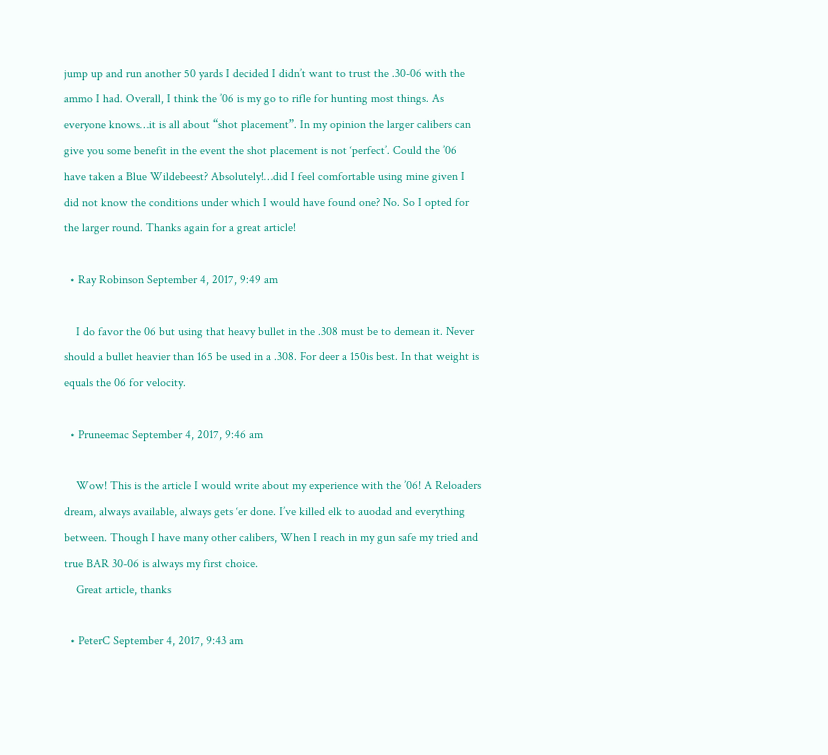jump up and run another 50 yards I decided I didn’t want to trust the .30-06 with the ammo I had. Overall, I think the ’06 is my go to rifle for hunting most things. As everyone knows…it is all about “shot placement”. In my opinion the larger calibers can give you some benefit in the event the shot placement is not ‘perfect’. Could the ’06 have taken a Blue Wildebeest? Absolutely!…did I feel comfortable using mine given I did not know the conditions under which I would have found one? No. So I opted for the larger round. Thanks again for a great article!

  • Ray Robinson September 4, 2017, 9:49 am

    I do favor the 06 but using that heavy bullet in the .308 must be to demean it. Never should a bullet heavier than 165 be used in a .308. For deer a 150is best. In that weight is equals the 06 for velocity.

  • Pruneemac September 4, 2017, 9:46 am

    Wow! This is the article I would write about my experience with the ’06! A Reloaders dream, always available, always gets ‘er done. I’ve killed elk to auodad and everything between. Though I have many other calibers, When I reach in my gun safe my tried and true BAR 30-06 is always my first choice.
    Great article, thanks

  • PeterC September 4, 2017, 9:43 am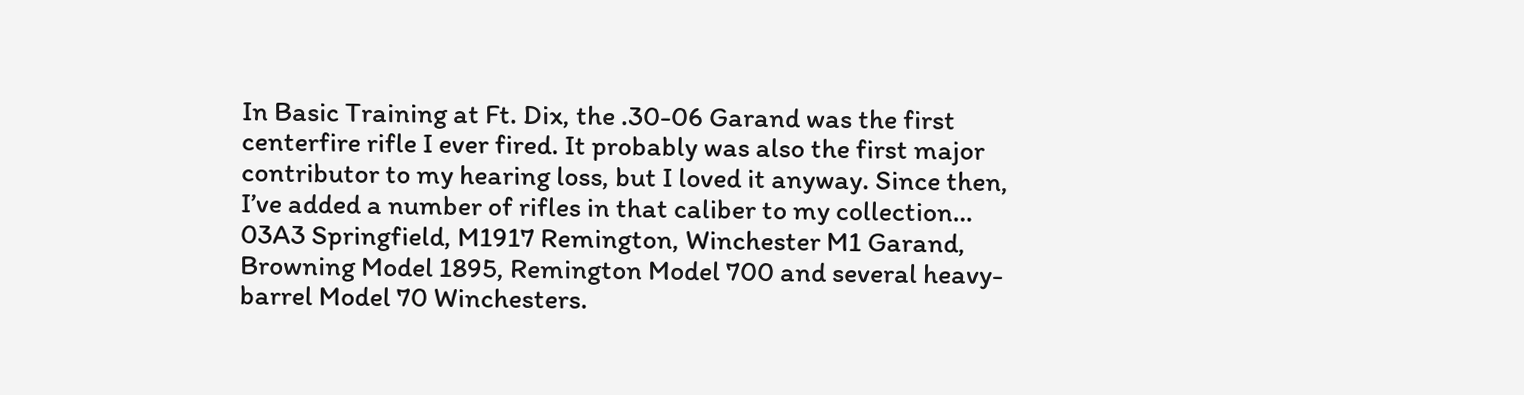In Basic Training at Ft. Dix, the .30-06 Garand was the first centerfire rifle I ever fired. It probably was also the first major contributor to my hearing loss, but I loved it anyway. Since then, I’ve added a number of rifles in that caliber to my collection… 03A3 Springfield, M1917 Remington, Winchester M1 Garand, Browning Model 1895, Remington Model 700 and several heavy-barrel Model 70 Winchesters.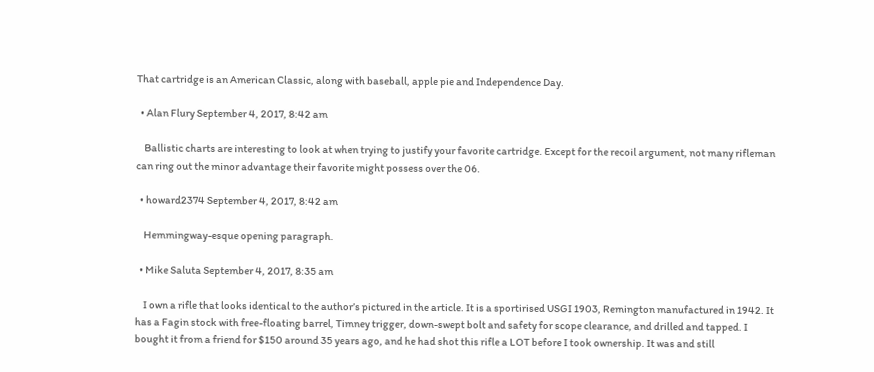That cartridge is an American Classic, along with baseball, apple pie and Independence Day.

  • Alan Flury September 4, 2017, 8:42 am

    Ballistic charts are interesting to look at when trying to justify your favorite cartridge. Except for the recoil argument, not many rifleman can ring out the minor advantage their favorite might possess over the 06.

  • howard2374 September 4, 2017, 8:42 am

    Hemmingway-esque opening paragraph.

  • Mike Saluta September 4, 2017, 8:35 am

    I own a rifle that looks identical to the author’s pictured in the article. It is a sportirised USGI 1903, Remington manufactured in 1942. It has a Fagin stock with free-floating barrel, Timney trigger, down-swept bolt and safety for scope clearance, and drilled and tapped. I bought it from a friend for $150 around 35 years ago, and he had shot this rifle a LOT before I took ownership. It was and still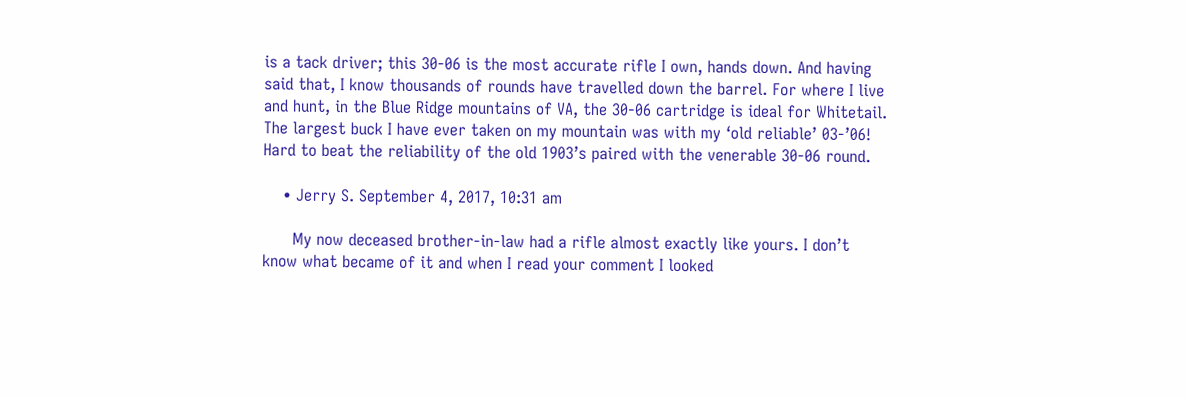is a tack driver; this 30-06 is the most accurate rifle I own, hands down. And having said that, I know thousands of rounds have travelled down the barrel. For where I live and hunt, in the Blue Ridge mountains of VA, the 30-06 cartridge is ideal for Whitetail. The largest buck I have ever taken on my mountain was with my ‘old reliable’ 03-’06! Hard to beat the reliability of the old 1903’s paired with the venerable 30-06 round.

    • Jerry S. September 4, 2017, 10:31 am

      My now deceased brother-in-law had a rifle almost exactly like yours. I don’t know what became of it and when I read your comment I looked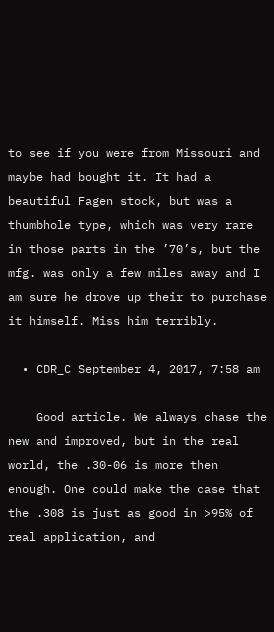to see if you were from Missouri and maybe had bought it. It had a beautiful Fagen stock, but was a thumbhole type, which was very rare in those parts in the ’70’s, but the mfg. was only a few miles away and I am sure he drove up their to purchase it himself. Miss him terribly.

  • CDR_C September 4, 2017, 7:58 am

    Good article. We always chase the new and improved, but in the real world, the .30-06 is more then enough. One could make the case that the .308 is just as good in >95% of real application, and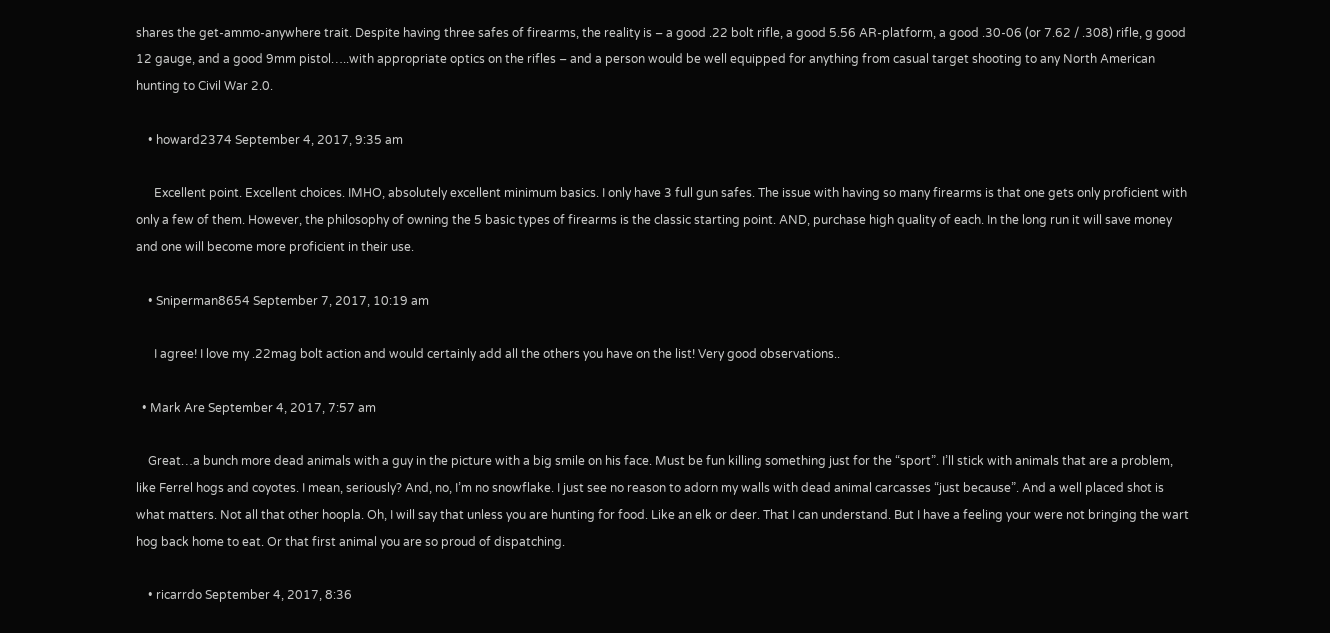shares the get-ammo-anywhere trait. Despite having three safes of firearms, the reality is – a good .22 bolt rifle, a good 5.56 AR-platform, a good .30-06 (or 7.62 / .308) rifle, g good 12 gauge, and a good 9mm pistol…..with appropriate optics on the rifles – and a person would be well equipped for anything from casual target shooting to any North American hunting to Civil War 2.0.

    • howard2374 September 4, 2017, 9:35 am

      Excellent point. Excellent choices. IMHO, absolutely excellent minimum basics. I only have 3 full gun safes. The issue with having so many firearms is that one gets only proficient with only a few of them. However, the philosophy of owning the 5 basic types of firearms is the classic starting point. AND, purchase high quality of each. In the long run it will save money and one will become more proficient in their use.

    • Sniperman8654 September 7, 2017, 10:19 am

      I agree! I love my .22mag bolt action and would certainly add all the others you have on the list! Very good observations..

  • Mark Are September 4, 2017, 7:57 am

    Great…a bunch more dead animals with a guy in the picture with a big smile on his face. Must be fun killing something just for the “sport”. I’ll stick with animals that are a problem, like Ferrel hogs and coyotes. I mean, seriously? And, no, I’m no snowflake. I just see no reason to adorn my walls with dead animal carcasses “just because”. And a well placed shot is what matters. Not all that other hoopla. Oh, I will say that unless you are hunting for food. Like an elk or deer. That I can understand. But I have a feeling your were not bringing the wart hog back home to eat. Or that first animal you are so proud of dispatching.

    • ricarrdo September 4, 2017, 8:36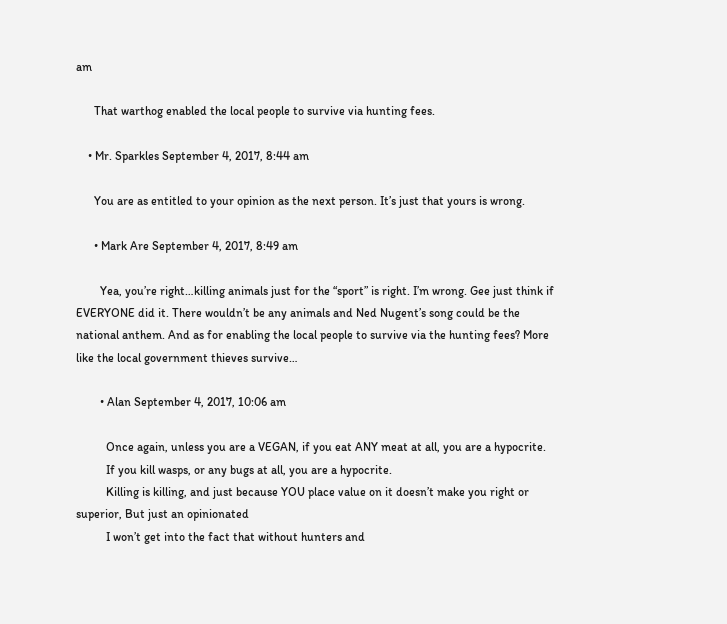am

      That warthog enabled the local people to survive via hunting fees.

    • Mr. Sparkles September 4, 2017, 8:44 am

      You are as entitled to your opinion as the next person. It’s just that yours is wrong.

      • Mark Are September 4, 2017, 8:49 am

        Yea, you’re right…killing animals just for the “sport” is right. I’m wrong. Gee just think if EVERYONE did it. There wouldn’t be any animals and Ned Nugent’s song could be the national anthem. And as for enabling the local people to survive via the hunting fees? More like the local government thieves survive…

        • Alan September 4, 2017, 10:06 am

          Once again, unless you are a VEGAN, if you eat ANY meat at all, you are a hypocrite.
          If you kill wasps, or any bugs at all, you are a hypocrite.
          Killing is killing, and just because YOU place value on it doesn’t make you right or superior, But just an opinionated
          I won’t get into the fact that without hunters and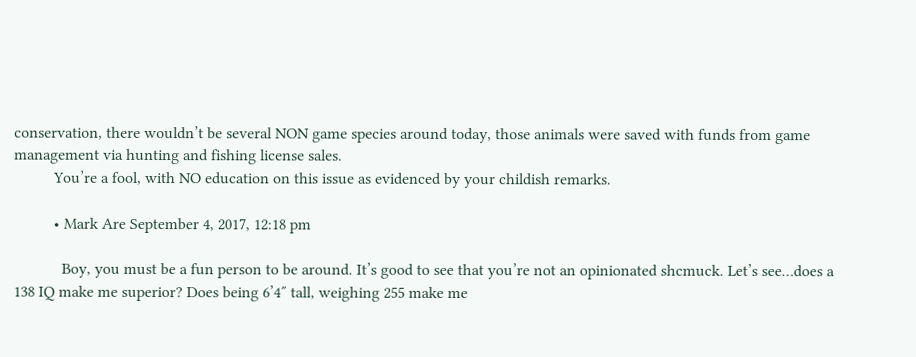conservation, there wouldn’t be several NON game species around today, those animals were saved with funds from game management via hunting and fishing license sales.
          You’re a fool, with NO education on this issue as evidenced by your childish remarks.

          • Mark Are September 4, 2017, 12:18 pm

            Boy, you must be a fun person to be around. It’s good to see that you’re not an opinionated shcmuck. Let’s see…does a 138 IQ make me superior? Does being 6’4″ tall, weighing 255 make me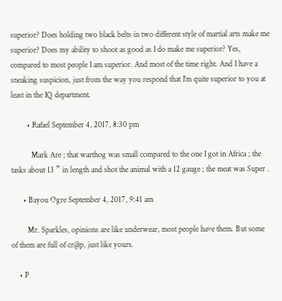superior? Does holding two black belts in two different style of martial arts make me superior? Does my ability to shoot as good as I do make me superior? Yes, compared to most people I am superior. And most of the time right. And I have a sneaking suspicion, just from the way you respond that I’m quite superior to you at least in the IQ department.

        • Rafael September 4, 2017, 8:30 pm

          Mark Are ; that warthog was small compared to the one I got in Africa ; the tasks about 13 ” in length and shot the animal with a 12 gauge ; the meat was Super .

      • Bayou Ogre September 4, 2017, 9:41 am

        Mr. Sparkles, opinions are like underwear, most people have them. But some of them are full of cr@p, just like yours.

    • P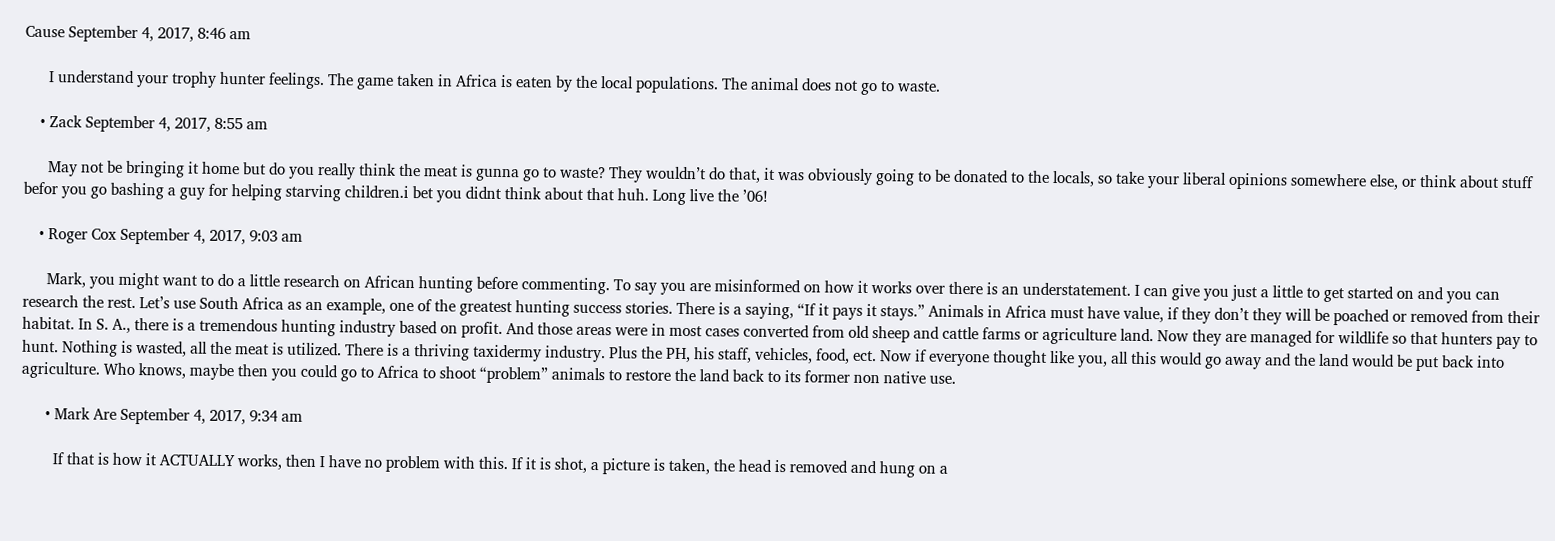Cause September 4, 2017, 8:46 am

      I understand your trophy hunter feelings. The game taken in Africa is eaten by the local populations. The animal does not go to waste.

    • Zack September 4, 2017, 8:55 am

      May not be bringing it home but do you really think the meat is gunna go to waste? They wouldn’t do that, it was obviously going to be donated to the locals, so take your liberal opinions somewhere else, or think about stuff befor you go bashing a guy for helping starving children.i bet you didnt think about that huh. Long live the ’06!

    • Roger Cox September 4, 2017, 9:03 am

      Mark, you might want to do a little research on African hunting before commenting. To say you are misinformed on how it works over there is an understatement. I can give you just a little to get started on and you can research the rest. Let’s use South Africa as an example, one of the greatest hunting success stories. There is a saying, “If it pays it stays.” Animals in Africa must have value, if they don’t they will be poached or removed from their habitat. In S. A., there is a tremendous hunting industry based on profit. And those areas were in most cases converted from old sheep and cattle farms or agriculture land. Now they are managed for wildlife so that hunters pay to hunt. Nothing is wasted, all the meat is utilized. There is a thriving taxidermy industry. Plus the PH, his staff, vehicles, food, ect. Now if everyone thought like you, all this would go away and the land would be put back into agriculture. Who knows, maybe then you could go to Africa to shoot “problem” animals to restore the land back to its former non native use.

      • Mark Are September 4, 2017, 9:34 am

        If that is how it ACTUALLY works, then I have no problem with this. If it is shot, a picture is taken, the head is removed and hung on a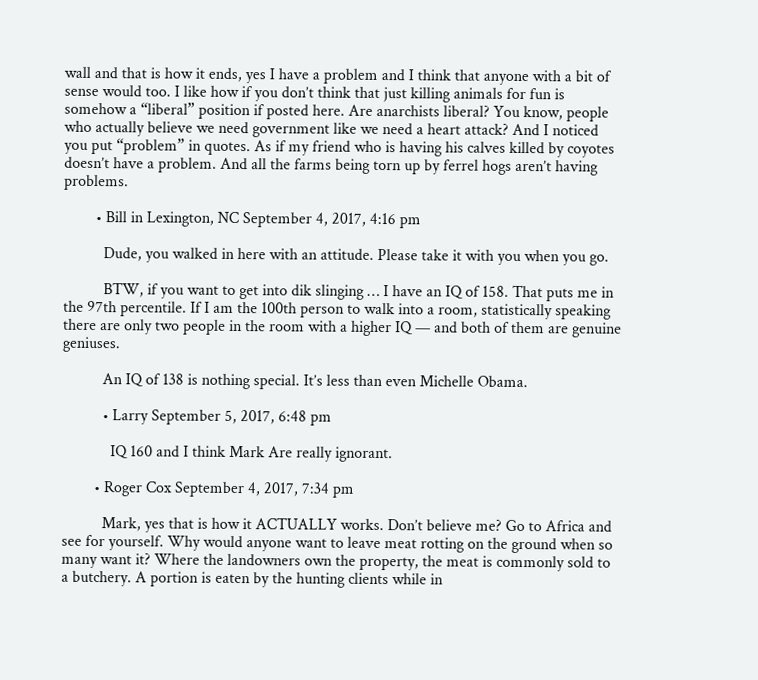wall and that is how it ends, yes I have a problem and I think that anyone with a bit of sense would too. I like how if you don’t think that just killing animals for fun is somehow a “liberal” position if posted here. Are anarchists liberal? You know, people who actually believe we need government like we need a heart attack? And I noticed you put “problem” in quotes. As if my friend who is having his calves killed by coyotes doesn’t have a problem. And all the farms being torn up by ferrel hogs aren’t having problems.

        • Bill in Lexington, NC September 4, 2017, 4:16 pm

          Dude, you walked in here with an attitude. Please take it with you when you go.

          BTW, if you want to get into dik slinging … I have an IQ of 158. That puts me in the 97th percentile. If I am the 100th person to walk into a room, statistically speaking there are only two people in the room with a higher IQ — and both of them are genuine geniuses.

          An IQ of 138 is nothing special. It’s less than even Michelle Obama.

          • Larry September 5, 2017, 6:48 pm

            IQ 160 and I think Mark Are really ignorant.

        • Roger Cox September 4, 2017, 7:34 pm

          Mark, yes that is how it ACTUALLY works. Don’t believe me? Go to Africa and see for yourself. Why would anyone want to leave meat rotting on the ground when so many want it? Where the landowners own the property, the meat is commonly sold to a butchery. A portion is eaten by the hunting clients while in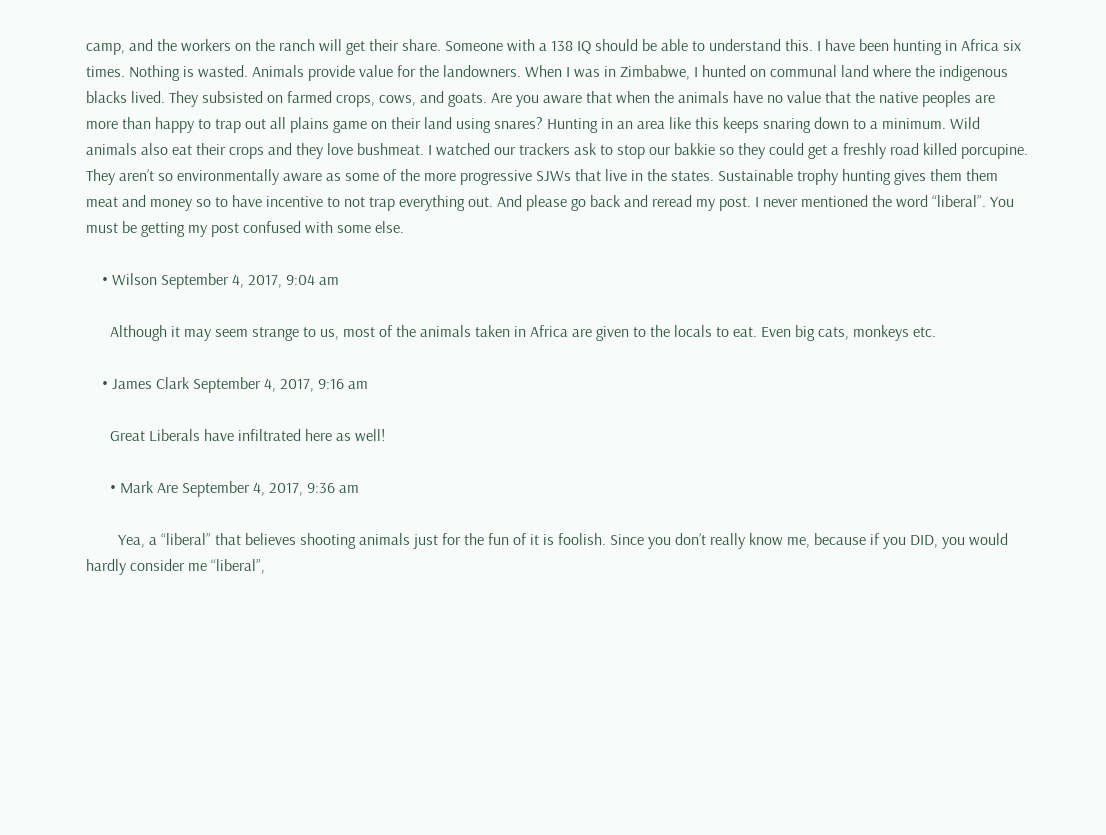camp, and the workers on the ranch will get their share. Someone with a 138 IQ should be able to understand this. I have been hunting in Africa six times. Nothing is wasted. Animals provide value for the landowners. When I was in Zimbabwe, I hunted on communal land where the indigenous blacks lived. They subsisted on farmed crops, cows, and goats. Are you aware that when the animals have no value that the native peoples are more than happy to trap out all plains game on their land using snares? Hunting in an area like this keeps snaring down to a minimum. Wild animals also eat their crops and they love bushmeat. I watched our trackers ask to stop our bakkie so they could get a freshly road killed porcupine. They aren’t so environmentally aware as some of the more progressive SJWs that live in the states. Sustainable trophy hunting gives them them meat and money so to have incentive to not trap everything out. And please go back and reread my post. I never mentioned the word “liberal”. You must be getting my post confused with some else.

    • Wilson September 4, 2017, 9:04 am

      Although it may seem strange to us, most of the animals taken in Africa are given to the locals to eat. Even big cats, monkeys etc.

    • James Clark September 4, 2017, 9:16 am

      Great Liberals have infiltrated here as well!

      • Mark Are September 4, 2017, 9:36 am

        Yea, a “liberal” that believes shooting animals just for the fun of it is foolish. Since you don’t really know me, because if you DID, you would hardly consider me “liberal”,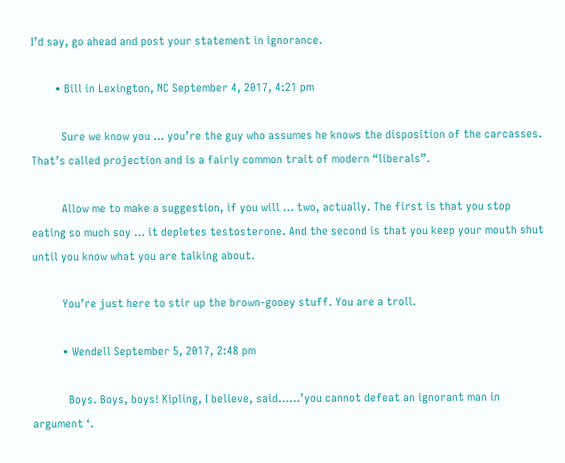I’d say, go ahead and post your statement in ignorance.

        • Bill in Lexington, NC September 4, 2017, 4:21 pm

          Sure we know you … you’re the guy who assumes he knows the disposition of the carcasses. That’s called projection and is a fairly common trait of modern “liberals”.

          Allow me to make a suggestion, if you will … two, actually. The first is that you stop eating so much soy … it depletes testosterone. And the second is that you keep your mouth shut until you know what you are talking about.

          You’re just here to stir up the brown-gooey stuff. You are a troll.

          • Wendell September 5, 2017, 2:48 pm

            Boys. Boys, boys! Kipling, I believe, said……’you cannot defeat an ignorant man in argument ‘.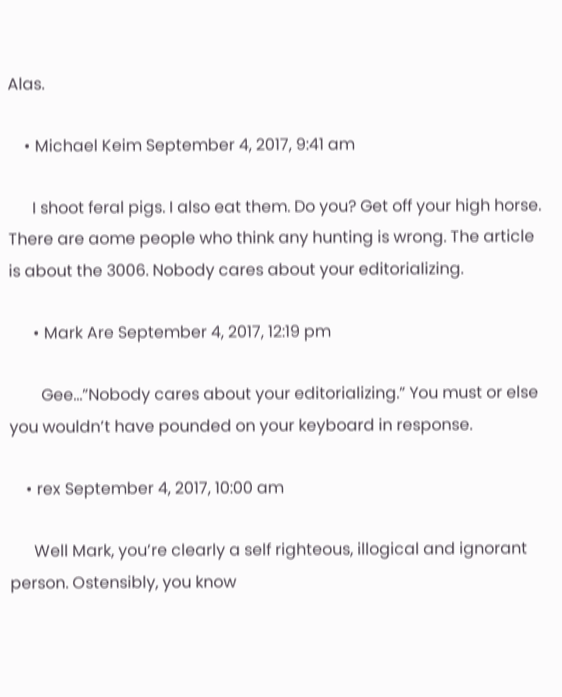Alas.

    • Michael Keim September 4, 2017, 9:41 am

      I shoot feral pigs. I also eat them. Do you? Get off your high horse. There are aome people who think any hunting is wrong. The article is about the 3006. Nobody cares about your editorializing.

      • Mark Are September 4, 2017, 12:19 pm

        Gee…”Nobody cares about your editorializing.” You must or else you wouldn’t have pounded on your keyboard in response.

    • rex September 4, 2017, 10:00 am

      Well Mark, you’re clearly a self righteous, illogical and ignorant person. Ostensibly, you know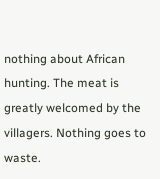nothing about African hunting. The meat is greatly welcomed by the villagers. Nothing goes to waste.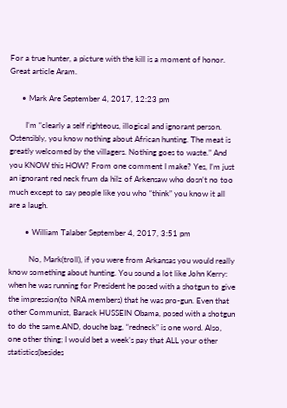For a true hunter, a picture with the kill is a moment of honor. Great article Aram.

      • Mark Are September 4, 2017, 12:23 pm

        I’m “clearly a self righteous, illogical and ignorant person. Ostensibly, you know nothing about African hunting. The meat is greatly welcomed by the villagers. Nothing goes to waste.” And you KNOW this HOW? From one comment I make? Yes, I’m just an ignorant red neck frum da hilz of Arkensaw who dosn’t no too much except to say people like you who “think” you know it all are a laugh.

        • William Talaber September 4, 2017, 3:51 pm

          No, Mark(troll), if you were from Arkansas you would really know something about hunting. You sound a lot like John Kerry: when he was running for President he posed with a shotgun to give the impression(to NRA members) that he was pro-gun. Even that other Communist, Barack HUSSEIN Obama, posed with a shotgun to do the same.AND, douche bag, “redneck” is one word. Also, one other thing; I would bet a week’s pay that ALL your other statistics(besides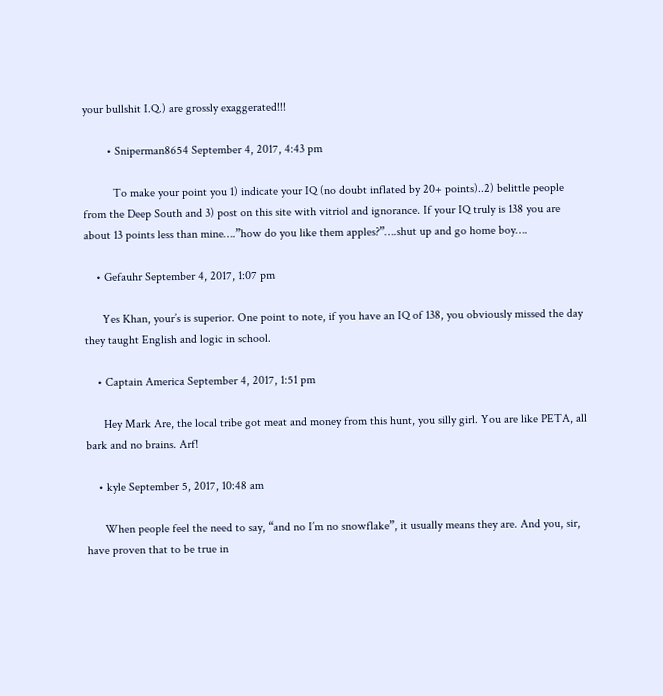your bullshit I.Q.) are grossly exaggerated!!!

        • Sniperman8654 September 4, 2017, 4:43 pm

          To make your point you 1) indicate your IQ (no doubt inflated by 20+ points)..2) belittle people from the Deep South and 3) post on this site with vitriol and ignorance. If your IQ truly is 138 you are about 13 points less than mine….”how do you like them apples?”….shut up and go home boy….

    • Gefauhr September 4, 2017, 1:07 pm

      Yes Khan, your’s is superior. One point to note, if you have an IQ of 138, you obviously missed the day they taught English and logic in school.

    • Captain America September 4, 2017, 1:51 pm

      Hey Mark Are, the local tribe got meat and money from this hunt, you silly girl. You are like PETA, all bark and no brains. Arf!

    • kyle September 5, 2017, 10:48 am

      When people feel the need to say, “and no I’m no snowflake”, it usually means they are. And you, sir, have proven that to be true in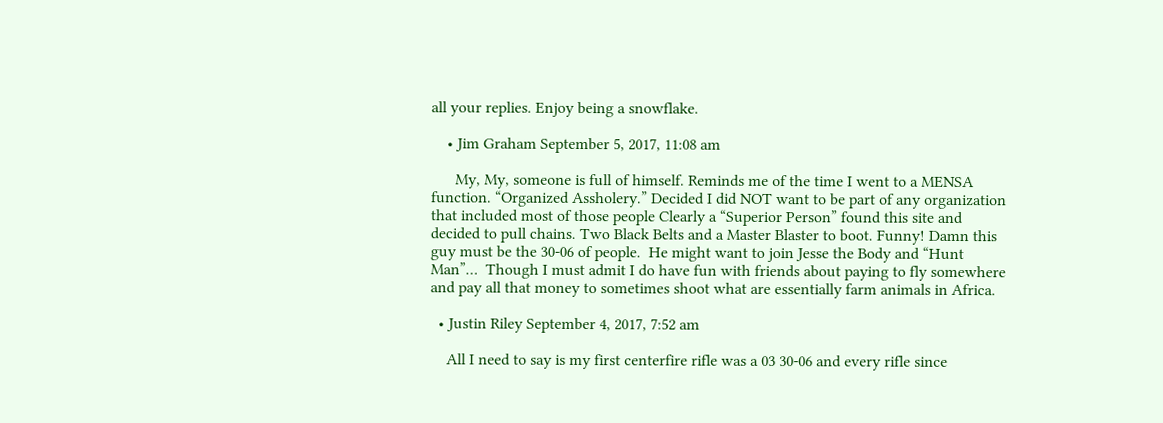all your replies. Enjoy being a snowflake.

    • Jim Graham September 5, 2017, 11:08 am

      My, My, someone is full of himself. Reminds me of the time I went to a MENSA function. “Organized Assholery.” Decided I did NOT want to be part of any organization that included most of those people Clearly a “Superior Person” found this site and decided to pull chains. Two Black Belts and a Master Blaster to boot. Funny! Damn this guy must be the 30-06 of people.  He might want to join Jesse the Body and “Hunt Man”…  Though I must admit I do have fun with friends about paying to fly somewhere and pay all that money to sometimes shoot what are essentially farm animals in Africa.

  • Justin Riley September 4, 2017, 7:52 am

    All I need to say is my first centerfire rifle was a 03 30-06 and every rifle since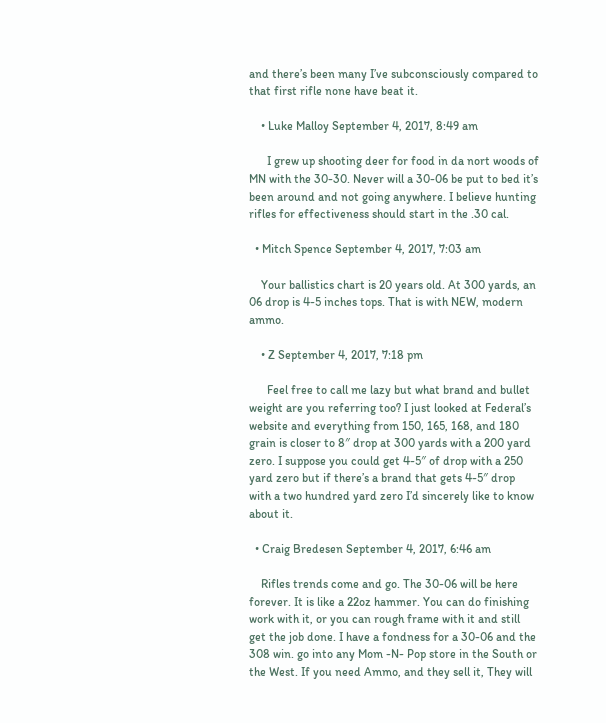and there’s been many I’ve subconsciously compared to that first rifle none have beat it.

    • Luke Malloy September 4, 2017, 8:49 am

      I grew up shooting deer for food in da nort woods of MN with the 30-30. Never will a 30-06 be put to bed it’s been around and not going anywhere. I believe hunting rifles for effectiveness should start in the .30 cal.

  • Mitch Spence September 4, 2017, 7:03 am

    Your ballistics chart is 20 years old. At 300 yards, an 06 drop is 4-5 inches tops. That is with NEW, modern ammo.

    • Z September 4, 2017, 7:18 pm

      Feel free to call me lazy but what brand and bullet weight are you referring too? I just looked at Federal’s website and everything from 150, 165, 168, and 180 grain is closer to 8″ drop at 300 yards with a 200 yard zero. I suppose you could get 4-5″ of drop with a 250 yard zero but if there’s a brand that gets 4-5″ drop with a two hundred yard zero I’d sincerely like to know about it.

  • Craig Bredesen September 4, 2017, 6:46 am

    Rifles trends come and go. The 30-06 will be here forever. It is like a 22oz hammer. You can do finishing work with it, or you can rough frame with it and still get the job done. I have a fondness for a 30-06 and the 308 win. go into any Mom -N- Pop store in the South or the West. If you need Ammo, and they sell it, They will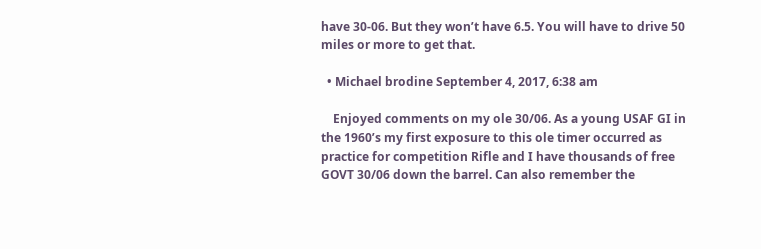have 30-06. But they won’t have 6.5. You will have to drive 50 miles or more to get that.

  • Michael brodine September 4, 2017, 6:38 am

    Enjoyed comments on my ole 30/06. As a young USAF GI in the 1960’s my first exposure to this ole timer occurred as practice for competition Rifle and I have thousands of free GOVT 30/06 down the barrel. Can also remember the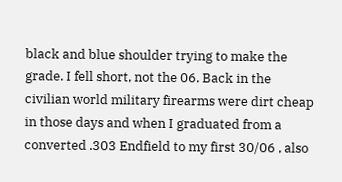black and blue shoulder trying to make the grade. I fell short, not the 06. Back in the civilian world military firearms were dirt cheap in those days and when I graduated from a converted .303 Endfield to my first 30/06 , also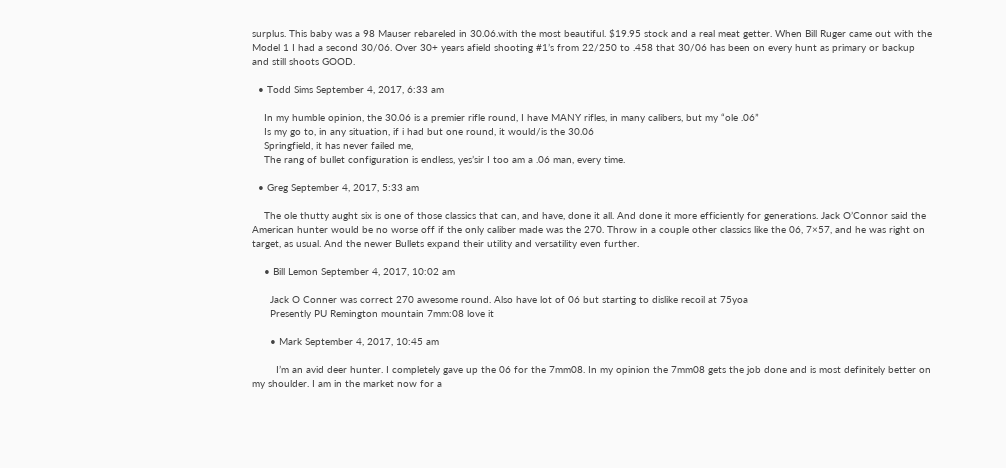surplus. This baby was a 98 Mauser rebareled in 30.06.with the most beautiful. $19.95 stock and a real meat getter. When Bill Ruger came out with the Model 1 I had a second 30/06. Over 30+ years afield shooting #1’s from 22/250 to .458 that 30/06 has been on every hunt as primary or backup and still shoots GOOD.

  • Todd Sims September 4, 2017, 6:33 am

    In my humble opinion, the 30.06 is a premier rifle round, I have MANY rifles, in many calibers, but my “ole .06”
    Is my go to, in any situation, if i had but one round, it would/is the 30.06
    Springfield, it has never failed me,
    The rang of bullet configuration is endless, yes’sir I too am a .06 man, every time.

  • Greg September 4, 2017, 5:33 am

    The ole thutty aught six is one of those classics that can, and have, done it all. And done it more efficiently for generations. Jack O’Connor said the American hunter would be no worse off if the only caliber made was the 270. Throw in a couple other classics like the 06, 7×57, and he was right on target, as usual. And the newer Bullets expand their utility and versatility even further.

    • Bill Lemon September 4, 2017, 10:02 am

      Jack O Conner was correct 270 awesome round. Also have lot of 06 but starting to dislike recoil at 75yoa
      Presently PU Remington mountain 7mm:08 love it

      • Mark September 4, 2017, 10:45 am

        I’m an avid deer hunter. I completely gave up the 06 for the 7mm08. In my opinion the 7mm08 gets the job done and is most definitely better on my shoulder. I am in the market now for a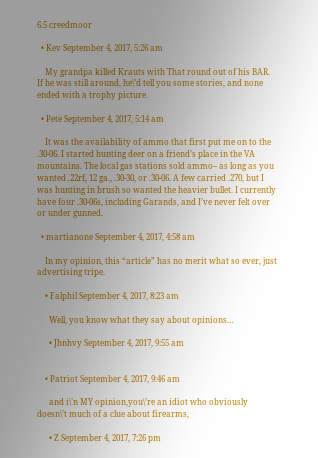6.5 creedmoor

  • Kev September 4, 2017, 5:26 am

    My grandpa killed Krauts with That round out of his BAR. If he was still around, he\’d tell you some stories, and none ended with a trophy picture.

  • Pete September 4, 2017, 5:14 am

    It was the availability of ammo that first put me on to the .30-06. I started hunting deer on a friend’s place in the VA mountains. The local gas stations sold ammo– as long as you wanted .22rf, 12 ga., .30-30, or .30-06. A few carried .270, but I was hunting in brush so wanted the heavier bullet. I currently have four .30-06s, including Garands, and I’ve never felt over or under gunned.

  • martianone September 4, 2017, 4:58 am

    In my opinion, this “article” has no merit what so ever, just advertising tripe.

    • Falphil September 4, 2017, 8:23 am

      Well, you know what they say about opinions…

      • Jhnhvy September 4, 2017, 9:55 am


    • Patriot September 4, 2017, 9:46 am

      and i\’n MY opinion,you\’re an idiot who obviously doesn\’t much of a clue about firearms,

      • Z September 4, 2017, 7:26 pm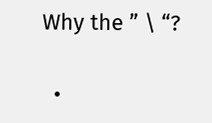Why the ” \ “?

  •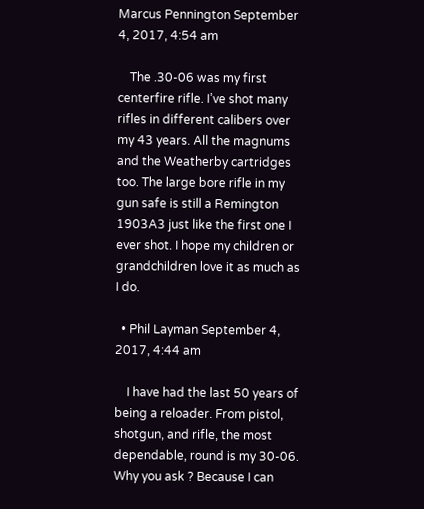Marcus Pennington September 4, 2017, 4:54 am

    The .30-06 was my first centerfire rifle. I’ve shot many rifles in different calibers over my 43 years. All the magnums and the Weatherby cartridges too. The large bore rifle in my gun safe is still a Remington 1903A3 just like the first one I ever shot. I hope my children or grandchildren love it as much as I do.

  • Phil Layman September 4, 2017, 4:44 am

    I have had the last 50 years of being a reloader. From pistol, shotgun, and rifle, the most dependable, round is my 30-06. Why you ask ? Because I can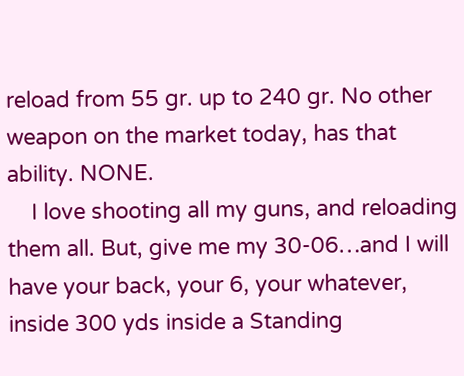reload from 55 gr. up to 240 gr. No other weapon on the market today, has that ability. NONE.
    I love shooting all my guns, and reloading them all. But, give me my 30-06…and I will have your back, your 6, your whatever, inside 300 yds inside a Standing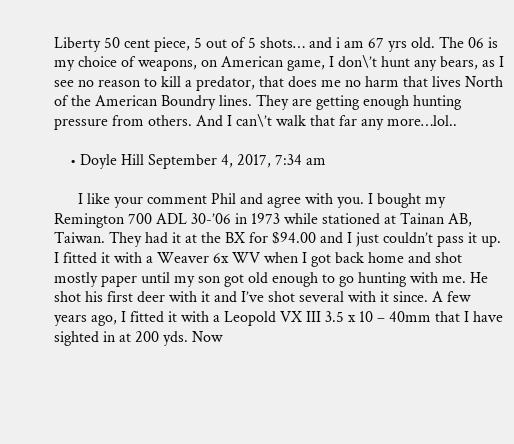Liberty 50 cent piece, 5 out of 5 shots… and i am 67 yrs old. The 06 is my choice of weapons, on American game, I don\’t hunt any bears, as I see no reason to kill a predator, that does me no harm that lives North of the American Boundry lines. They are getting enough hunting pressure from others. And I can\’t walk that far any more…lol..

    • Doyle Hill September 4, 2017, 7:34 am

      I like your comment Phil and agree with you. I bought my Remington 700 ADL 30-’06 in 1973 while stationed at Tainan AB, Taiwan. They had it at the BX for $94.00 and I just couldn’t pass it up. I fitted it with a Weaver 6x WV when I got back home and shot mostly paper until my son got old enough to go hunting with me. He shot his first deer with it and I’ve shot several with it since. A few years ago, I fitted it with a Leopold VX III 3.5 x 10 – 40mm that I have sighted in at 200 yds. Now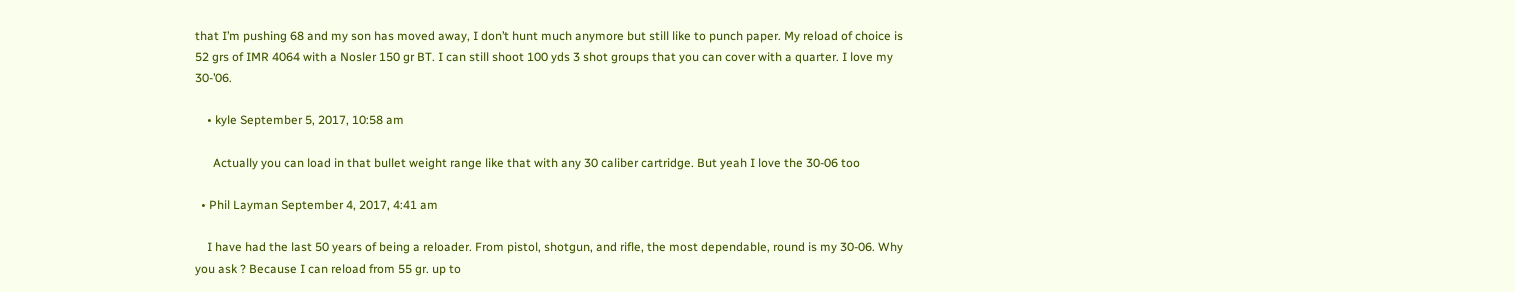that I’m pushing 68 and my son has moved away, I don’t hunt much anymore but still like to punch paper. My reload of choice is 52 grs of IMR 4064 with a Nosler 150 gr BT. I can still shoot 100 yds 3 shot groups that you can cover with a quarter. I love my 30-’06.

    • kyle September 5, 2017, 10:58 am

      Actually you can load in that bullet weight range like that with any 30 caliber cartridge. But yeah I love the 30-06 too

  • Phil Layman September 4, 2017, 4:41 am

    I have had the last 50 years of being a reloader. From pistol, shotgun, and rifle, the most dependable, round is my 30-06. Why you ask ? Because I can reload from 55 gr. up to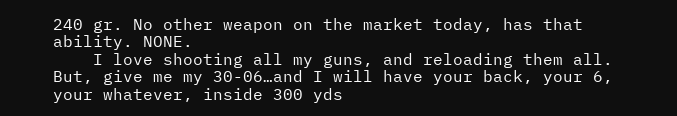240 gr. No other weapon on the market today, has that ability. NONE.
    I love shooting all my guns, and reloading them all. But, give me my 30-06…and I will have your back, your 6, your whatever, inside 300 yds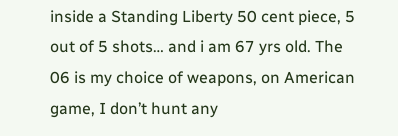inside a Standing Liberty 50 cent piece, 5 out of 5 shots… and i am 67 yrs old. The 06 is my choice of weapons, on American game, I don’t hunt any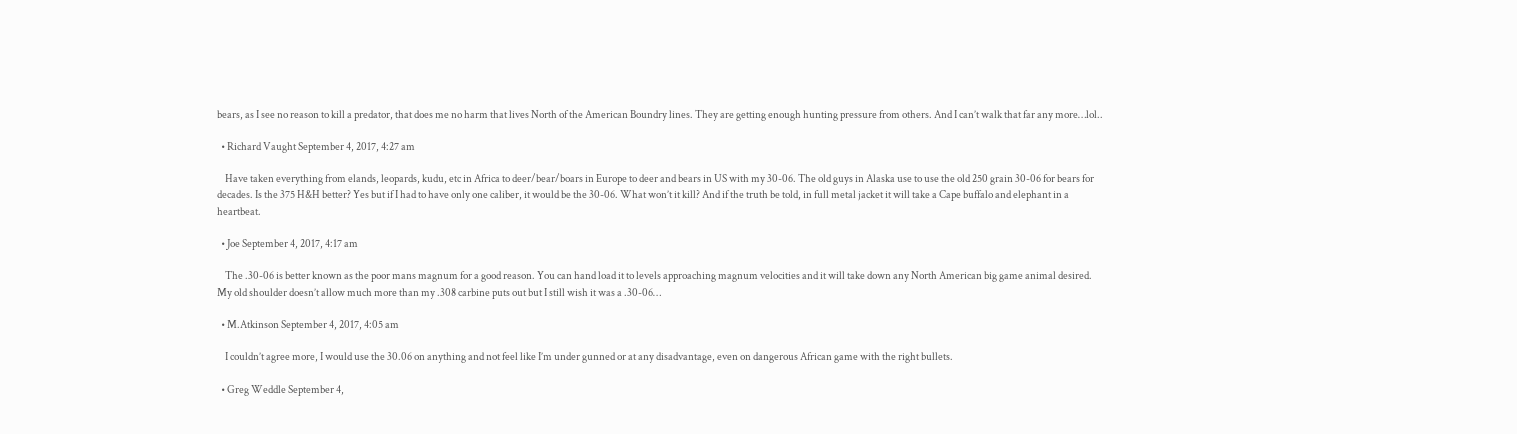bears, as I see no reason to kill a predator, that does me no harm that lives North of the American Boundry lines. They are getting enough hunting pressure from others. And I can’t walk that far any more…lol..

  • Richard Vaught September 4, 2017, 4:27 am

    Have taken everything from elands, leopards, kudu, etc in Africa to deer/bear/boars in Europe to deer and bears in US with my 30-06. The old guys in Alaska use to use the old 250 grain 30-06 for bears for decades. Is the 375 H&H better? Yes but if I had to have only one caliber, it would be the 30-06. What won’t it kill? And if the truth be told, in full metal jacket it will take a Cape buffalo and elephant in a heartbeat.

  • Joe September 4, 2017, 4:17 am

    The .30-06 is better known as the poor mans magnum for a good reason. You can hand load it to levels approaching magnum velocities and it will take down any North American big game animal desired. My old shoulder doesn’t allow much more than my .308 carbine puts out but I still wish it was a .30-06…

  • M.Atkinson September 4, 2017, 4:05 am

    I couldn’t agree more, I would use the 30.06 on anything and not feel like I’m under gunned or at any disadvantage, even on dangerous African game with the right bullets.

  • Greg Weddle September 4,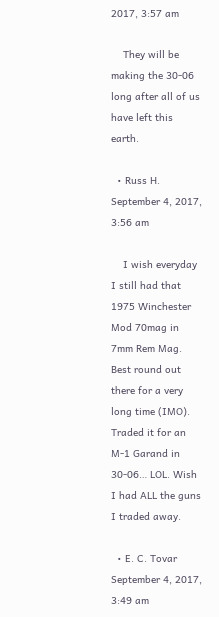2017, 3:57 am

    They will be making the 30-06 long after all of us have left this earth.

  • Russ H. September 4, 2017, 3:56 am

    I wish everyday I still had that 1975 Winchester Mod 70mag in 7mm Rem Mag. Best round out there for a very long time (IMO). Traded it for an M-1 Garand in 30-06… LOL. Wish I had ALL the guns I traded away.

  • E. C. Tovar September 4, 2017, 3:49 am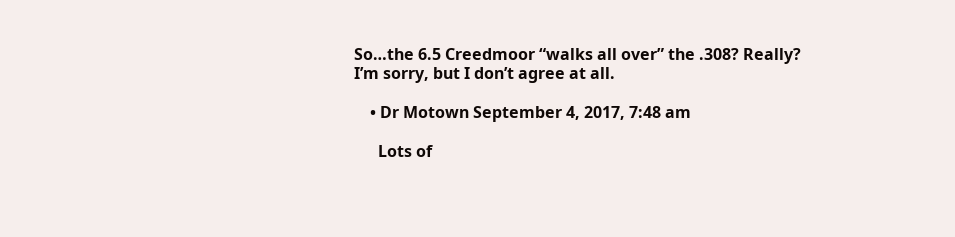So…the 6.5 Creedmoor “walks all over” the .308? Really? I’m sorry, but I don’t agree at all.

    • Dr Motown September 4, 2017, 7:48 am

      Lots of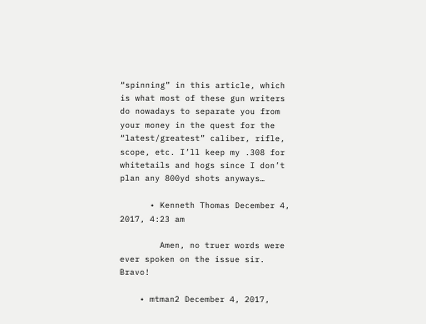“spinning” in this article, which is what most of these gun writers do nowadays to separate you from your money in the quest for the “latest/greatest” caliber, rifle, scope, etc. I’ll keep my .308 for whitetails and hogs since I don’t plan any 800yd shots anyways…

      • Kenneth Thomas December 4, 2017, 4:23 am

        Amen, no truer words were ever spoken on the issue sir. Bravo!

    • mtman2 December 4, 2017,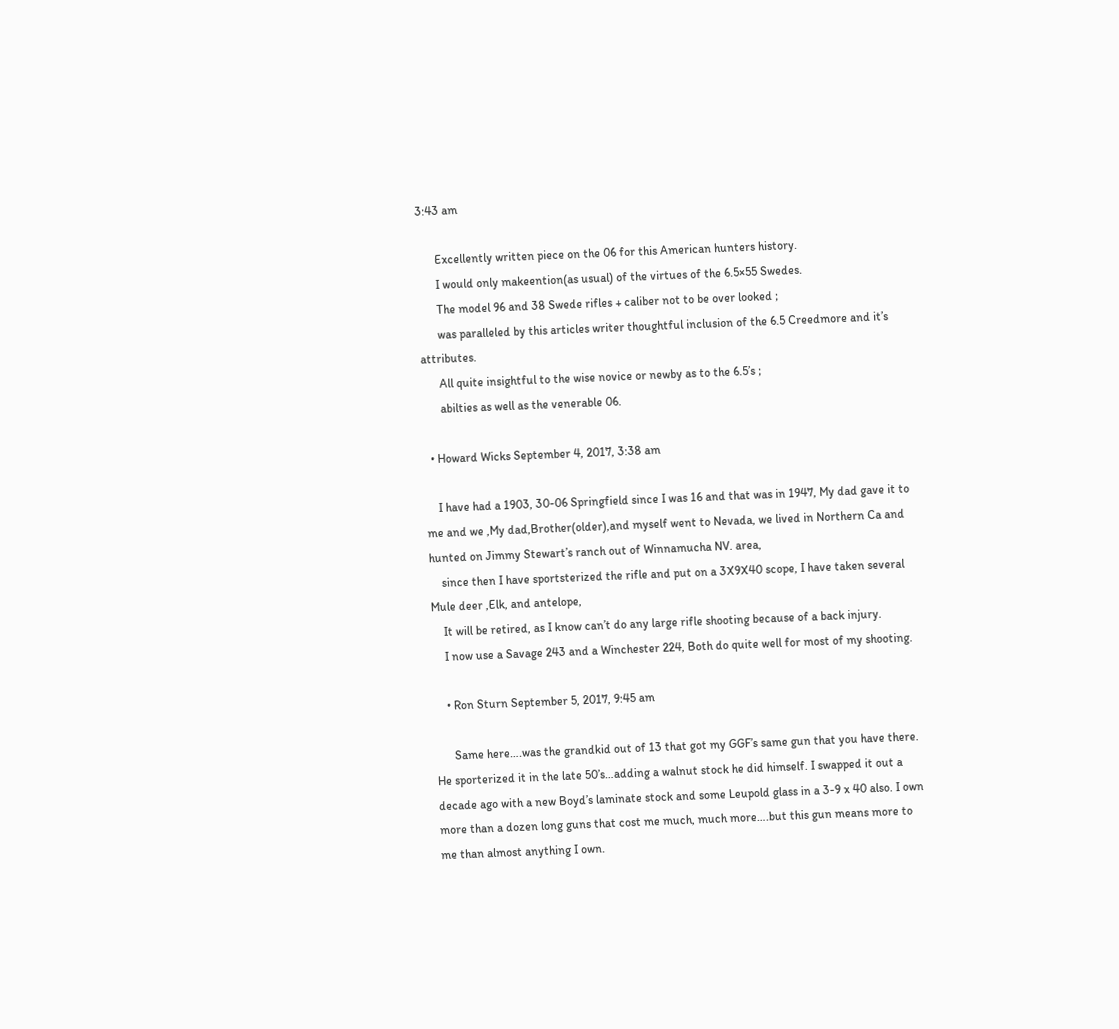3:43 am

      Excellently written piece on the 06 for this American hunters history.
      I would only makeention(as usual) of the virtues of the 6.5×55 Swedes.
      The model 96 and 38 Swede rifles + caliber not to be over looked ;
      was paralleled by this articles writer thoughtful inclusion of the 6.5 Creedmore and it’s attributes.
      All quite insightful to the wise novice or newby as to the 6.5’s ;
      abilties as well as the venerable 06.

  • Howard Wicks September 4, 2017, 3:38 am

    I have had a 1903, 30-06 Springfield since I was 16 and that was in 1947, My dad gave it to me and we ,My dad,Brother(older),and myself went to Nevada, we lived in Northern Ca and hunted on Jimmy Stewart’s ranch out of Winnamucha NV. area,
    since then I have sportsterized the rifle and put on a 3X9X40 scope, I have taken several Mule deer ,Elk, and antelope,
    It will be retired, as I know can’t do any large rifle shooting because of a back injury.
    I now use a Savage 243 and a Winchester 224, Both do quite well for most of my shooting.

    • Ron Sturn September 5, 2017, 9:45 am

      Same here….was the grandkid out of 13 that got my GGF’s same gun that you have there. He sporterized it in the late 50’s…adding a walnut stock he did himself. I swapped it out a decade ago with a new Boyd’s laminate stock and some Leupold glass in a 3-9 x 40 also. I own more than a dozen long guns that cost me much, much more….but this gun means more to me than almost anything I own.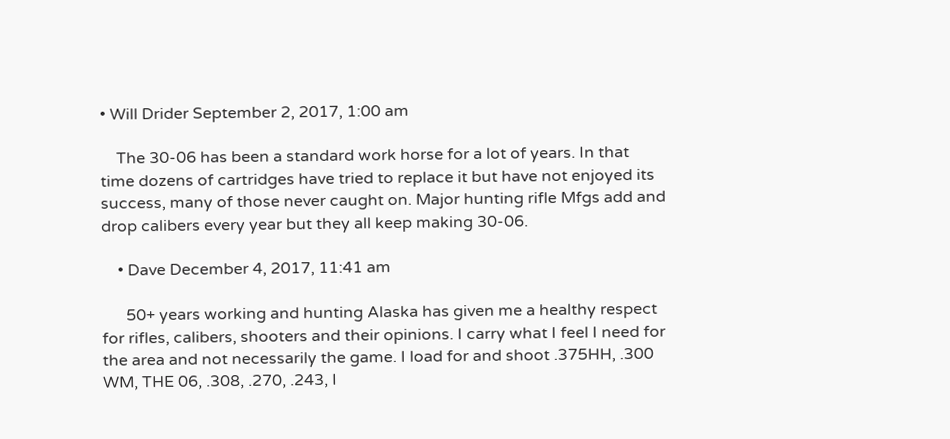• Will Drider September 2, 2017, 1:00 am

    The 30-06 has been a standard work horse for a lot of years. In that time dozens of cartridges have tried to replace it but have not enjoyed its success, many of those never caught on. Major hunting rifle Mfgs add and drop calibers every year but they all keep making 30-06.

    • Dave December 4, 2017, 11:41 am

      50+ years working and hunting Alaska has given me a healthy respect for rifles, calibers, shooters and their opinions. I carry what I feel I need for the area and not necessarily the game. I load for and shoot .375HH, .300 WM, THE 06, .308, .270, .243, I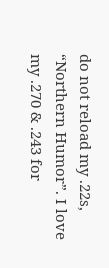do not reload my .22s, “Northern Humor”. I love my .270 & .243 for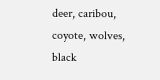deer, caribou, coyote, wolves, black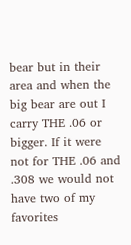bear but in their area and when the big bear are out I carry THE .06 or bigger. If it were not for THE .06 and .308 we would not have two of my favorites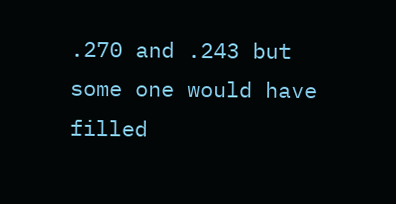.270 and .243 but some one would have filled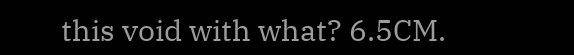this void with what? 6.5CM.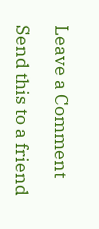Leave a Comment

Send this to a friend